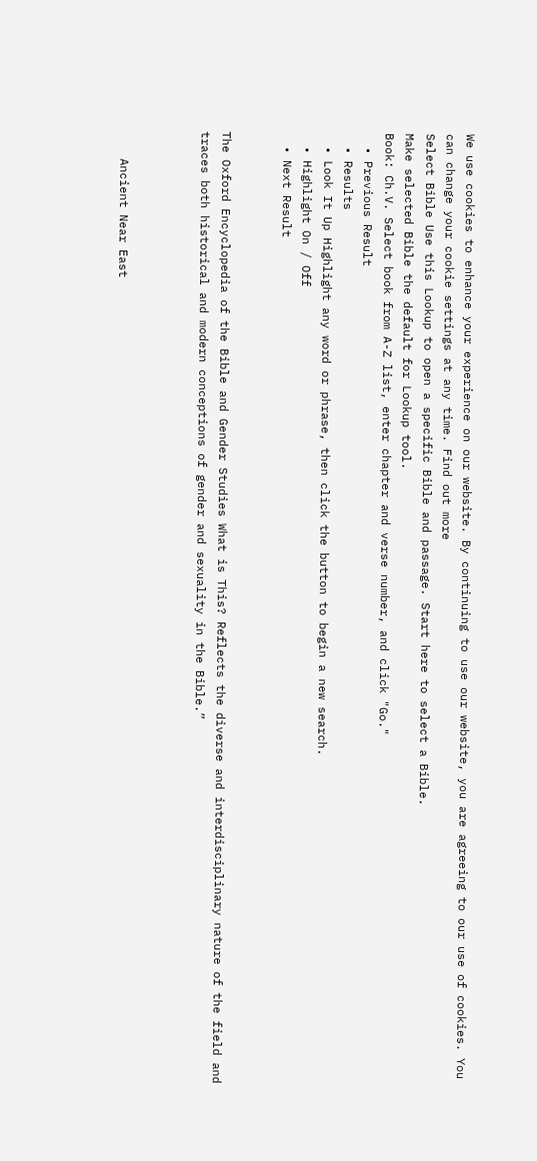We use cookies to enhance your experience on our website. By continuing to use our website, you are agreeing to our use of cookies. You can change your cookie settings at any time. Find out more
Select Bible Use this Lookup to open a specific Bible and passage. Start here to select a Bible.
Make selected Bible the default for Lookup tool.
Book: Ch.V. Select book from A-Z list, enter chapter and verse number, and click "Go."
  • Previous Result
  • Results
  • Look It Up Highlight any word or phrase, then click the button to begin a new search.
  • Highlight On / Off
  • Next Result


The Oxford Encyclopedia of the Bible and Gender Studies What is This? Reflects the diverse and interdisciplinary nature of the field and traces both historical and modern conceptions of gender and sexuality in the Bible.”



    Ancient Near East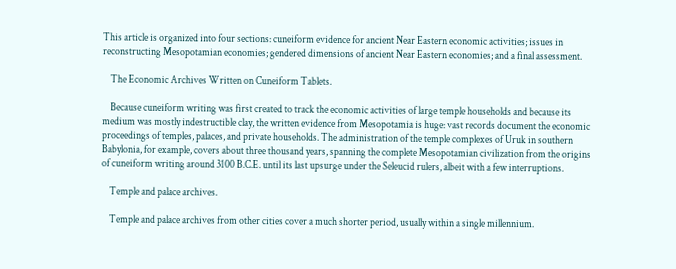This article is organized into four sections: cuneiform evidence for ancient Near Eastern economic activities; issues in reconstructing Mesopotamian economies; gendered dimensions of ancient Near Eastern economies; and a final assessment.

    The Economic Archives Written on Cuneiform Tablets.

    Because cuneiform writing was first created to track the economic activities of large temple households and because its medium was mostly indestructible clay, the written evidence from Mesopotamia is huge: vast records document the economic proceedings of temples, palaces, and private households. The administration of the temple complexes of Uruk in southern Babylonia, for example, covers about three thousand years, spanning the complete Mesopotamian civilization from the origins of cuneiform writing around 3100 B.C.E. until its last upsurge under the Seleucid rulers, albeit with a few interruptions.

    Temple and palace archives.

    Temple and palace archives from other cities cover a much shorter period, usually within a single millennium.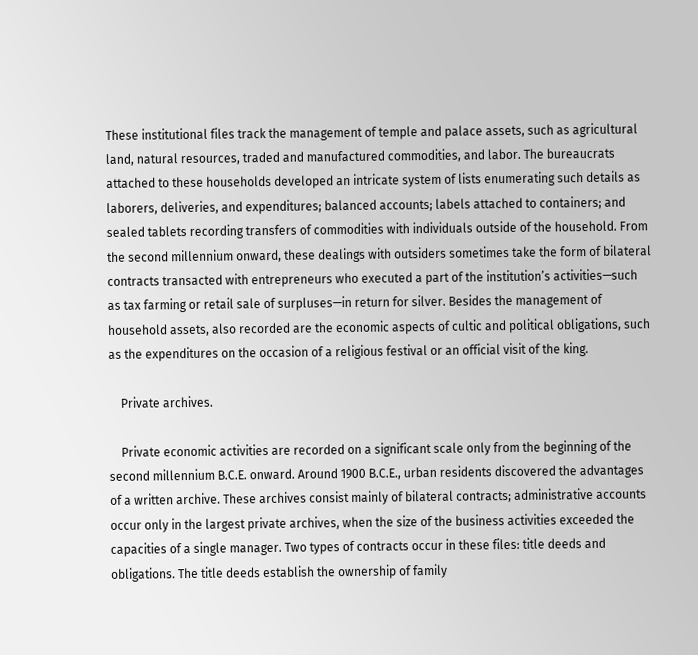These institutional files track the management of temple and palace assets, such as agricultural land, natural resources, traded and manufactured commodities, and labor. The bureaucrats attached to these households developed an intricate system of lists enumerating such details as laborers, deliveries, and expenditures; balanced accounts; labels attached to containers; and sealed tablets recording transfers of commodities with individuals outside of the household. From the second millennium onward, these dealings with outsiders sometimes take the form of bilateral contracts transacted with entrepreneurs who executed a part of the institution’s activities—such as tax farming or retail sale of surpluses—in return for silver. Besides the management of household assets, also recorded are the economic aspects of cultic and political obligations, such as the expenditures on the occasion of a religious festival or an official visit of the king.

    Private archives.

    Private economic activities are recorded on a significant scale only from the beginning of the second millennium B.C.E. onward. Around 1900 B.C.E., urban residents discovered the advantages of a written archive. These archives consist mainly of bilateral contracts; administrative accounts occur only in the largest private archives, when the size of the business activities exceeded the capacities of a single manager. Two types of contracts occur in these files: title deeds and obligations. The title deeds establish the ownership of family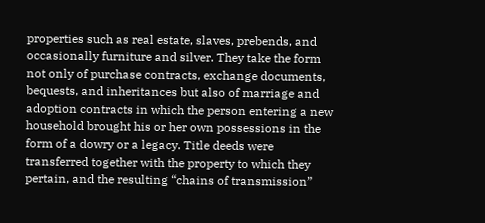properties such as real estate, slaves, prebends, and occasionally furniture and silver. They take the form not only of purchase contracts, exchange documents, bequests, and inheritances but also of marriage and adoption contracts in which the person entering a new household brought his or her own possessions in the form of a dowry or a legacy. Title deeds were transferred together with the property to which they pertain, and the resulting “chains of transmission”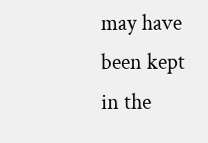may have been kept in the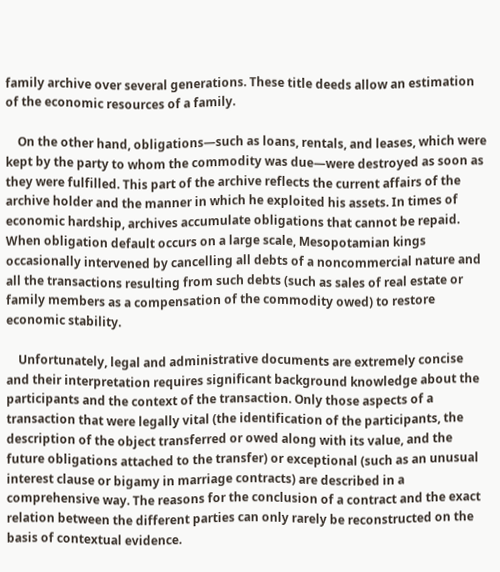family archive over several generations. These title deeds allow an estimation of the economic resources of a family.

    On the other hand, obligations—such as loans, rentals, and leases, which were kept by the party to whom the commodity was due—were destroyed as soon as they were fulfilled. This part of the archive reflects the current affairs of the archive holder and the manner in which he exploited his assets. In times of economic hardship, archives accumulate obligations that cannot be repaid. When obligation default occurs on a large scale, Mesopotamian kings occasionally intervened by cancelling all debts of a noncommercial nature and all the transactions resulting from such debts (such as sales of real estate or family members as a compensation of the commodity owed) to restore economic stability.

    Unfortunately, legal and administrative documents are extremely concise and their interpretation requires significant background knowledge about the participants and the context of the transaction. Only those aspects of a transaction that were legally vital (the identification of the participants, the description of the object transferred or owed along with its value, and the future obligations attached to the transfer) or exceptional (such as an unusual interest clause or bigamy in marriage contracts) are described in a comprehensive way. The reasons for the conclusion of a contract and the exact relation between the different parties can only rarely be reconstructed on the basis of contextual evidence.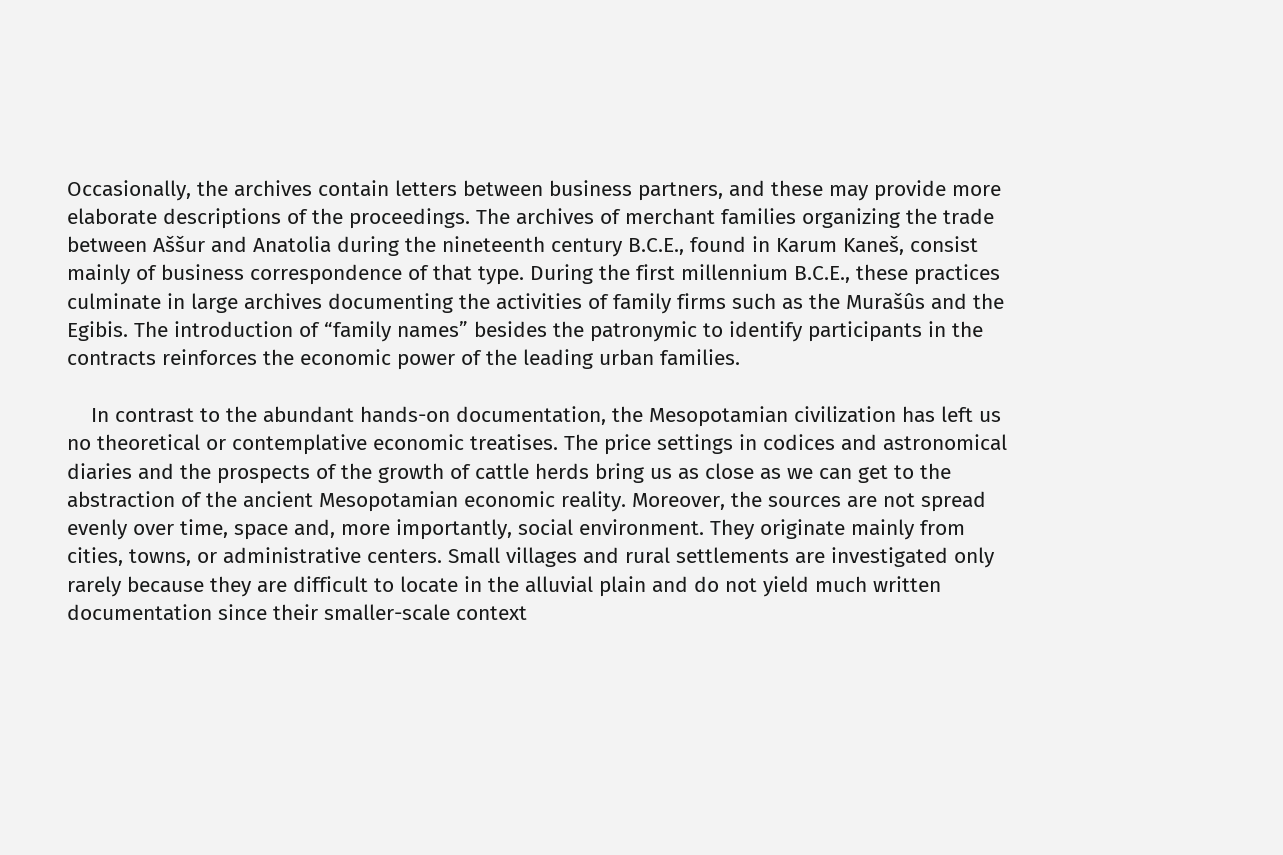Occasionally, the archives contain letters between business partners, and these may provide more elaborate descriptions of the proceedings. The archives of merchant families organizing the trade between Aššur and Anatolia during the nineteenth century B.C.E., found in Karum Kaneš, consist mainly of business correspondence of that type. During the first millennium B.C.E., these practices culminate in large archives documenting the activities of family firms such as the Murašûs and the Egibis. The introduction of “family names” besides the patronymic to identify participants in the contracts reinforces the economic power of the leading urban families.

    In contrast to the abundant hands-on documentation, the Mesopotamian civilization has left us no theoretical or contemplative economic treatises. The price settings in codices and astronomical diaries and the prospects of the growth of cattle herds bring us as close as we can get to the abstraction of the ancient Mesopotamian economic reality. Moreover, the sources are not spread evenly over time, space and, more importantly, social environment. They originate mainly from cities, towns, or administrative centers. Small villages and rural settlements are investigated only rarely because they are difficult to locate in the alluvial plain and do not yield much written documentation since their smaller-scale context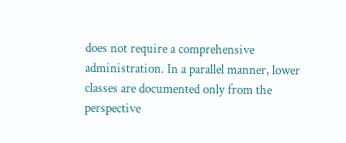does not require a comprehensive administration. In a parallel manner, lower classes are documented only from the perspective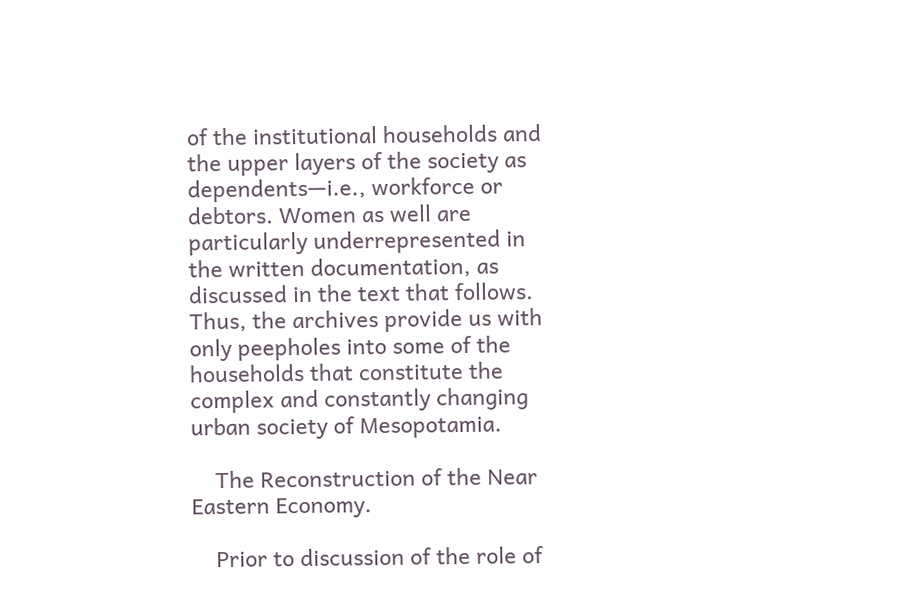of the institutional households and the upper layers of the society as dependents—i.e., workforce or debtors. Women as well are particularly underrepresented in the written documentation, as discussed in the text that follows. Thus, the archives provide us with only peepholes into some of the households that constitute the complex and constantly changing urban society of Mesopotamia.

    The Reconstruction of the Near Eastern Economy.

    Prior to discussion of the role of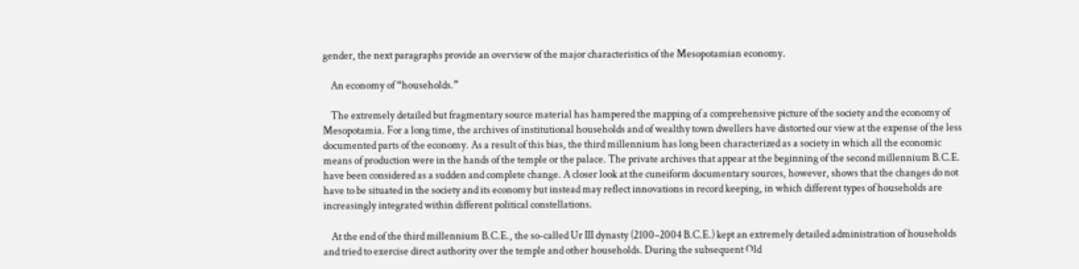gender, the next paragraphs provide an overview of the major characteristics of the Mesopotamian economy.

    An economy of “households.”

    The extremely detailed but fragmentary source material has hampered the mapping of a comprehensive picture of the society and the economy of Mesopotamia. For a long time, the archives of institutional households and of wealthy town dwellers have distorted our view at the expense of the less documented parts of the economy. As a result of this bias, the third millennium has long been characterized as a society in which all the economic means of production were in the hands of the temple or the palace. The private archives that appear at the beginning of the second millennium B.C.E. have been considered as a sudden and complete change. A closer look at the cuneiform documentary sources, however, shows that the changes do not have to be situated in the society and its economy but instead may reflect innovations in record keeping, in which different types of households are increasingly integrated within different political constellations.

    At the end of the third millennium B.C.E., the so-called Ur III dynasty (2100–2004 B.C.E.) kept an extremely detailed administration of households and tried to exercise direct authority over the temple and other households. During the subsequent Old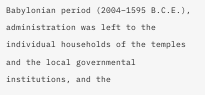Babylonian period (2004–1595 B.C.E.), administration was left to the individual households of the temples and the local governmental institutions, and the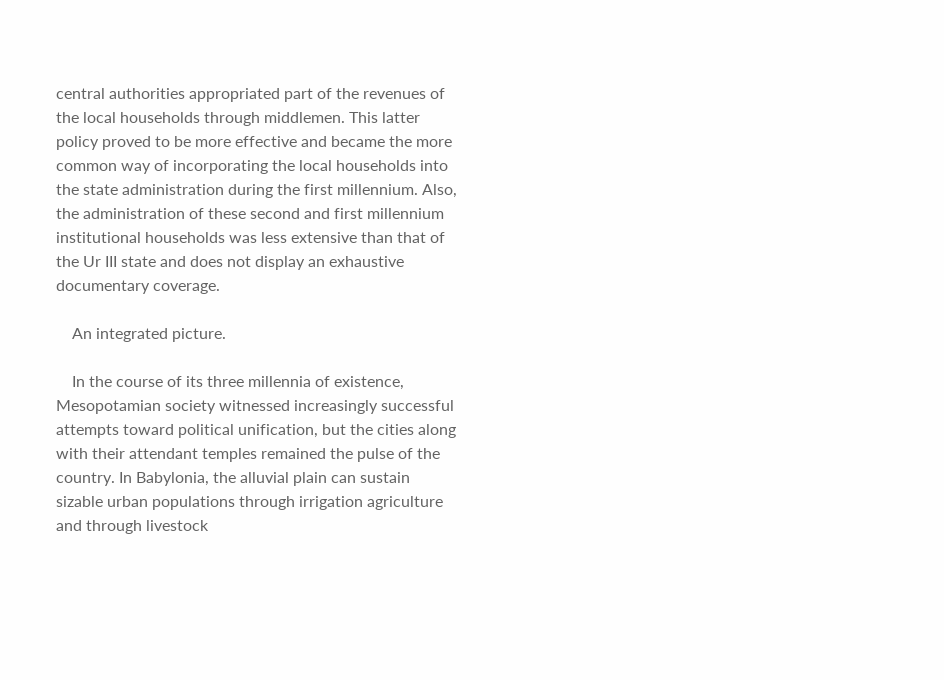central authorities appropriated part of the revenues of the local households through middlemen. This latter policy proved to be more effective and became the more common way of incorporating the local households into the state administration during the first millennium. Also, the administration of these second and first millennium institutional households was less extensive than that of the Ur III state and does not display an exhaustive documentary coverage.

    An integrated picture.

    In the course of its three millennia of existence, Mesopotamian society witnessed increasingly successful attempts toward political unification, but the cities along with their attendant temples remained the pulse of the country. In Babylonia, the alluvial plain can sustain sizable urban populations through irrigation agriculture and through livestock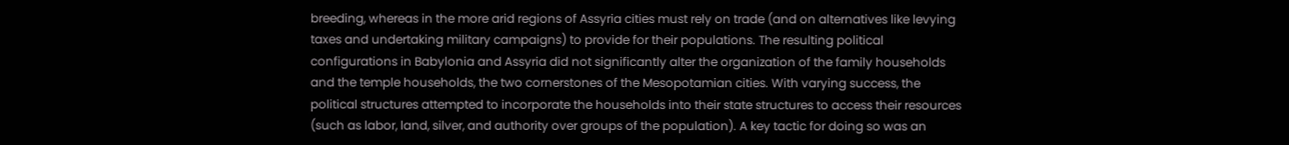breeding, whereas in the more arid regions of Assyria cities must rely on trade (and on alternatives like levying taxes and undertaking military campaigns) to provide for their populations. The resulting political configurations in Babylonia and Assyria did not significantly alter the organization of the family households and the temple households, the two cornerstones of the Mesopotamian cities. With varying success, the political structures attempted to incorporate the households into their state structures to access their resources (such as labor, land, silver, and authority over groups of the population). A key tactic for doing so was an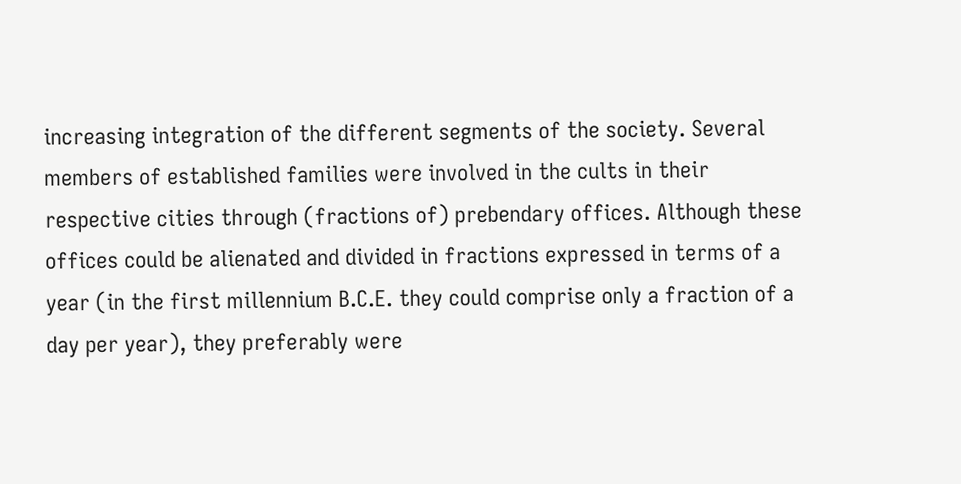increasing integration of the different segments of the society. Several members of established families were involved in the cults in their respective cities through (fractions of) prebendary offices. Although these offices could be alienated and divided in fractions expressed in terms of a year (in the first millennium B.C.E. they could comprise only a fraction of a day per year), they preferably were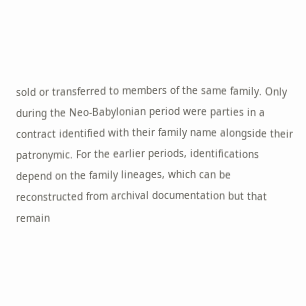sold or transferred to members of the same family. Only during the Neo-Babylonian period were parties in a contract identified with their family name alongside their patronymic. For the earlier periods, identifications depend on the family lineages, which can be reconstructed from archival documentation but that remain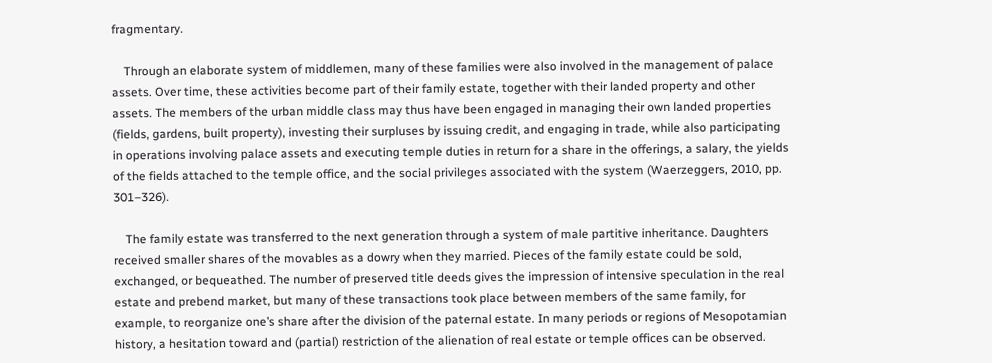fragmentary.

    Through an elaborate system of middlemen, many of these families were also involved in the management of palace assets. Over time, these activities become part of their family estate, together with their landed property and other assets. The members of the urban middle class may thus have been engaged in managing their own landed properties (fields, gardens, built property), investing their surpluses by issuing credit, and engaging in trade, while also participating in operations involving palace assets and executing temple duties in return for a share in the offerings, a salary, the yields of the fields attached to the temple office, and the social privileges associated with the system (Waerzeggers, 2010, pp. 301–326).

    The family estate was transferred to the next generation through a system of male partitive inheritance. Daughters received smaller shares of the movables as a dowry when they married. Pieces of the family estate could be sold, exchanged, or bequeathed. The number of preserved title deeds gives the impression of intensive speculation in the real estate and prebend market, but many of these transactions took place between members of the same family, for example, to reorganize one’s share after the division of the paternal estate. In many periods or regions of Mesopotamian history, a hesitation toward and (partial) restriction of the alienation of real estate or temple offices can be observed.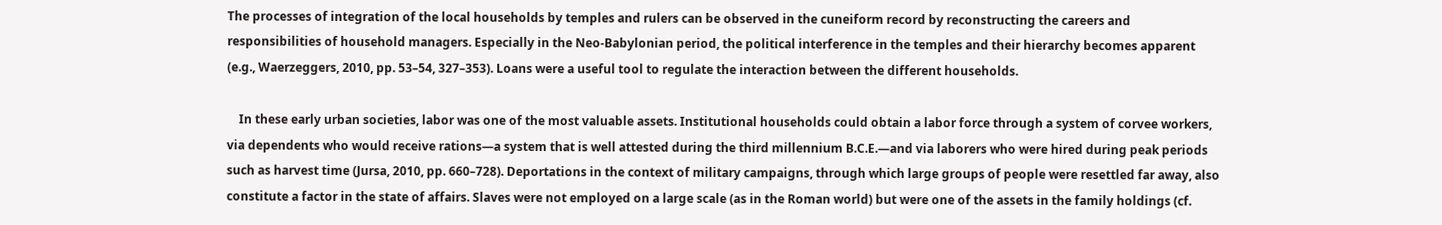The processes of integration of the local households by temples and rulers can be observed in the cuneiform record by reconstructing the careers and responsibilities of household managers. Especially in the Neo-Babylonian period, the political interference in the temples and their hierarchy becomes apparent (e.g., Waerzeggers, 2010, pp. 53–54, 327–353). Loans were a useful tool to regulate the interaction between the different households.

    In these early urban societies, labor was one of the most valuable assets. Institutional households could obtain a labor force through a system of corvee workers, via dependents who would receive rations—a system that is well attested during the third millennium B.C.E.—and via laborers who were hired during peak periods such as harvest time (Jursa, 2010, pp. 660–728). Deportations in the context of military campaigns, through which large groups of people were resettled far away, also constitute a factor in the state of affairs. Slaves were not employed on a large scale (as in the Roman world) but were one of the assets in the family holdings (cf.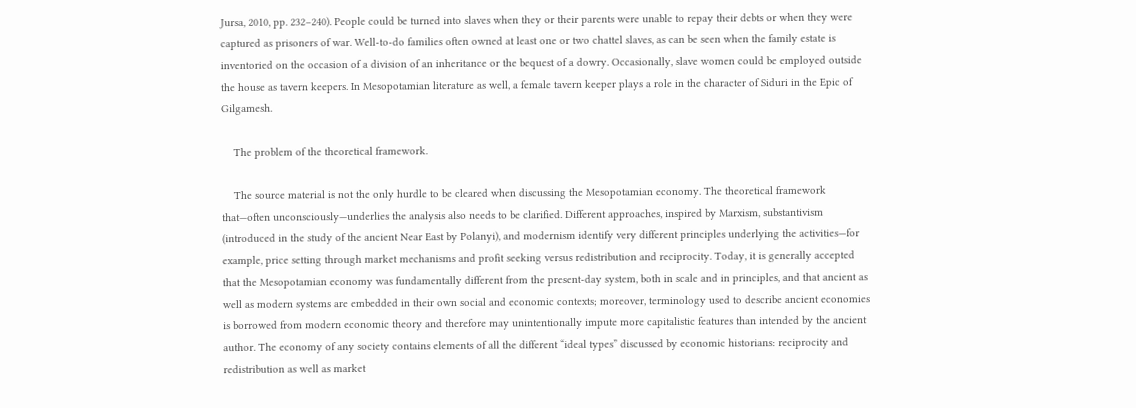Jursa, 2010, pp. 232–240). People could be turned into slaves when they or their parents were unable to repay their debts or when they were captured as prisoners of war. Well-to-do families often owned at least one or two chattel slaves, as can be seen when the family estate is inventoried on the occasion of a division of an inheritance or the bequest of a dowry. Occasionally, slave women could be employed outside the house as tavern keepers. In Mesopotamian literature as well, a female tavern keeper plays a role in the character of Siduri in the Epic of Gilgamesh.

    The problem of the theoretical framework.

    The source material is not the only hurdle to be cleared when discussing the Mesopotamian economy. The theoretical framework that—often unconsciously—underlies the analysis also needs to be clarified. Different approaches, inspired by Marxism, substantivism (introduced in the study of the ancient Near East by Polanyi), and modernism identify very different principles underlying the activities—for example, price setting through market mechanisms and profit seeking versus redistribution and reciprocity. Today, it is generally accepted that the Mesopotamian economy was fundamentally different from the present-day system, both in scale and in principles, and that ancient as well as modern systems are embedded in their own social and economic contexts; moreover, terminology used to describe ancient economies is borrowed from modern economic theory and therefore may unintentionally impute more capitalistic features than intended by the ancient author. The economy of any society contains elements of all the different “ideal types” discussed by economic historians: reciprocity and redistribution as well as market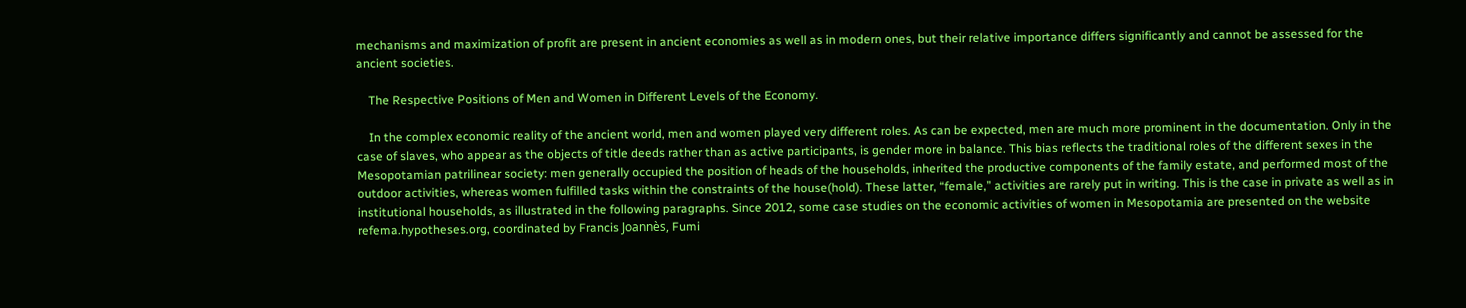mechanisms and maximization of profit are present in ancient economies as well as in modern ones, but their relative importance differs significantly and cannot be assessed for the ancient societies.

    The Respective Positions of Men and Women in Different Levels of the Economy.

    In the complex economic reality of the ancient world, men and women played very different roles. As can be expected, men are much more prominent in the documentation. Only in the case of slaves, who appear as the objects of title deeds rather than as active participants, is gender more in balance. This bias reflects the traditional roles of the different sexes in the Mesopotamian patrilinear society: men generally occupied the position of heads of the households, inherited the productive components of the family estate, and performed most of the outdoor activities, whereas women fulfilled tasks within the constraints of the house(hold). These latter, “female,” activities are rarely put in writing. This is the case in private as well as in institutional households, as illustrated in the following paragraphs. Since 2012, some case studies on the economic activities of women in Mesopotamia are presented on the website refema.hypotheses.org, coordinated by Francis Joannès, Fumi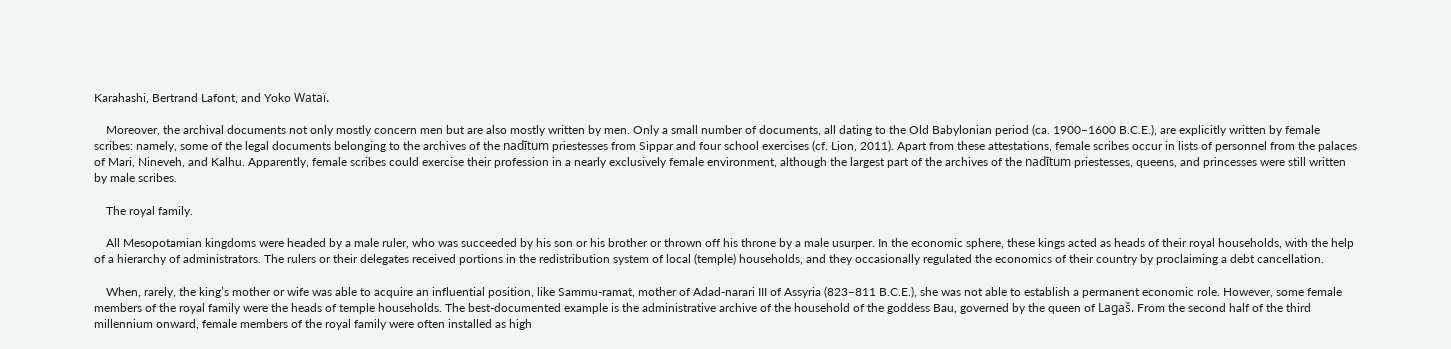Karahashi, Bertrand Lafont, and Yoko Wataï.

    Moreover, the archival documents not only mostly concern men but are also mostly written by men. Only a small number of documents, all dating to the Old Babylonian period (ca. 1900–1600 B.C.E.), are explicitly written by female scribes: namely, some of the legal documents belonging to the archives of the nadītum priestesses from Sippar and four school exercises (cf. Lion, 2011). Apart from these attestations, female scribes occur in lists of personnel from the palaces of Mari, Nineveh, and Kalhu. Apparently, female scribes could exercise their profession in a nearly exclusively female environment, although the largest part of the archives of the nadītum priestesses, queens, and princesses were still written by male scribes.

    The royal family.

    All Mesopotamian kingdoms were headed by a male ruler, who was succeeded by his son or his brother or thrown off his throne by a male usurper. In the economic sphere, these kings acted as heads of their royal households, with the help of a hierarchy of administrators. The rulers or their delegates received portions in the redistribution system of local (temple) households, and they occasionally regulated the economics of their country by proclaiming a debt cancellation.

    When, rarely, the king’s mother or wife was able to acquire an influential position, like Sammu-ramat, mother of Adad-narari III of Assyria (823–811 B.C.E.), she was not able to establish a permanent economic role. However, some female members of the royal family were the heads of temple households. The best-documented example is the administrative archive of the household of the goddess Bau, governed by the queen of Lagaš. From the second half of the third millennium onward, female members of the royal family were often installed as high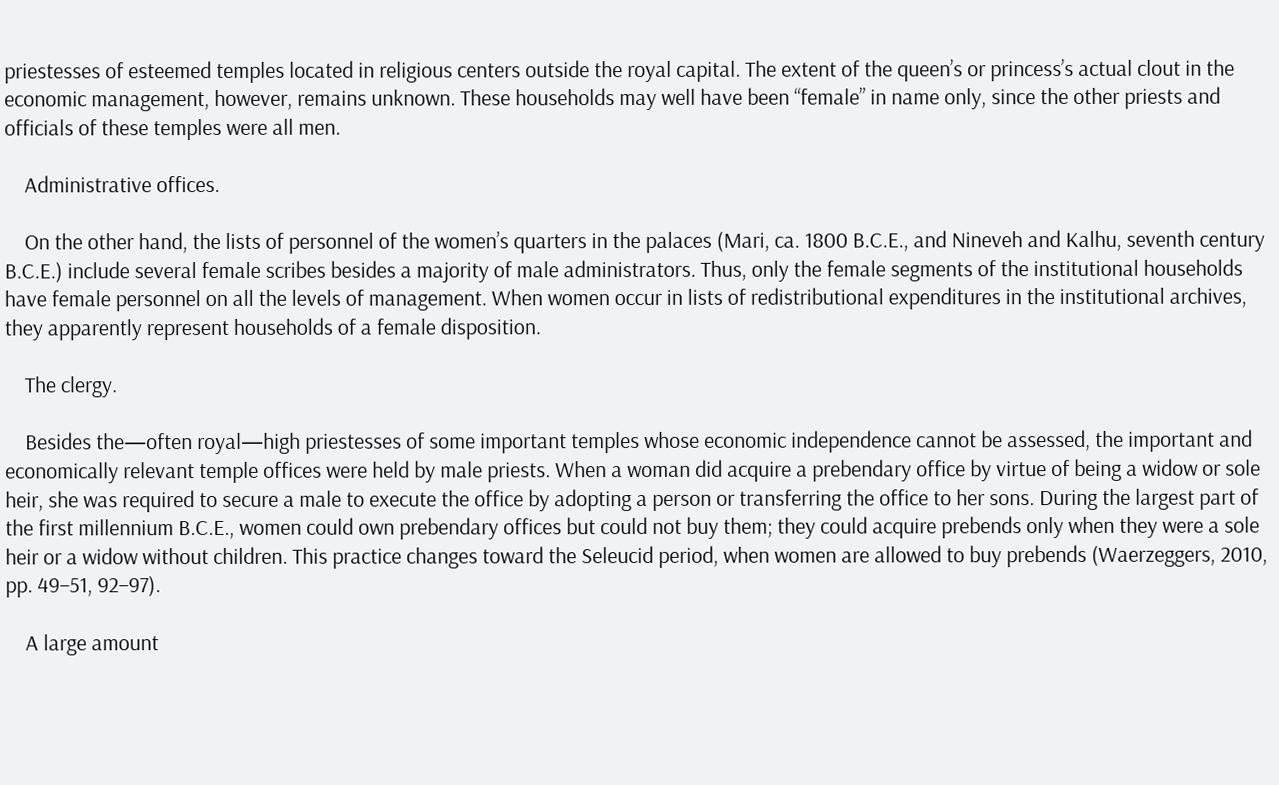priestesses of esteemed temples located in religious centers outside the royal capital. The extent of the queen’s or princess’s actual clout in the economic management, however, remains unknown. These households may well have been “female” in name only, since the other priests and officials of these temples were all men.

    Administrative offices.

    On the other hand, the lists of personnel of the women’s quarters in the palaces (Mari, ca. 1800 B.C.E., and Nineveh and Kalhu, seventh century B.C.E.) include several female scribes besides a majority of male administrators. Thus, only the female segments of the institutional households have female personnel on all the levels of management. When women occur in lists of redistributional expenditures in the institutional archives, they apparently represent households of a female disposition.

    The clergy.

    Besides the—often royal—high priestesses of some important temples whose economic independence cannot be assessed, the important and economically relevant temple offices were held by male priests. When a woman did acquire a prebendary office by virtue of being a widow or sole heir, she was required to secure a male to execute the office by adopting a person or transferring the office to her sons. During the largest part of the first millennium B.C.E., women could own prebendary offices but could not buy them; they could acquire prebends only when they were a sole heir or a widow without children. This practice changes toward the Seleucid period, when women are allowed to buy prebends (Waerzeggers, 2010, pp. 49–51, 92–97).

    A large amount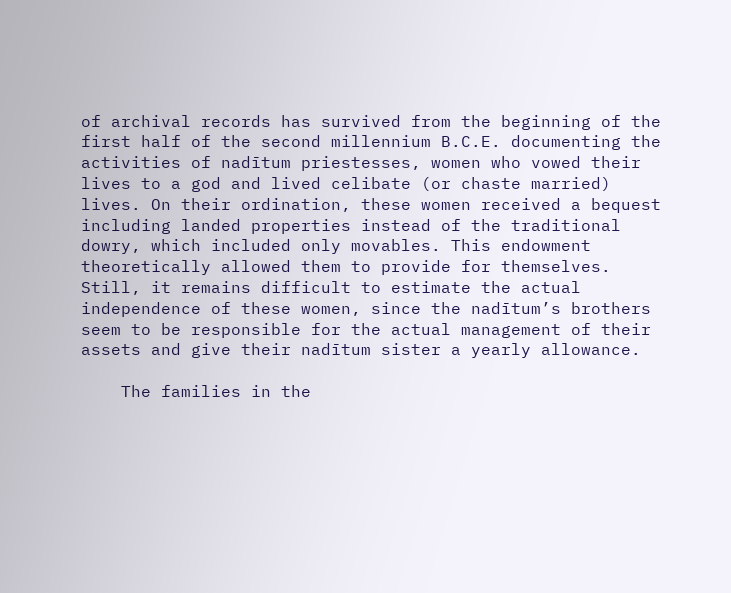of archival records has survived from the beginning of the first half of the second millennium B.C.E. documenting the activities of nadītum priestesses, women who vowed their lives to a god and lived celibate (or chaste married) lives. On their ordination, these women received a bequest including landed properties instead of the traditional dowry, which included only movables. This endowment theoretically allowed them to provide for themselves. Still, it remains difficult to estimate the actual independence of these women, since the nadītum’s brothers seem to be responsible for the actual management of their assets and give their nadītum sister a yearly allowance.

    The families in the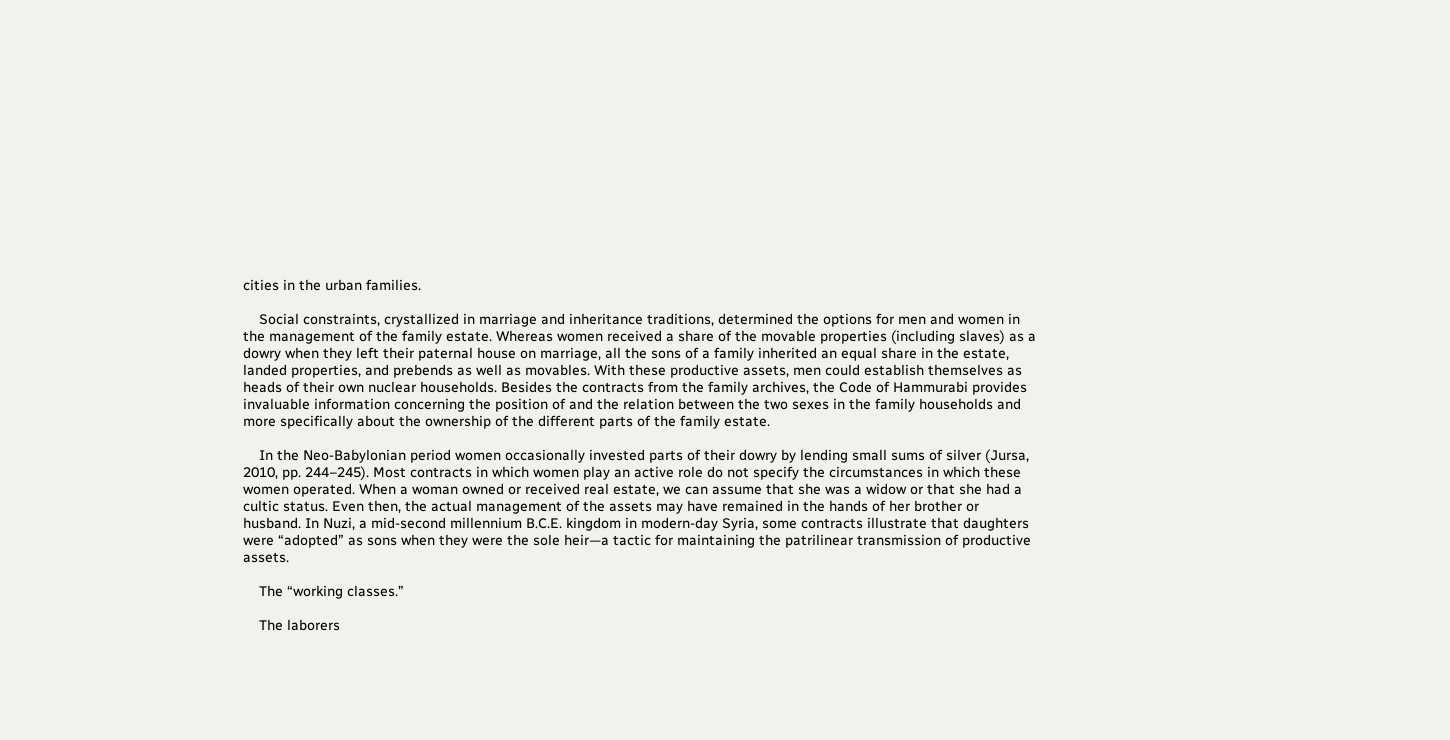cities in the urban families.

    Social constraints, crystallized in marriage and inheritance traditions, determined the options for men and women in the management of the family estate. Whereas women received a share of the movable properties (including slaves) as a dowry when they left their paternal house on marriage, all the sons of a family inherited an equal share in the estate, landed properties, and prebends as well as movables. With these productive assets, men could establish themselves as heads of their own nuclear households. Besides the contracts from the family archives, the Code of Hammurabi provides invaluable information concerning the position of and the relation between the two sexes in the family households and more specifically about the ownership of the different parts of the family estate.

    In the Neo-Babylonian period women occasionally invested parts of their dowry by lending small sums of silver (Jursa, 2010, pp. 244–245). Most contracts in which women play an active role do not specify the circumstances in which these women operated. When a woman owned or received real estate, we can assume that she was a widow or that she had a cultic status. Even then, the actual management of the assets may have remained in the hands of her brother or husband. In Nuzi, a mid-second millennium B.C.E. kingdom in modern-day Syria, some contracts illustrate that daughters were “adopted” as sons when they were the sole heir—a tactic for maintaining the patrilinear transmission of productive assets.

    The “working classes.”

    The laborers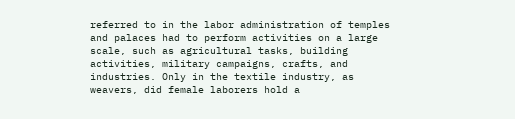referred to in the labor administration of temples and palaces had to perform activities on a large scale, such as agricultural tasks, building activities, military campaigns, crafts, and industries. Only in the textile industry, as weavers, did female laborers hold a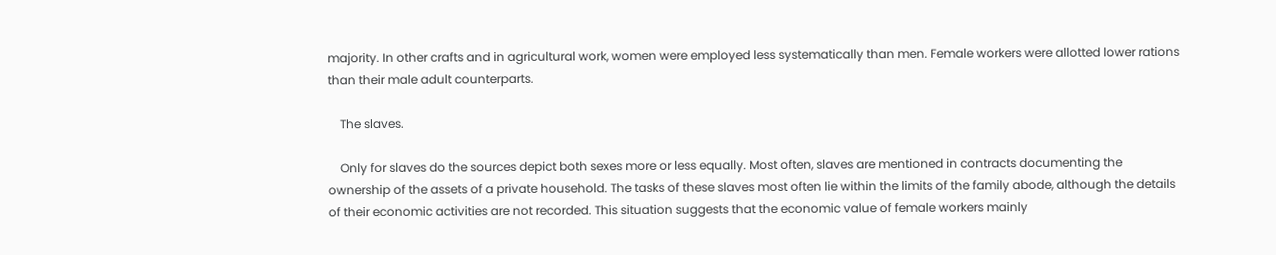majority. In other crafts and in agricultural work, women were employed less systematically than men. Female workers were allotted lower rations than their male adult counterparts.

    The slaves.

    Only for slaves do the sources depict both sexes more or less equally. Most often, slaves are mentioned in contracts documenting the ownership of the assets of a private household. The tasks of these slaves most often lie within the limits of the family abode, although the details of their economic activities are not recorded. This situation suggests that the economic value of female workers mainly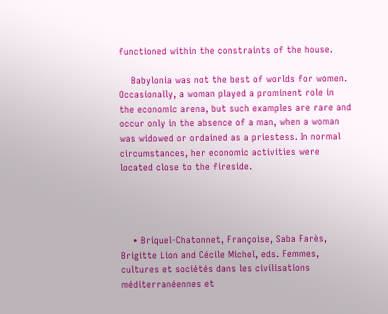functioned within the constraints of the house.

    Babylonia was not the best of worlds for women. Occasionally, a woman played a prominent role in the economic arena, but such examples are rare and occur only in the absence of a man, when a woman was widowed or ordained as a priestess. In normal circumstances, her economic activities were located close to the fireside.




    • Briquel-Chatonnet, Françoise, Saba Farès, Brigitte Lion and Cécile Michel, eds. Femmes, cultures et sociétés dans les civilisations méditerranéennes et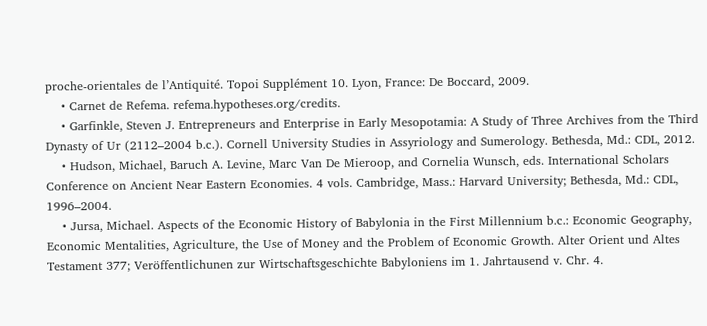proche-orientales de l’Antiquité. Topoi Supplément 10. Lyon, France: De Boccard, 2009.
    • Carnet de Refema. refema.hypotheses.org/credits.
    • Garfinkle, Steven J. Entrepreneurs and Enterprise in Early Mesopotamia: A Study of Three Archives from the Third Dynasty of Ur (2112–2004 b.c.). Cornell University Studies in Assyriology and Sumerology. Bethesda, Md.: CDL, 2012.
    • Hudson, Michael, Baruch A. Levine, Marc Van De Mieroop, and Cornelia Wunsch, eds. International Scholars Conference on Ancient Near Eastern Economies. 4 vols. Cambridge, Mass.: Harvard University; Bethesda, Md.: CDL, 1996–2004.
    • Jursa, Michael. Aspects of the Economic History of Babylonia in the First Millennium b.c.: Economic Geography, Economic Mentalities, Agriculture, the Use of Money and the Problem of Economic Growth. Alter Orient und Altes Testament 377; Veröffentlichunen zur Wirtschaftsgeschichte Babyloniens im 1. Jahrtausend v. Chr. 4.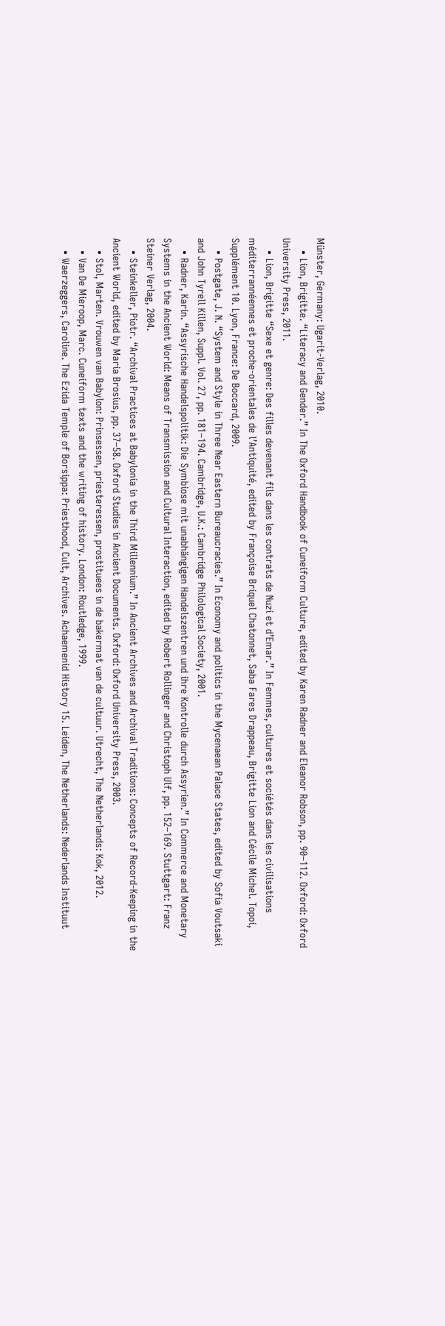Münster, Germany: Ugarit-Verlag, 2010.
    • Lion, Brigitte. “Literacy and Gender.” In The Oxford Handbook of Cuneiform Culture, edited by Karen Radner and Eleanor Robson, pp. 90–112. Oxford: Oxford University Press, 2011.
    • Lion, Brigitte “Sexe et genre: Des filles devenant fils dans les contrats de Nuzi et d’Emar.” In Femmes, cultures et sociétés dans les civilisations méditerrannéennes et proche-orientales de l’Antiquité, edited by Françoise Briquel Chatonnet, Saba Fares Drappeau, Brigitte Lion and Cécile Michel. Topoi, Supplément 10. Lyon, France: De Boccard, 2009.
    • Postgate, J. N. “System and Style in Three Near Eastern Bureaucracies.” In Economy and politics in the Mycenaean Palace States, edited by Sofia Voutsaki and John Tyrell Killen, Suppl. Vol. 27, pp. 181–194. Cambridge, U.K.: Cambridge Philological Society, 2001.
    • Radner, Karin. “Assyrische Handelspolitik: Die Symbiose mit unabhängigen Handelszentren und ihre Kontrolle durch Assyrien.” In Commerce and Monetary Systems in the Ancient World: Means of Transmission and Cultural Interaction, edited by Robert Rollinger and Christoph Ulf, pp. 152–169. Stuttgart: Franz Steiner Verlag, 2004.
    • Steinkeller, Piotr. “Archival Practices at Babylonia in the Third Millennium.” In Ancient Archives and Archival Traditions: Concepts of Record-Keeping in the Ancient World, edited by Maria Brosius, pp. 37–58. Oxford Studies in Ancient Documents. Oxford: Oxford University Press, 2003.
    • Stol, Marten. Vrouwen van Babylon: Prinsessen, priesteressen, prostituees in de bakermat van de cultuur. Utrecht, The Netherlands: Kok, 2012.
    • Van De Mieroop, Marc. Cuneiform texts and the writing of history. London: Routledge, 1999.
    • Waerzeggers, Caroline. The Ezida Temple of Borsippa: Priesthood, Cult, Archives. Achaemenid History 15. Leiden, The Netherlands: Nederlands Instituut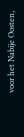voor het Nabije Oosten,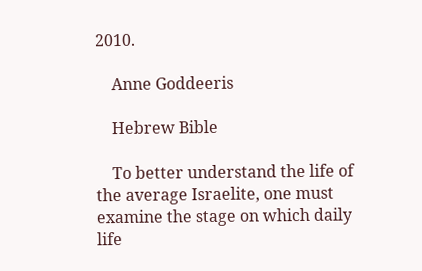2010.

    Anne Goddeeris

    Hebrew Bible

    To better understand the life of the average Israelite, one must examine the stage on which daily life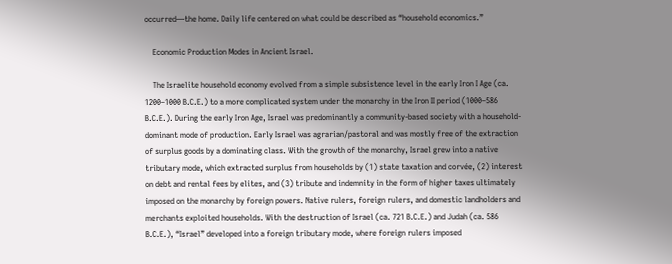occurred—the home. Daily life centered on what could be described as “household economics.”

    Economic Production Modes in Ancient Israel.

    The Israelite household economy evolved from a simple subsistence level in the early Iron I Age (ca. 1200–1000 B.C.E.) to a more complicated system under the monarchy in the Iron II period (1000–586 B.C.E.). During the early Iron Age, Israel was predominantly a community-based society with a household-dominant mode of production. Early Israel was agrarian/pastoral and was mostly free of the extraction of surplus goods by a dominating class. With the growth of the monarchy, Israel grew into a native tributary mode, which extracted surplus from households by (1) state taxation and corvée, (2) interest on debt and rental fees by elites, and (3) tribute and indemnity in the form of higher taxes ultimately imposed on the monarchy by foreign powers. Native rulers, foreign rulers, and domestic landholders and merchants exploited households. With the destruction of Israel (ca. 721 B.C.E.) and Judah (ca. 586 B.C.E.), “Israel” developed into a foreign tributary mode, where foreign rulers imposed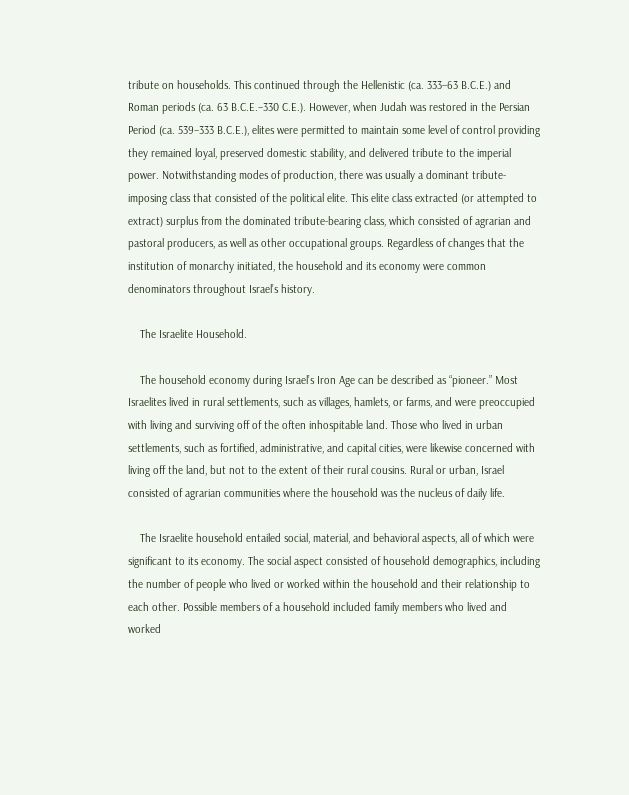tribute on households. This continued through the Hellenistic (ca. 333–63 B.C.E.) and Roman periods (ca. 63 B.C.E.–330 C.E.). However, when Judah was restored in the Persian Period (ca. 539–333 B.C.E.), elites were permitted to maintain some level of control providing they remained loyal, preserved domestic stability, and delivered tribute to the imperial power. Notwithstanding modes of production, there was usually a dominant tribute-imposing class that consisted of the political elite. This elite class extracted (or attempted to extract) surplus from the dominated tribute-bearing class, which consisted of agrarian and pastoral producers, as well as other occupational groups. Regardless of changes that the institution of monarchy initiated, the household and its economy were common denominators throughout Israel’s history.

    The Israelite Household.

    The household economy during Israel’s Iron Age can be described as “pioneer.” Most Israelites lived in rural settlements, such as villages, hamlets, or farms, and were preoccupied with living and surviving off of the often inhospitable land. Those who lived in urban settlements, such as fortified, administrative, and capital cities, were likewise concerned with living off the land, but not to the extent of their rural cousins. Rural or urban, Israel consisted of agrarian communities where the household was the nucleus of daily life.

    The Israelite household entailed social, material, and behavioral aspects, all of which were significant to its economy. The social aspect consisted of household demographics, including the number of people who lived or worked within the household and their relationship to each other. Possible members of a household included family members who lived and worked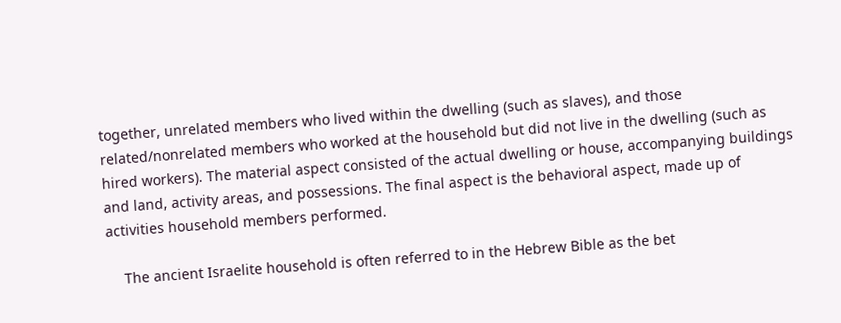together, unrelated members who lived within the dwelling (such as slaves), and those related/nonrelated members who worked at the household but did not live in the dwelling (such as hired workers). The material aspect consisted of the actual dwelling or house, accompanying buildings and land, activity areas, and possessions. The final aspect is the behavioral aspect, made up of activities household members performed.

    The ancient Israelite household is often referred to in the Hebrew Bible as the bet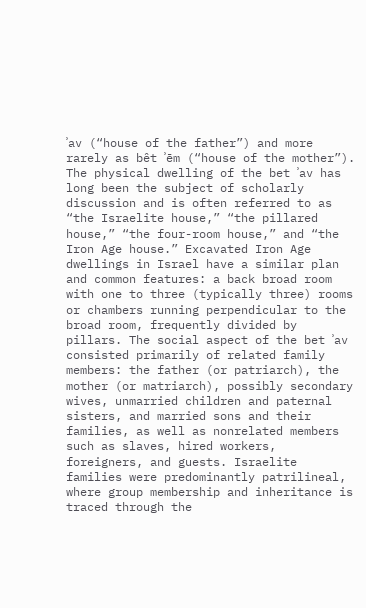ʾav (“house of the father”) and more rarely as bêt ʾēm (“house of the mother”). The physical dwelling of the bet ʾav has long been the subject of scholarly discussion and is often referred to as “the Israelite house,” “the pillared house,” “the four-room house,” and “the Iron Age house.” Excavated Iron Age dwellings in Israel have a similar plan and common features: a back broad room with one to three (typically three) rooms or chambers running perpendicular to the broad room, frequently divided by pillars. The social aspect of the bet ʾav consisted primarily of related family members: the father (or patriarch), the mother (or matriarch), possibly secondary wives, unmarried children and paternal sisters, and married sons and their families, as well as nonrelated members such as slaves, hired workers, foreigners, and guests. Israelite families were predominantly patrilineal, where group membership and inheritance is traced through the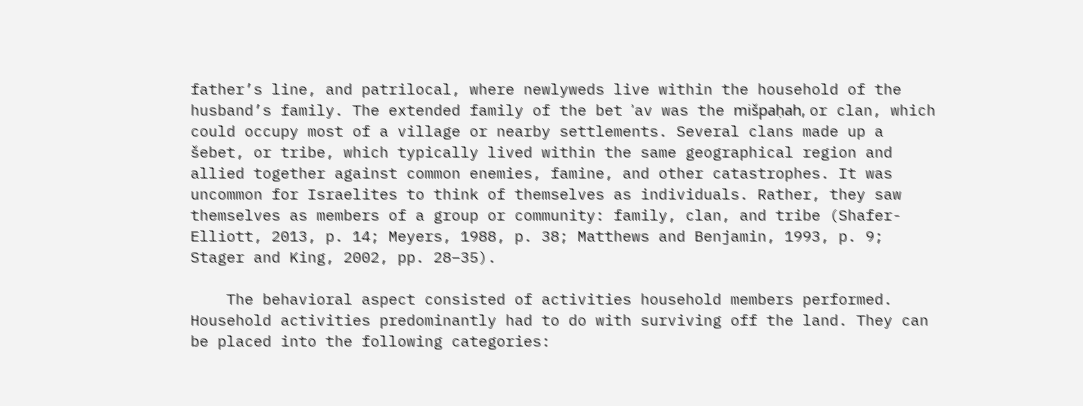father’s line, and patrilocal, where newlyweds live within the household of the husband’s family. The extended family of the bet ʾav was the mišpaḥah, or clan, which could occupy most of a village or nearby settlements. Several clans made up a šebet, or tribe, which typically lived within the same geographical region and allied together against common enemies, famine, and other catastrophes. It was uncommon for Israelites to think of themselves as individuals. Rather, they saw themselves as members of a group or community: family, clan, and tribe (Shafer-Elliott, 2013, p. 14; Meyers, 1988, p. 38; Matthews and Benjamin, 1993, p. 9; Stager and King, 2002, pp. 28–35).

    The behavioral aspect consisted of activities household members performed. Household activities predominantly had to do with surviving off the land. They can be placed into the following categories: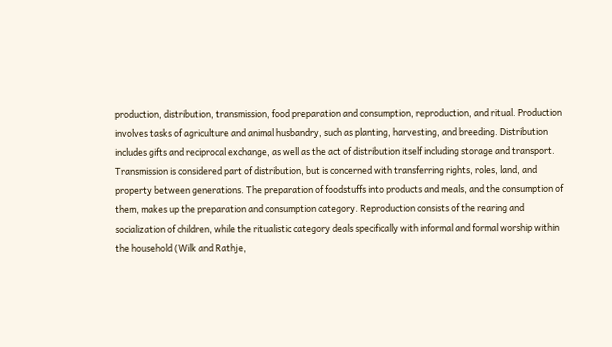production, distribution, transmission, food preparation and consumption, reproduction, and ritual. Production involves tasks of agriculture and animal husbandry, such as planting, harvesting, and breeding. Distribution includes gifts and reciprocal exchange, as well as the act of distribution itself including storage and transport. Transmission is considered part of distribution, but is concerned with transferring rights, roles, land, and property between generations. The preparation of foodstuffs into products and meals, and the consumption of them, makes up the preparation and consumption category. Reproduction consists of the rearing and socialization of children, while the ritualistic category deals specifically with informal and formal worship within the household (Wilk and Rathje,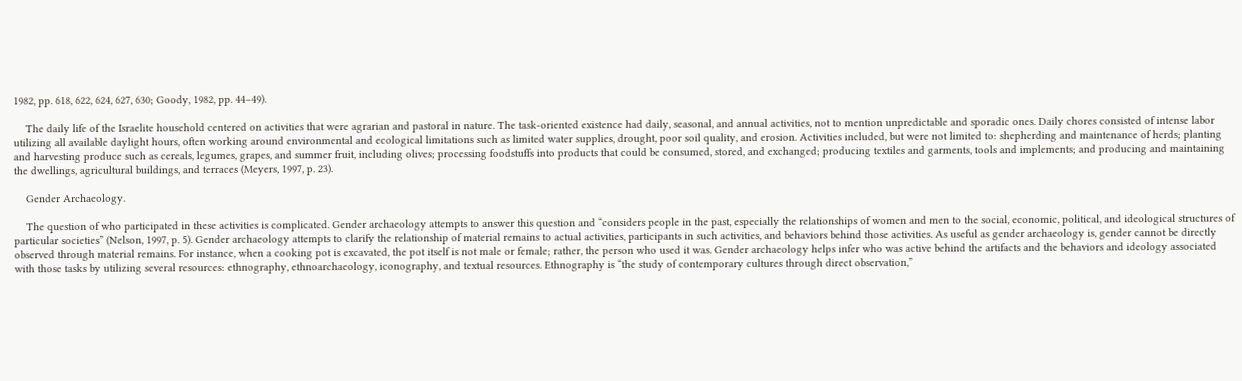1982, pp. 618, 622, 624, 627, 630; Goody, 1982, pp. 44–49).

    The daily life of the Israelite household centered on activities that were agrarian and pastoral in nature. The task-oriented existence had daily, seasonal, and annual activities, not to mention unpredictable and sporadic ones. Daily chores consisted of intense labor utilizing all available daylight hours, often working around environmental and ecological limitations such as limited water supplies, drought, poor soil quality, and erosion. Activities included, but were not limited to: shepherding and maintenance of herds; planting and harvesting produce such as cereals, legumes, grapes, and summer fruit, including olives; processing foodstuffs into products that could be consumed, stored, and exchanged; producing textiles and garments, tools and implements; and producing and maintaining the dwellings, agricultural buildings, and terraces (Meyers, 1997, p. 23).

    Gender Archaeology.

    The question of who participated in these activities is complicated. Gender archaeology attempts to answer this question and “considers people in the past, especially the relationships of women and men to the social, economic, political, and ideological structures of particular societies” (Nelson, 1997, p. 5). Gender archaeology attempts to clarify the relationship of material remains to actual activities, participants in such activities, and behaviors behind those activities. As useful as gender archaeology is, gender cannot be directly observed through material remains. For instance, when a cooking pot is excavated, the pot itself is not male or female; rather, the person who used it was. Gender archaeology helps infer who was active behind the artifacts and the behaviors and ideology associated with those tasks by utilizing several resources: ethnography, ethnoarchaeology, iconography, and textual resources. Ethnography is “the study of contemporary cultures through direct observation,”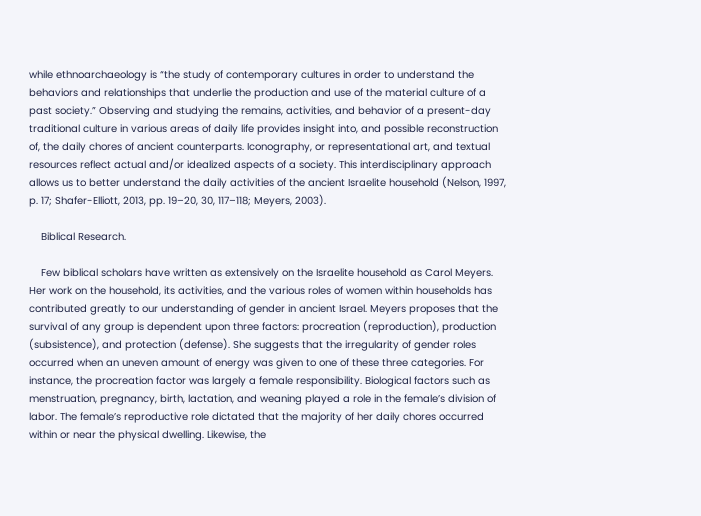while ethnoarchaeology is “the study of contemporary cultures in order to understand the behaviors and relationships that underlie the production and use of the material culture of a past society.” Observing and studying the remains, activities, and behavior of a present-day traditional culture in various areas of daily life provides insight into, and possible reconstruction of, the daily chores of ancient counterparts. Iconography, or representational art, and textual resources reflect actual and/or idealized aspects of a society. This interdisciplinary approach allows us to better understand the daily activities of the ancient Israelite household (Nelson, 1997, p. 17; Shafer-Elliott, 2013, pp. 19–20, 30, 117–118; Meyers, 2003).

    Biblical Research.

    Few biblical scholars have written as extensively on the Israelite household as Carol Meyers. Her work on the household, its activities, and the various roles of women within households has contributed greatly to our understanding of gender in ancient Israel. Meyers proposes that the survival of any group is dependent upon three factors: procreation (reproduction), production (subsistence), and protection (defense). She suggests that the irregularity of gender roles occurred when an uneven amount of energy was given to one of these three categories. For instance, the procreation factor was largely a female responsibility. Biological factors such as menstruation, pregnancy, birth, lactation, and weaning played a role in the female’s division of labor. The female’s reproductive role dictated that the majority of her daily chores occurred within or near the physical dwelling. Likewise, the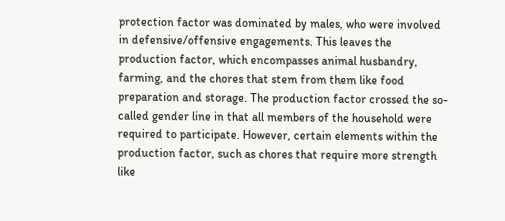protection factor was dominated by males, who were involved in defensive/offensive engagements. This leaves the production factor, which encompasses animal husbandry, farming, and the chores that stem from them like food preparation and storage. The production factor crossed the so-called gender line in that all members of the household were required to participate. However, certain elements within the production factor, such as chores that require more strength like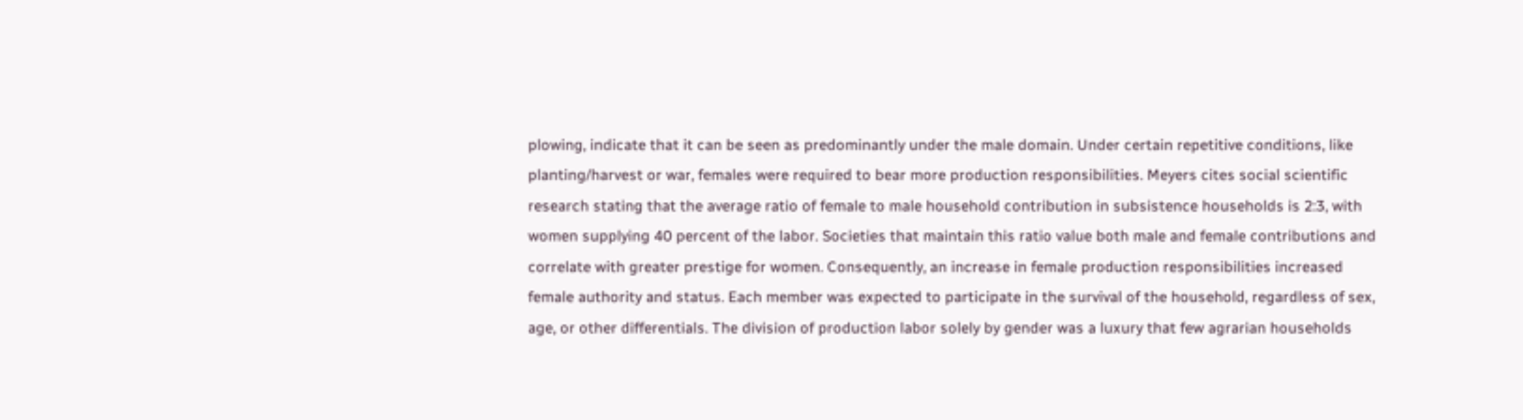plowing, indicate that it can be seen as predominantly under the male domain. Under certain repetitive conditions, like planting/harvest or war, females were required to bear more production responsibilities. Meyers cites social scientific research stating that the average ratio of female to male household contribution in subsistence households is 2:3, with women supplying 40 percent of the labor. Societies that maintain this ratio value both male and female contributions and correlate with greater prestige for women. Consequently, an increase in female production responsibilities increased female authority and status. Each member was expected to participate in the survival of the household, regardless of sex, age, or other differentials. The division of production labor solely by gender was a luxury that few agrarian households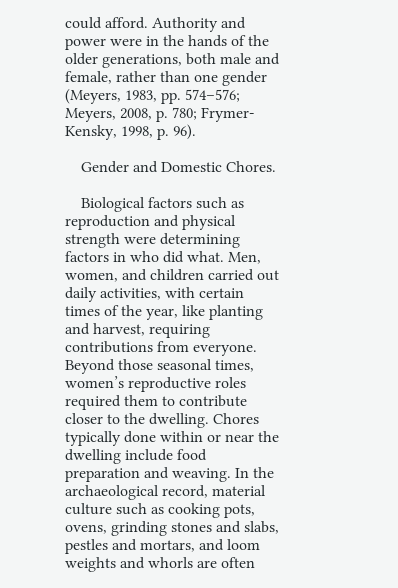could afford. Authority and power were in the hands of the older generations, both male and female, rather than one gender (Meyers, 1983, pp. 574–576; Meyers, 2008, p. 780; Frymer-Kensky, 1998, p. 96).

    Gender and Domestic Chores.

    Biological factors such as reproduction and physical strength were determining factors in who did what. Men, women, and children carried out daily activities, with certain times of the year, like planting and harvest, requiring contributions from everyone. Beyond those seasonal times, women’s reproductive roles required them to contribute closer to the dwelling. Chores typically done within or near the dwelling include food preparation and weaving. In the archaeological record, material culture such as cooking pots, ovens, grinding stones and slabs, pestles and mortars, and loom weights and whorls are often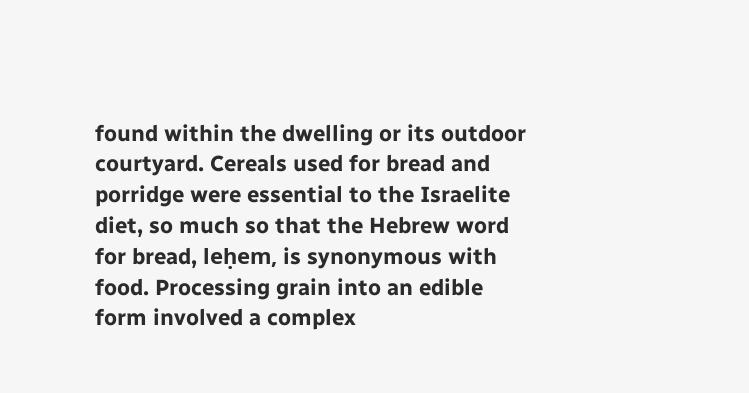found within the dwelling or its outdoor courtyard. Cereals used for bread and porridge were essential to the Israelite diet, so much so that the Hebrew word for bread, leḥem, is synonymous with food. Processing grain into an edible form involved a complex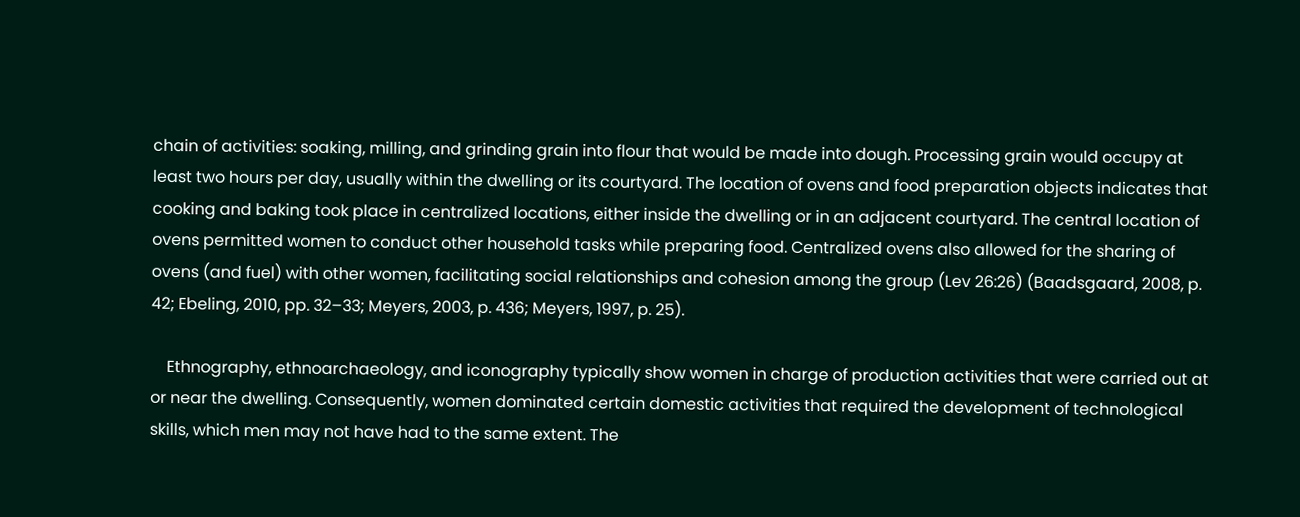chain of activities: soaking, milling, and grinding grain into flour that would be made into dough. Processing grain would occupy at least two hours per day, usually within the dwelling or its courtyard. The location of ovens and food preparation objects indicates that cooking and baking took place in centralized locations, either inside the dwelling or in an adjacent courtyard. The central location of ovens permitted women to conduct other household tasks while preparing food. Centralized ovens also allowed for the sharing of ovens (and fuel) with other women, facilitating social relationships and cohesion among the group (Lev 26:26) (Baadsgaard, 2008, p. 42; Ebeling, 2010, pp. 32–33; Meyers, 2003, p. 436; Meyers, 1997, p. 25).

    Ethnography, ethnoarchaeology, and iconography typically show women in charge of production activities that were carried out at or near the dwelling. Consequently, women dominated certain domestic activities that required the development of technological skills, which men may not have had to the same extent. The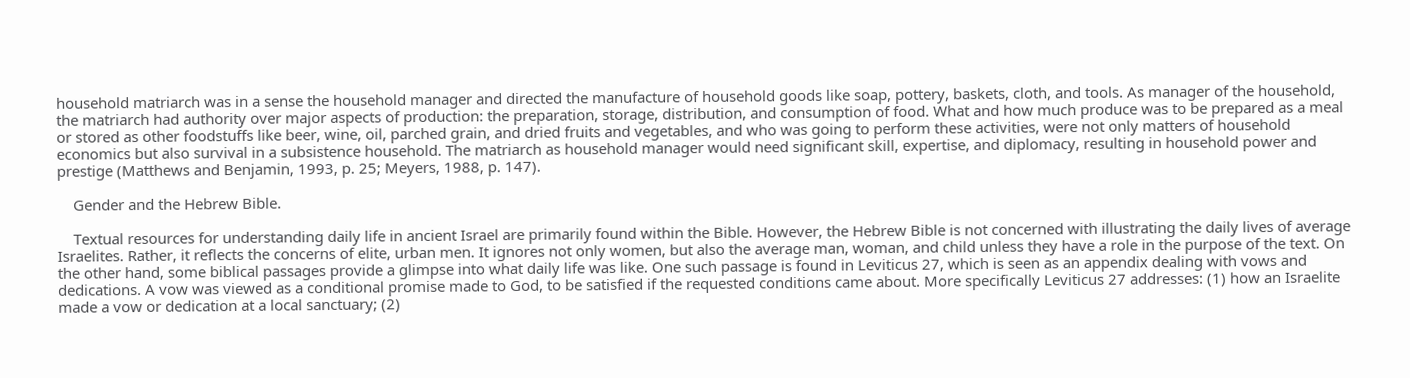household matriarch was in a sense the household manager and directed the manufacture of household goods like soap, pottery, baskets, cloth, and tools. As manager of the household, the matriarch had authority over major aspects of production: the preparation, storage, distribution, and consumption of food. What and how much produce was to be prepared as a meal or stored as other foodstuffs like beer, wine, oil, parched grain, and dried fruits and vegetables, and who was going to perform these activities, were not only matters of household economics but also survival in a subsistence household. The matriarch as household manager would need significant skill, expertise, and diplomacy, resulting in household power and prestige (Matthews and Benjamin, 1993, p. 25; Meyers, 1988, p. 147).

    Gender and the Hebrew Bible.

    Textual resources for understanding daily life in ancient Israel are primarily found within the Bible. However, the Hebrew Bible is not concerned with illustrating the daily lives of average Israelites. Rather, it reflects the concerns of elite, urban men. It ignores not only women, but also the average man, woman, and child unless they have a role in the purpose of the text. On the other hand, some biblical passages provide a glimpse into what daily life was like. One such passage is found in Leviticus 27, which is seen as an appendix dealing with vows and dedications. A vow was viewed as a conditional promise made to God, to be satisfied if the requested conditions came about. More specifically Leviticus 27 addresses: (1) how an Israelite made a vow or dedication at a local sanctuary; (2)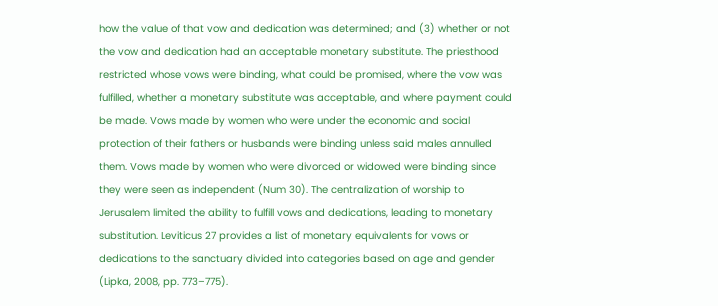how the value of that vow and dedication was determined; and (3) whether or not the vow and dedication had an acceptable monetary substitute. The priesthood restricted whose vows were binding, what could be promised, where the vow was fulfilled, whether a monetary substitute was acceptable, and where payment could be made. Vows made by women who were under the economic and social protection of their fathers or husbands were binding unless said males annulled them. Vows made by women who were divorced or widowed were binding since they were seen as independent (Num 30). The centralization of worship to Jerusalem limited the ability to fulfill vows and dedications, leading to monetary substitution. Leviticus 27 provides a list of monetary equivalents for vows or dedications to the sanctuary divided into categories based on age and gender (Lipka, 2008, pp. 773–775).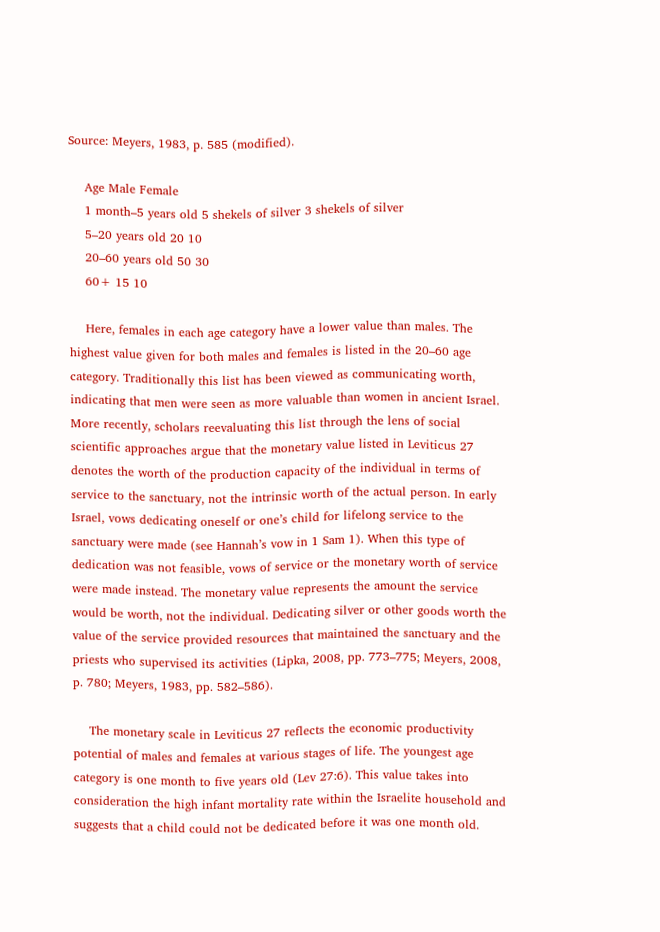Source: Meyers, 1983, p. 585 (modified).

    Age Male Female
    1 month–5 years old 5 shekels of silver 3 shekels of silver
    5–20 years old 20 10
    20–60 years old 50 30
    60+ 15 10

    Here, females in each age category have a lower value than males. The highest value given for both males and females is listed in the 20–60 age category. Traditionally this list has been viewed as communicating worth, indicating that men were seen as more valuable than women in ancient Israel. More recently, scholars reevaluating this list through the lens of social scientific approaches argue that the monetary value listed in Leviticus 27 denotes the worth of the production capacity of the individual in terms of service to the sanctuary, not the intrinsic worth of the actual person. In early Israel, vows dedicating oneself or one’s child for lifelong service to the sanctuary were made (see Hannah’s vow in 1 Sam 1). When this type of dedication was not feasible, vows of service or the monetary worth of service were made instead. The monetary value represents the amount the service would be worth, not the individual. Dedicating silver or other goods worth the value of the service provided resources that maintained the sanctuary and the priests who supervised its activities (Lipka, 2008, pp. 773–775; Meyers, 2008, p. 780; Meyers, 1983, pp. 582–586).

    The monetary scale in Leviticus 27 reflects the economic productivity potential of males and females at various stages of life. The youngest age category is one month to five years old (Lev 27:6). This value takes into consideration the high infant mortality rate within the Israelite household and suggests that a child could not be dedicated before it was one month old.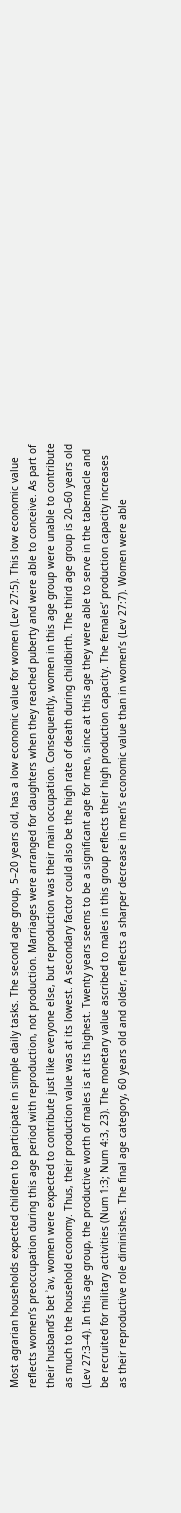Most agrarian households expected children to participate in simple daily tasks. The second age group, 5–20 years old, has a low economic value for women (Lev 27:5). This low economic value reflects women’s preoccupation during this age period with reproduction, not production. Marriages were arranged for daughters when they reached puberty and were able to conceive. As part of their husband’s bet ʾav, women were expected to contribute just like everyone else, but reproduction was their main occupation. Consequently, women in this age group were unable to contribute as much to the household economy. Thus, their production value was at its lowest. A secondary factor could also be the high rate of death during childbirth. The third age group is 20–60 years old (Lev 27:3–4). In this age group, the productive worth of males is at its highest. Twenty years seems to be a significant age for men, since at this age they were able to serve in the tabernacle and be recruited for military activities (Num 1:3; Num 4:3, 23). The monetary value ascribed to males in this group reflects their high production capacity. The females’ production capacity increases as their reproductive role diminishes. The final age category, 60 years old and older, reflects a sharper decrease in men’s economic value than in women’s (Lev 27:7). Women were able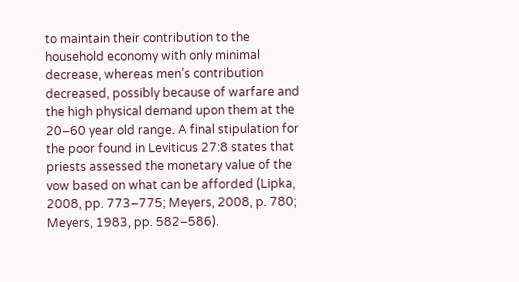to maintain their contribution to the household economy with only minimal decrease, whereas men’s contribution decreased, possibly because of warfare and the high physical demand upon them at the 20–60 year old range. A final stipulation for the poor found in Leviticus 27:8 states that priests assessed the monetary value of the vow based on what can be afforded (Lipka, 2008, pp. 773–775; Meyers, 2008, p. 780; Meyers, 1983, pp. 582–586).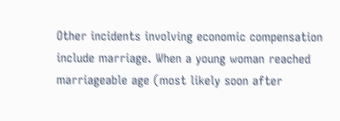Other incidents involving economic compensation include marriage. When a young woman reached marriageable age (most likely soon after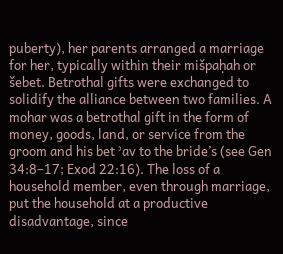puberty), her parents arranged a marriage for her, typically within their mišpaḥah or šebet. Betrothal gifts were exchanged to solidify the alliance between two families. A mohar was a betrothal gift in the form of money, goods, land, or service from the groom and his bet ʾav to the bride’s (see Gen 34:8–17; Exod 22:16). The loss of a household member, even through marriage, put the household at a productive disadvantage, since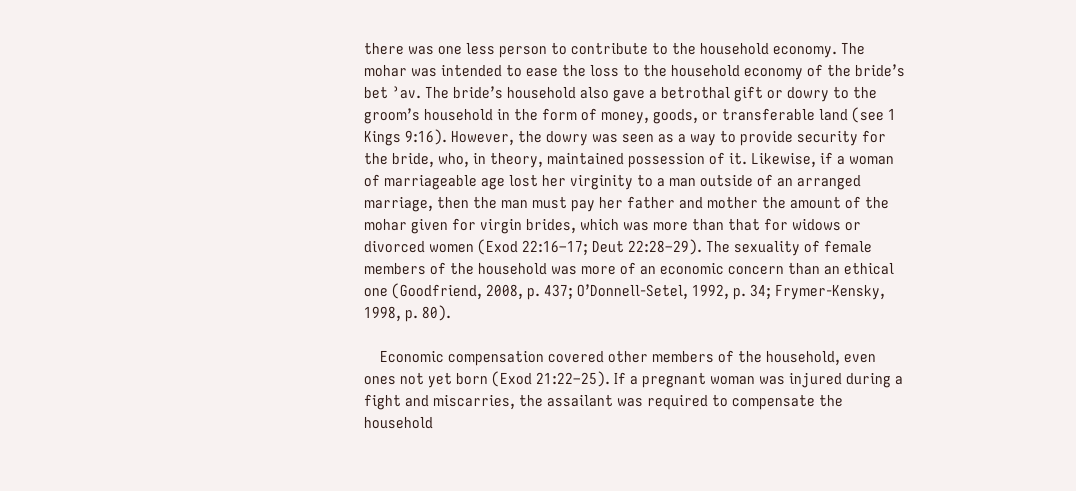there was one less person to contribute to the household economy. The mohar was intended to ease the loss to the household economy of the bride’s bet ʾav. The bride’s household also gave a betrothal gift or dowry to the groom’s household in the form of money, goods, or transferable land (see 1 Kings 9:16). However, the dowry was seen as a way to provide security for the bride, who, in theory, maintained possession of it. Likewise, if a woman of marriageable age lost her virginity to a man outside of an arranged marriage, then the man must pay her father and mother the amount of the mohar given for virgin brides, which was more than that for widows or divorced women (Exod 22:16–17; Deut 22:28–29). The sexuality of female members of the household was more of an economic concern than an ethical one (Goodfriend, 2008, p. 437; O’Donnell-Setel, 1992, p. 34; Frymer-Kensky, 1998, p. 80).

    Economic compensation covered other members of the household, even ones not yet born (Exod 21:22–25). If a pregnant woman was injured during a fight and miscarries, the assailant was required to compensate the household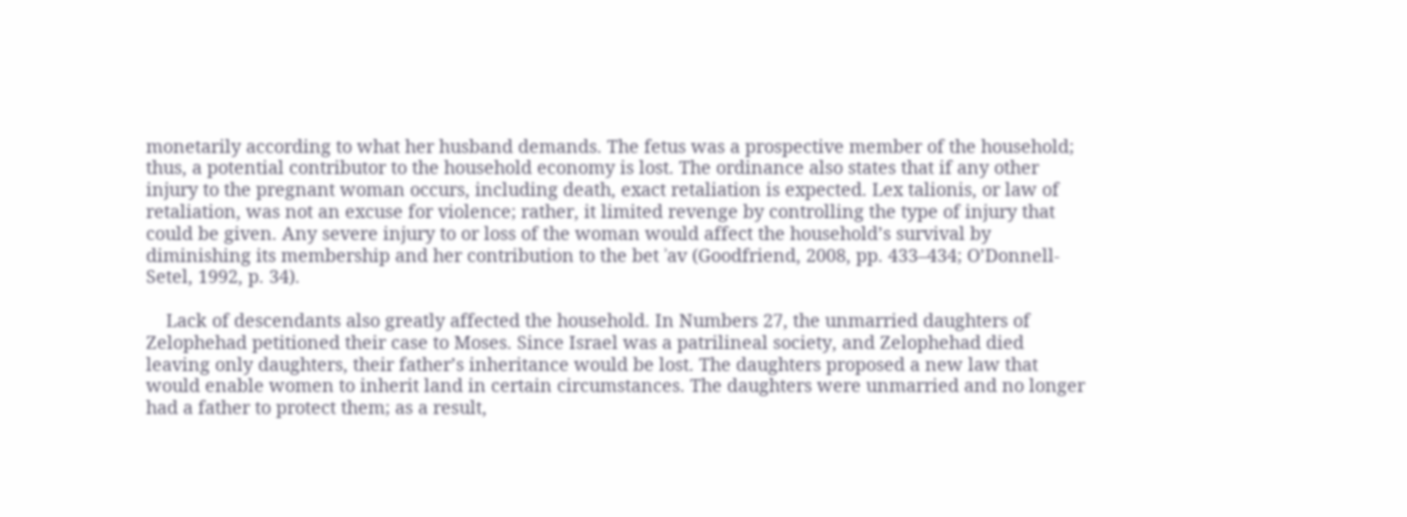monetarily according to what her husband demands. The fetus was a prospective member of the household; thus, a potential contributor to the household economy is lost. The ordinance also states that if any other injury to the pregnant woman occurs, including death, exact retaliation is expected. Lex talionis, or law of retaliation, was not an excuse for violence; rather, it limited revenge by controlling the type of injury that could be given. Any severe injury to or loss of the woman would affect the household’s survival by diminishing its membership and her contribution to the bet ʾav (Goodfriend, 2008, pp. 433–434; O’Donnell-Setel, 1992, p. 34).

    Lack of descendants also greatly affected the household. In Numbers 27, the unmarried daughters of Zelophehad petitioned their case to Moses. Since Israel was a patrilineal society, and Zelophehad died leaving only daughters, their father’s inheritance would be lost. The daughters proposed a new law that would enable women to inherit land in certain circumstances. The daughters were unmarried and no longer had a father to protect them; as a result,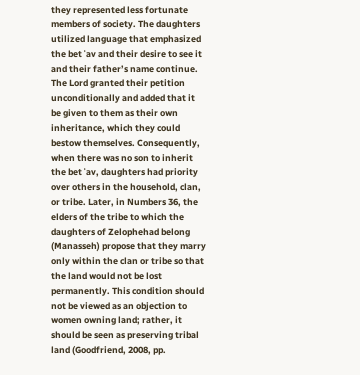they represented less fortunate members of society. The daughters utilized language that emphasized the bet ʾav and their desire to see it and their father’s name continue. The Lord granted their petition unconditionally and added that it be given to them as their own inheritance, which they could bestow themselves. Consequently, when there was no son to inherit the bet ʾav, daughters had priority over others in the household, clan, or tribe. Later, in Numbers 36, the elders of the tribe to which the daughters of Zelophehad belong (Manasseh) propose that they marry only within the clan or tribe so that the land would not be lost permanently. This condition should not be viewed as an objection to women owning land; rather, it should be seen as preserving tribal land (Goodfriend, 2008, pp.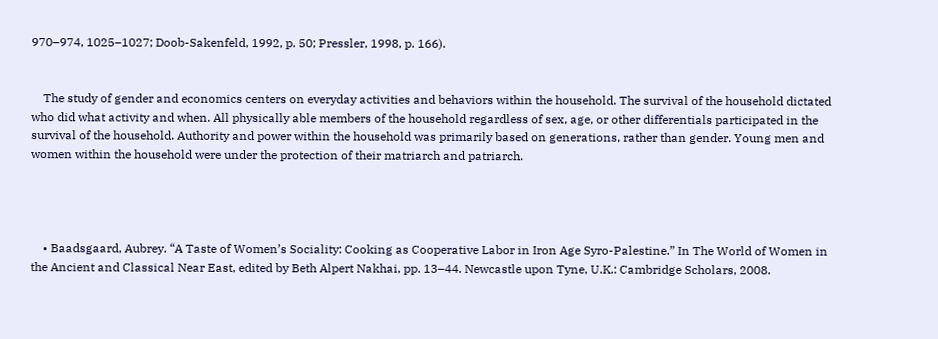970–974, 1025–1027; Doob-Sakenfeld, 1992, p. 50; Pressler, 1998, p. 166).


    The study of gender and economics centers on everyday activities and behaviors within the household. The survival of the household dictated who did what activity and when. All physically able members of the household regardless of sex, age, or other differentials participated in the survival of the household. Authority and power within the household was primarily based on generations, rather than gender. Young men and women within the household were under the protection of their matriarch and patriarch.




    • Baadsgaard, Aubrey. “A Taste of Women’s Sociality: Cooking as Cooperative Labor in Iron Age Syro-Palestine.” In The World of Women in the Ancient and Classical Near East, edited by Beth Alpert Nakhai, pp. 13–44. Newcastle upon Tyne, U.K.: Cambridge Scholars, 2008.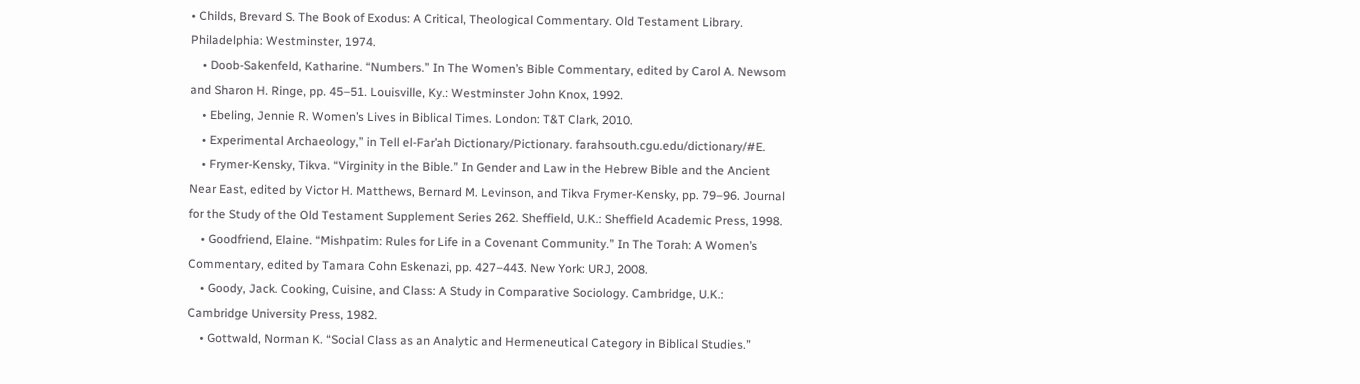• Childs, Brevard S. The Book of Exodus: A Critical, Theological Commentary. Old Testament Library. Philadelphia: Westminster, 1974.
    • Doob-Sakenfeld, Katharine. “Numbers.” In The Women’s Bible Commentary, edited by Carol A. Newsom and Sharon H. Ringe, pp. 45–51. Louisville, Ky.: Westminster John Knox, 1992.
    • Ebeling, Jennie R. Women’s Lives in Biblical Times. London: T&T Clark, 2010.
    • Experimental Archaeology,” in Tell el-Far’ah Dictionary/Pictionary. farahsouth.cgu.edu/dictionary/#E.
    • Frymer-Kensky, Tikva. “Virginity in the Bible.” In Gender and Law in the Hebrew Bible and the Ancient Near East, edited by Victor H. Matthews, Bernard M. Levinson, and Tikva Frymer-Kensky, pp. 79–96. Journal for the Study of the Old Testament Supplement Series 262. Sheffield, U.K.: Sheffield Academic Press, 1998.
    • Goodfriend, Elaine. “Mishpatim: Rules for Life in a Covenant Community.” In The Torah: A Women’s Commentary, edited by Tamara Cohn Eskenazi, pp. 427–443. New York: URJ, 2008.
    • Goody, Jack. Cooking, Cuisine, and Class: A Study in Comparative Sociology. Cambridge, U.K.: Cambridge University Press, 1982.
    • Gottwald, Norman K. “Social Class as an Analytic and Hermeneutical Category in Biblical Studies.”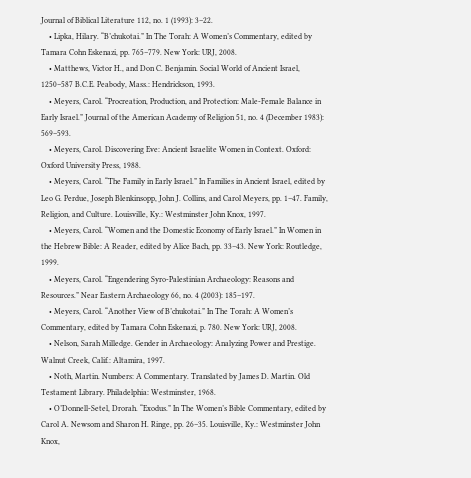Journal of Biblical Literature 112, no. 1 (1993): 3–22.
    • Lipka, Hilary. “B’chukotai.” In The Torah: A Women’s Commentary, edited by Tamara Cohn Eskenazi, pp. 765–779. New York: URJ, 2008.
    • Matthews, Victor H., and Don C. Benjamin. Social World of Ancient Israel, 1250–587 B.C.E. Peabody, Mass.: Hendrickson, 1993.
    • Meyers, Carol. “Procreation, Production, and Protection: Male-Female Balance in Early Israel.” Journal of the American Academy of Religion 51, no. 4 (December 1983): 569–593.
    • Meyers, Carol. Discovering Eve: Ancient Israelite Women in Context. Oxford: Oxford University Press, 1988.
    • Meyers, Carol. “The Family in Early Israel.” In Families in Ancient Israel, edited by Leo G. Perdue, Joseph Blenkinsopp, John J. Collins, and Carol Meyers, pp. 1–47. Family, Religion, and Culture. Louisville, Ky.: Westminster John Knox, 1997.
    • Meyers, Carol. “Women and the Domestic Economy of Early Israel.” In Women in the Hebrew Bible: A Reader, edited by Alice Bach, pp. 33–43. New York: Routledge, 1999.
    • Meyers, Carol. “Engendering Syro-Palestinian Archaeology: Reasons and Resources.” Near Eastern Archaeology 66, no. 4 (2003): 185–197.
    • Meyers, Carol. “Another View of B’chukotai.” In The Torah: A Women’s Commentary, edited by Tamara Cohn Eskenazi, p. 780. New York: URJ, 2008.
    • Nelson, Sarah Milledge. Gender in Archaeology: Analyzing Power and Prestige. Walnut Creek, Calif.: Altamira, 1997.
    • Noth, Martin. Numbers: A Commentary. Translated by James D. Martin. Old Testament Library. Philadelphia: Westminster, 1968.
    • O’Donnell-Setel, Drorah. “Exodus.” In The Women’s Bible Commentary, edited by Carol A. Newsom and Sharon H. Ringe, pp. 26–35. Louisville, Ky.: Westminster John Knox,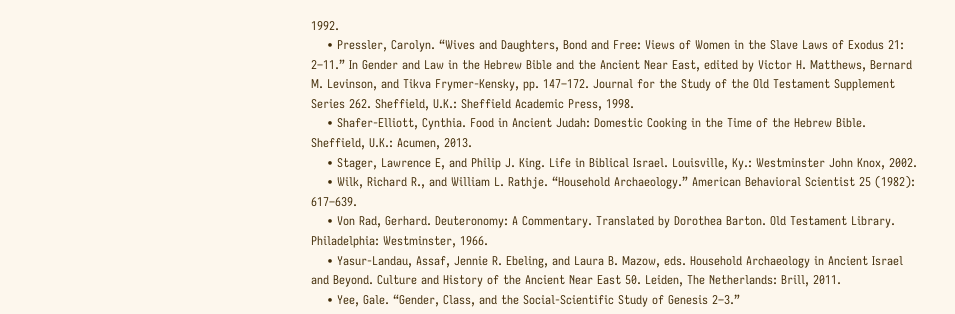1992.
    • Pressler, Carolyn. “Wives and Daughters, Bond and Free: Views of Women in the Slave Laws of Exodus 21: 2–11.” In Gender and Law in the Hebrew Bible and the Ancient Near East, edited by Victor H. Matthews, Bernard M. Levinson, and Tikva Frymer-Kensky, pp. 147–172. Journal for the Study of the Old Testament Supplement Series 262. Sheffield, U.K.: Sheffield Academic Press, 1998.
    • Shafer-Elliott, Cynthia. Food in Ancient Judah: Domestic Cooking in the Time of the Hebrew Bible. Sheffield, U.K.: Acumen, 2013.
    • Stager, Lawrence E, and Philip J. King. Life in Biblical Israel. Louisville, Ky.: Westminster John Knox, 2002.
    • Wilk, Richard R., and William L. Rathje. “Household Archaeology.” American Behavioral Scientist 25 (1982): 617–639.
    • Von Rad, Gerhard. Deuteronomy: A Commentary. Translated by Dorothea Barton. Old Testament Library. Philadelphia: Westminster, 1966.
    • Yasur-Landau, Assaf, Jennie R. Ebeling, and Laura B. Mazow, eds. Household Archaeology in Ancient Israel and Beyond. Culture and History of the Ancient Near East 50. Leiden, The Netherlands: Brill, 2011.
    • Yee, Gale. “Gender, Class, and the Social-Scientific Study of Genesis 2–3.”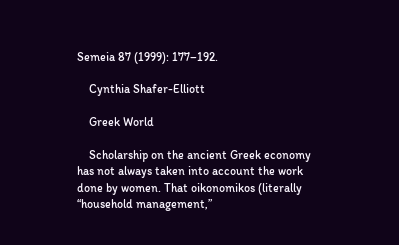Semeia 87 (1999): 177–192.

    Cynthia Shafer-Elliott

    Greek World

    Scholarship on the ancient Greek economy has not always taken into account the work done by women. That oikonomikos (literally “household management,”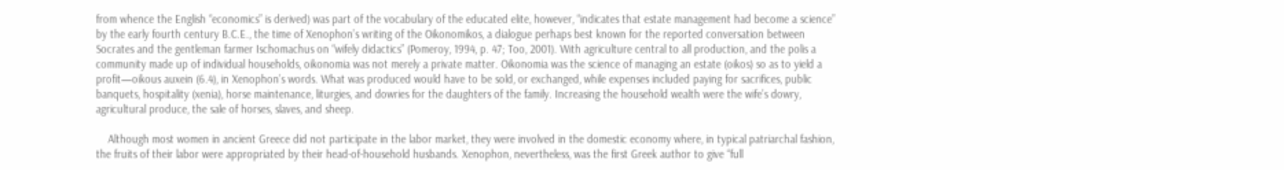from whence the English “economics” is derived) was part of the vocabulary of the educated elite, however, “indicates that estate management had become a science” by the early fourth century B.C.E., the time of Xenophon’s writing of the Oikonomikos, a dialogue perhaps best known for the reported conversation between Socrates and the gentleman farmer Ischomachus on “wifely didactics” (Pomeroy, 1994, p. 47; Too, 2001). With agriculture central to all production, and the polis a community made up of individual households, oikonomia was not merely a private matter. Oikonomia was the science of managing an estate (oikos) so as to yield a profit—oikous auxein (6.4), in Xenophon’s words. What was produced would have to be sold, or exchanged, while expenses included paying for sacrifices, public banquets, hospitality (xenia), horse maintenance, liturgies, and dowries for the daughters of the family. Increasing the household wealth were the wife’s dowry, agricultural produce, the sale of horses, slaves, and sheep.

    Although most women in ancient Greece did not participate in the labor market, they were involved in the domestic economy where, in typical patriarchal fashion, the fruits of their labor were appropriated by their head-of-household husbands. Xenophon, nevertheless, was the first Greek author to give “full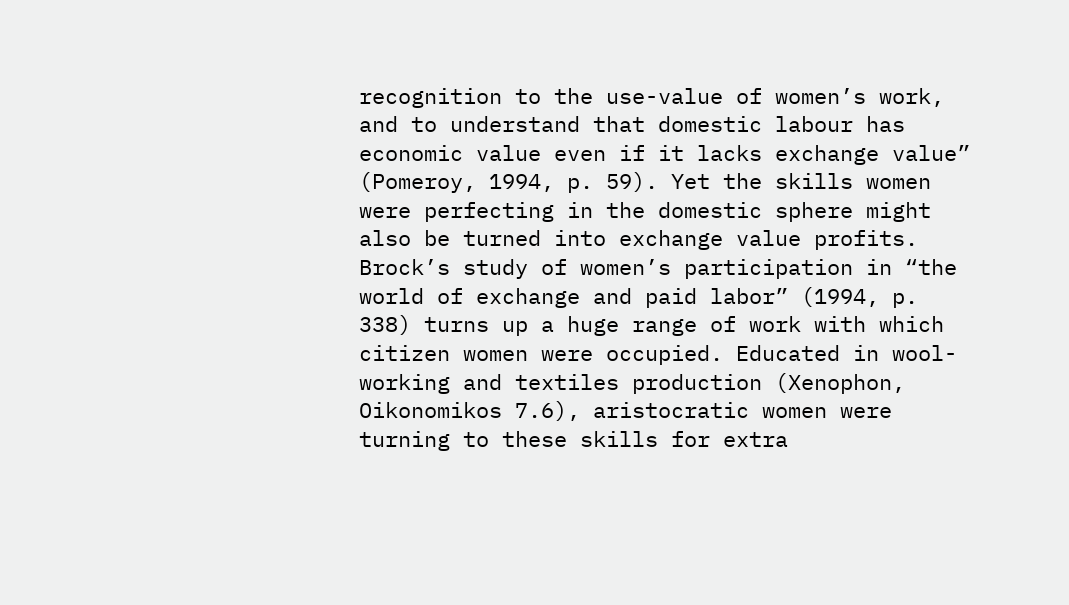recognition to the use-value of women’s work, and to understand that domestic labour has economic value even if it lacks exchange value” (Pomeroy, 1994, p. 59). Yet the skills women were perfecting in the domestic sphere might also be turned into exchange value profits. Brock’s study of women’s participation in “the world of exchange and paid labor” (1994, p. 338) turns up a huge range of work with which citizen women were occupied. Educated in wool-working and textiles production (Xenophon, Oikonomikos 7.6), aristocratic women were turning to these skills for extra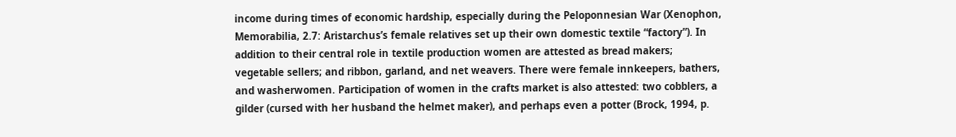income during times of economic hardship, especially during the Peloponnesian War (Xenophon, Memorabilia, 2.7: Aristarchus’s female relatives set up their own domestic textile “factory”). In addition to their central role in textile production women are attested as bread makers; vegetable sellers; and ribbon, garland, and net weavers. There were female innkeepers, bathers, and washerwomen. Participation of women in the crafts market is also attested: two cobblers, a gilder (cursed with her husband the helmet maker), and perhaps even a potter (Brock, 1994, p.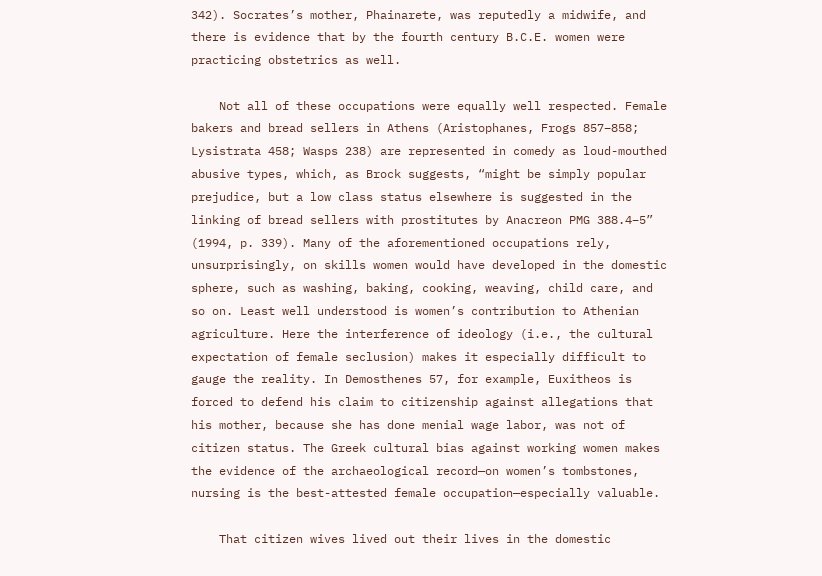342). Socrates’s mother, Phainarete, was reputedly a midwife, and there is evidence that by the fourth century B.C.E. women were practicing obstetrics as well.

    Not all of these occupations were equally well respected. Female bakers and bread sellers in Athens (Aristophanes, Frogs 857–858; Lysistrata 458; Wasps 238) are represented in comedy as loud-mouthed abusive types, which, as Brock suggests, “might be simply popular prejudice, but a low class status elsewhere is suggested in the linking of bread sellers with prostitutes by Anacreon PMG 388.4–5” (1994, p. 339). Many of the aforementioned occupations rely, unsurprisingly, on skills women would have developed in the domestic sphere, such as washing, baking, cooking, weaving, child care, and so on. Least well understood is women’s contribution to Athenian agriculture. Here the interference of ideology (i.e., the cultural expectation of female seclusion) makes it especially difficult to gauge the reality. In Demosthenes 57, for example, Euxitheos is forced to defend his claim to citizenship against allegations that his mother, because she has done menial wage labor, was not of citizen status. The Greek cultural bias against working women makes the evidence of the archaeological record—on women’s tombstones, nursing is the best-attested female occupation—especially valuable.

    That citizen wives lived out their lives in the domestic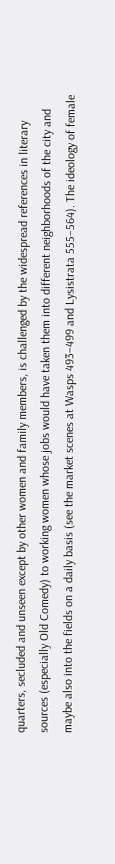quarters, secluded and unseen except by other women and family members, is challenged by the widespread references in literary sources (especially Old Comedy) to working women whose jobs would have taken them into different neighborhoods of the city and maybe also into the fields on a daily basis (see the market scenes at Wasps 493–499 and Lysistrata 555–564). The ideology of female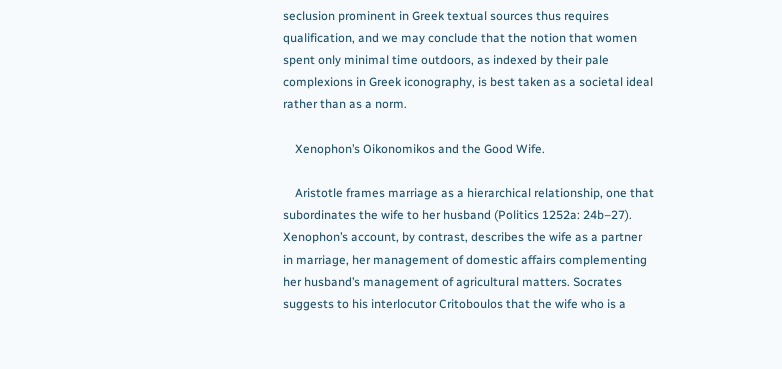seclusion prominent in Greek textual sources thus requires qualification, and we may conclude that the notion that women spent only minimal time outdoors, as indexed by their pale complexions in Greek iconography, is best taken as a societal ideal rather than as a norm.

    Xenophon’s Oikonomikos and the Good Wife.

    Aristotle frames marriage as a hierarchical relationship, one that subordinates the wife to her husband (Politics 1252a: 24b–27). Xenophon’s account, by contrast, describes the wife as a partner in marriage, her management of domestic affairs complementing her husband’s management of agricultural matters. Socrates suggests to his interlocutor Critoboulos that the wife who is a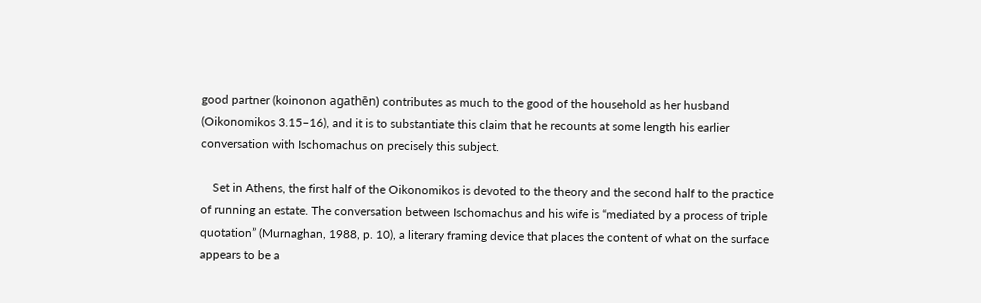good partner (koinonon agathēn) contributes as much to the good of the household as her husband (Oikonomikos 3.15–16), and it is to substantiate this claim that he recounts at some length his earlier conversation with Ischomachus on precisely this subject.

    Set in Athens, the first half of the Oikonomikos is devoted to the theory and the second half to the practice of running an estate. The conversation between Ischomachus and his wife is “mediated by a process of triple quotation” (Murnaghan, 1988, p. 10), a literary framing device that places the content of what on the surface appears to be a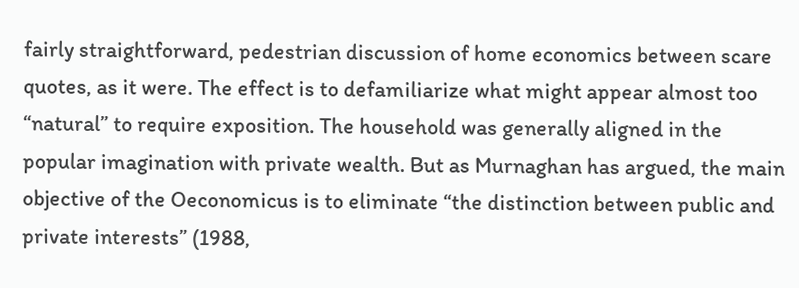fairly straightforward, pedestrian discussion of home economics between scare quotes, as it were. The effect is to defamiliarize what might appear almost too “natural” to require exposition. The household was generally aligned in the popular imagination with private wealth. But as Murnaghan has argued, the main objective of the Oeconomicus is to eliminate “the distinction between public and private interests” (1988,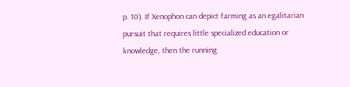p. 10). If Xenophon can depict farming as an egalitarian pursuit that requires little specialized education or knowledge, then the running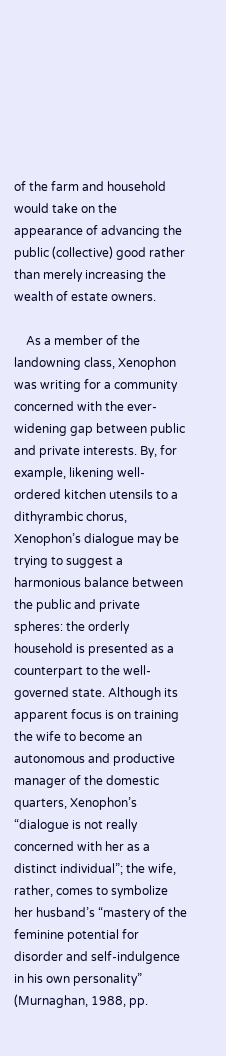of the farm and household would take on the appearance of advancing the public (collective) good rather than merely increasing the wealth of estate owners.

    As a member of the landowning class, Xenophon was writing for a community concerned with the ever-widening gap between public and private interests. By, for example, likening well-ordered kitchen utensils to a dithyrambic chorus, Xenophon’s dialogue may be trying to suggest a harmonious balance between the public and private spheres: the orderly household is presented as a counterpart to the well-governed state. Although its apparent focus is on training the wife to become an autonomous and productive manager of the domestic quarters, Xenophon’s “dialogue is not really concerned with her as a distinct individual”; the wife, rather, comes to symbolize her husband’s “mastery of the feminine potential for disorder and self-indulgence in his own personality” (Murnaghan, 1988, pp.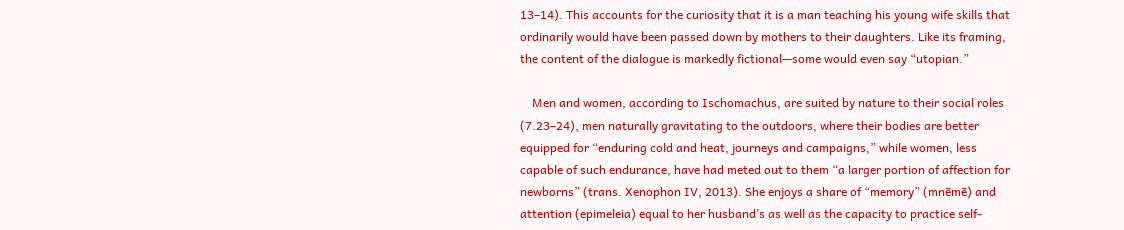13–14). This accounts for the curiosity that it is a man teaching his young wife skills that ordinarily would have been passed down by mothers to their daughters. Like its framing, the content of the dialogue is markedly fictional—some would even say “utopian.”

    Men and women, according to Ischomachus, are suited by nature to their social roles (7.23–24), men naturally gravitating to the outdoors, where their bodies are better equipped for “enduring cold and heat, journeys and campaigns,” while women, less capable of such endurance, have had meted out to them “a larger portion of affection for newborns” (trans. Xenophon IV, 2013). She enjoys a share of “memory” (mnēmē) and attention (epimeleia) equal to her husband’s as well as the capacity to practice self-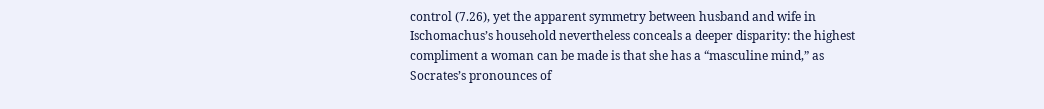control (7.26), yet the apparent symmetry between husband and wife in Ischomachus’s household nevertheless conceals a deeper disparity: the highest compliment a woman can be made is that she has a “masculine mind,” as Socrates’s pronounces of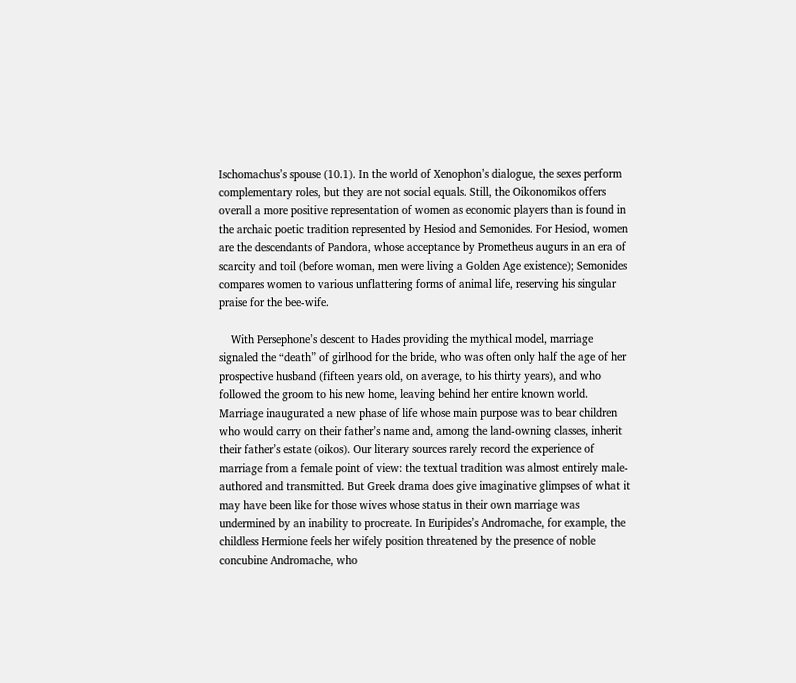Ischomachus’s spouse (10.1). In the world of Xenophon’s dialogue, the sexes perform complementary roles, but they are not social equals. Still, the Oikonomikos offers overall a more positive representation of women as economic players than is found in the archaic poetic tradition represented by Hesiod and Semonides. For Hesiod, women are the descendants of Pandora, whose acceptance by Prometheus augurs in an era of scarcity and toil (before woman, men were living a Golden Age existence); Semonides compares women to various unflattering forms of animal life, reserving his singular praise for the bee-wife.

    With Persephone’s descent to Hades providing the mythical model, marriage signaled the “death” of girlhood for the bride, who was often only half the age of her prospective husband (fifteen years old, on average, to his thirty years), and who followed the groom to his new home, leaving behind her entire known world. Marriage inaugurated a new phase of life whose main purpose was to bear children who would carry on their father’s name and, among the land-owning classes, inherit their father’s estate (oikos). Our literary sources rarely record the experience of marriage from a female point of view: the textual tradition was almost entirely male-authored and transmitted. But Greek drama does give imaginative glimpses of what it may have been like for those wives whose status in their own marriage was undermined by an inability to procreate. In Euripides’s Andromache, for example, the childless Hermione feels her wifely position threatened by the presence of noble concubine Andromache, who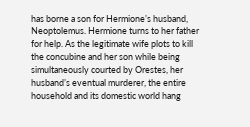has borne a son for Hermione’s husband, Neoptolemus. Hermione turns to her father for help. As the legitimate wife plots to kill the concubine and her son while being simultaneously courted by Orestes, her husband’s eventual murderer, the entire household and its domestic world hang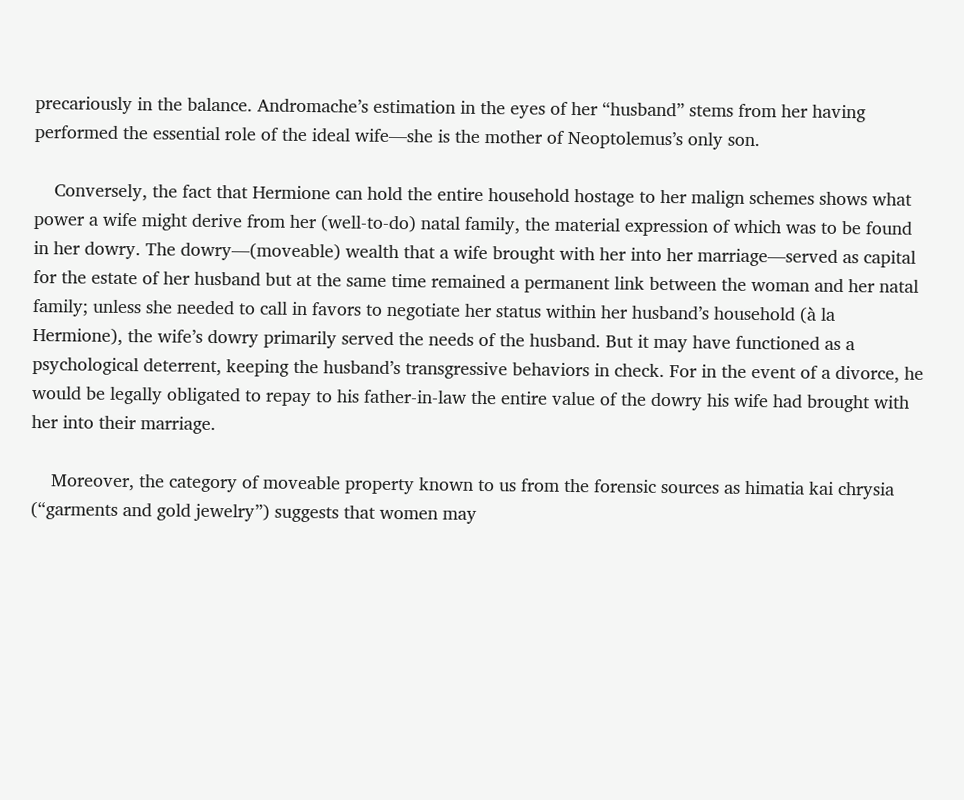precariously in the balance. Andromache’s estimation in the eyes of her “husband” stems from her having performed the essential role of the ideal wife—she is the mother of Neoptolemus’s only son.

    Conversely, the fact that Hermione can hold the entire household hostage to her malign schemes shows what power a wife might derive from her (well-to-do) natal family, the material expression of which was to be found in her dowry. The dowry—(moveable) wealth that a wife brought with her into her marriage—served as capital for the estate of her husband but at the same time remained a permanent link between the woman and her natal family; unless she needed to call in favors to negotiate her status within her husband’s household (à la Hermione), the wife’s dowry primarily served the needs of the husband. But it may have functioned as a psychological deterrent, keeping the husband’s transgressive behaviors in check. For in the event of a divorce, he would be legally obligated to repay to his father-in-law the entire value of the dowry his wife had brought with her into their marriage.

    Moreover, the category of moveable property known to us from the forensic sources as himatia kai chrysia (“garments and gold jewelry”) suggests that women may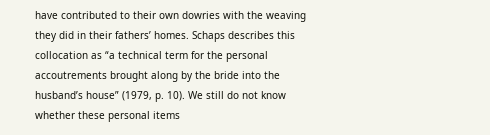have contributed to their own dowries with the weaving they did in their fathers’ homes. Schaps describes this collocation as “a technical term for the personal accoutrements brought along by the bride into the husband’s house” (1979, p. 10). We still do not know whether these personal items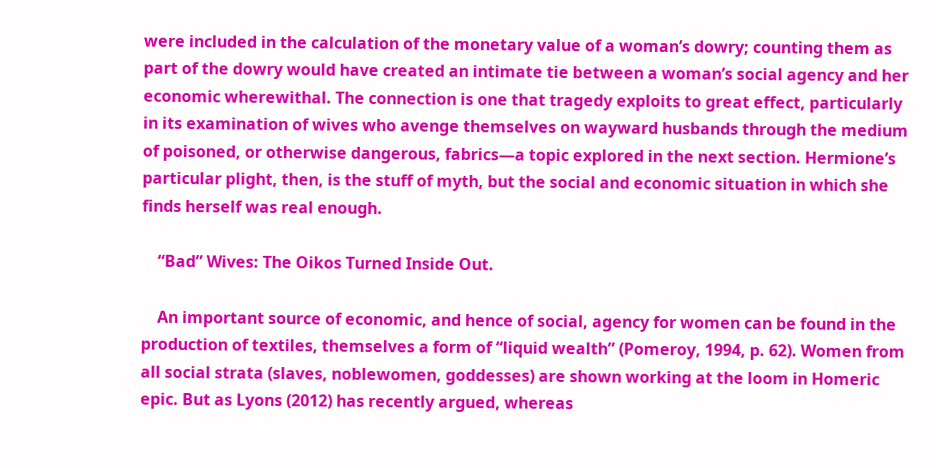were included in the calculation of the monetary value of a woman’s dowry; counting them as part of the dowry would have created an intimate tie between a woman’s social agency and her economic wherewithal. The connection is one that tragedy exploits to great effect, particularly in its examination of wives who avenge themselves on wayward husbands through the medium of poisoned, or otherwise dangerous, fabrics—a topic explored in the next section. Hermione’s particular plight, then, is the stuff of myth, but the social and economic situation in which she finds herself was real enough.

    “Bad” Wives: The Oikos Turned Inside Out.

    An important source of economic, and hence of social, agency for women can be found in the production of textiles, themselves a form of “liquid wealth” (Pomeroy, 1994, p. 62). Women from all social strata (slaves, noblewomen, goddesses) are shown working at the loom in Homeric epic. But as Lyons (2012) has recently argued, whereas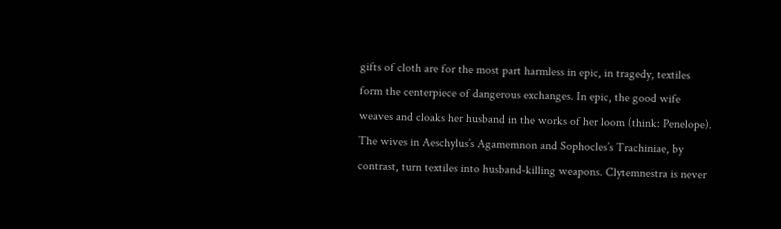gifts of cloth are for the most part harmless in epic, in tragedy, textiles form the centerpiece of dangerous exchanges. In epic, the good wife weaves and cloaks her husband in the works of her loom (think: Penelope). The wives in Aeschylus’s Agamemnon and Sophocles’s Trachiniae, by contrast, turn textiles into husband-killing weapons. Clytemnestra is never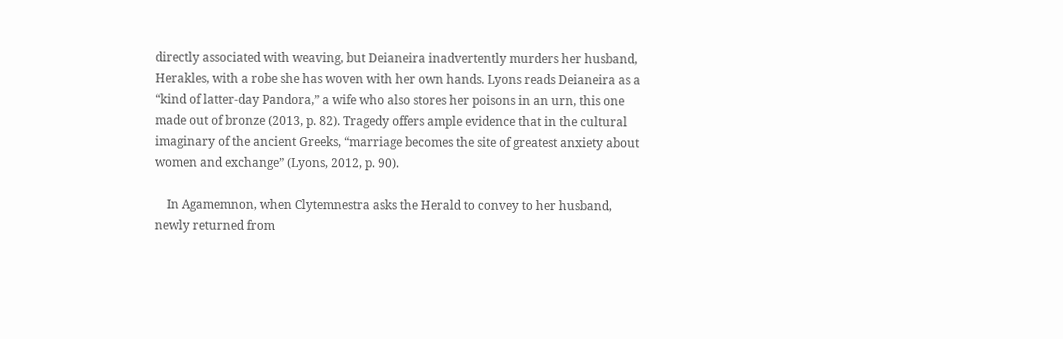directly associated with weaving, but Deianeira inadvertently murders her husband, Herakles, with a robe she has woven with her own hands. Lyons reads Deianeira as a “kind of latter-day Pandora,” a wife who also stores her poisons in an urn, this one made out of bronze (2013, p. 82). Tragedy offers ample evidence that in the cultural imaginary of the ancient Greeks, “marriage becomes the site of greatest anxiety about women and exchange” (Lyons, 2012, p. 90).

    In Agamemnon, when Clytemnestra asks the Herald to convey to her husband, newly returned from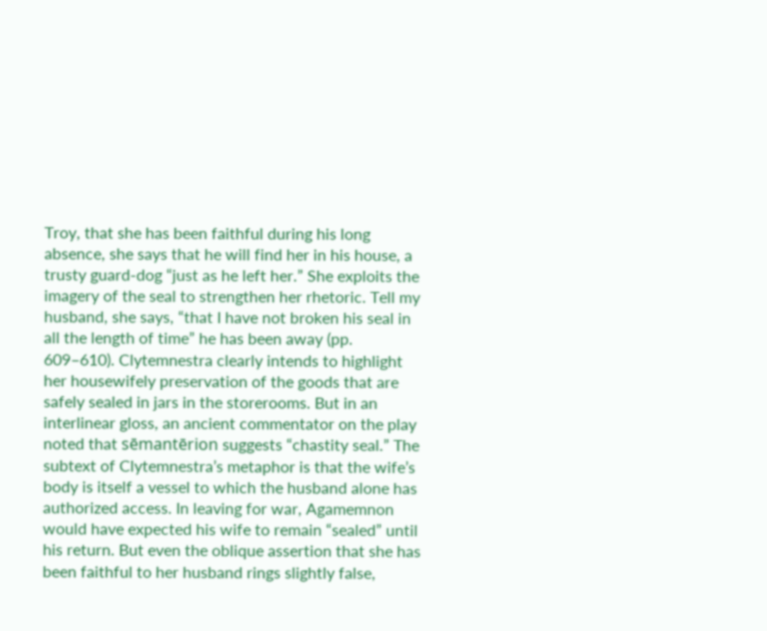Troy, that she has been faithful during his long absence, she says that he will find her in his house, a trusty guard-dog “just as he left her.” She exploits the imagery of the seal to strengthen her rhetoric. Tell my husband, she says, “that I have not broken his seal in all the length of time” he has been away (pp. 609–610). Clytemnestra clearly intends to highlight her housewifely preservation of the goods that are safely sealed in jars in the storerooms. But in an interlinear gloss, an ancient commentator on the play noted that sēmantērion suggests “chastity seal.” The subtext of Clytemnestra’s metaphor is that the wife’s body is itself a vessel to which the husband alone has authorized access. In leaving for war, Agamemnon would have expected his wife to remain “sealed” until his return. But even the oblique assertion that she has been faithful to her husband rings slightly false,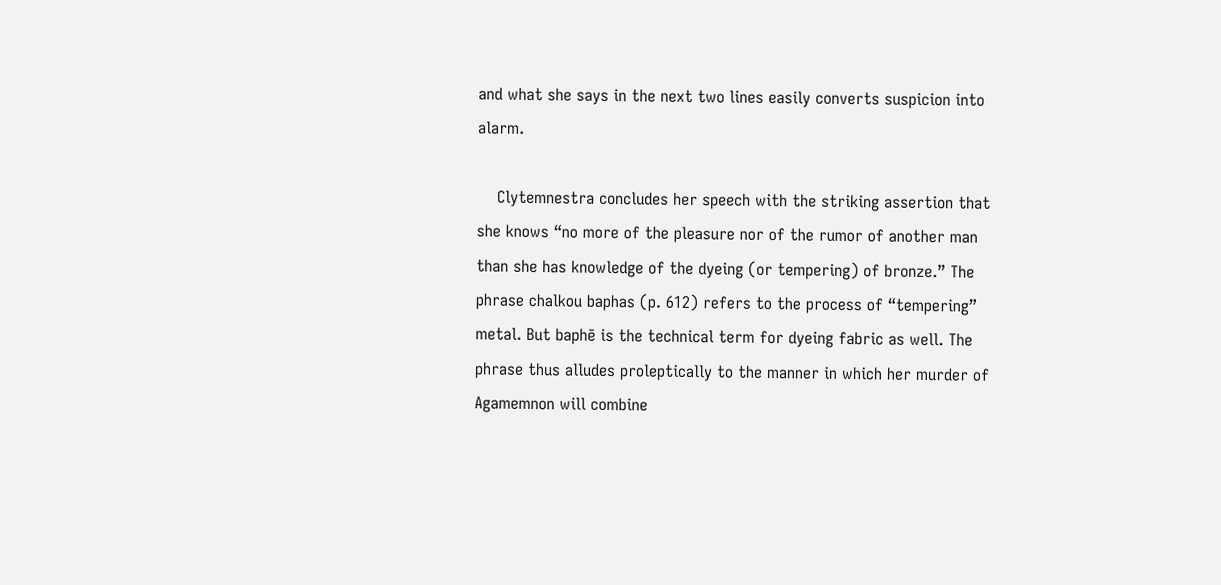and what she says in the next two lines easily converts suspicion into alarm.

    Clytemnestra concludes her speech with the striking assertion that she knows “no more of the pleasure nor of the rumor of another man than she has knowledge of the dyeing (or tempering) of bronze.” The phrase chalkou baphas (p. 612) refers to the process of “tempering” metal. But baphē is the technical term for dyeing fabric as well. The phrase thus alludes proleptically to the manner in which her murder of Agamemnon will combine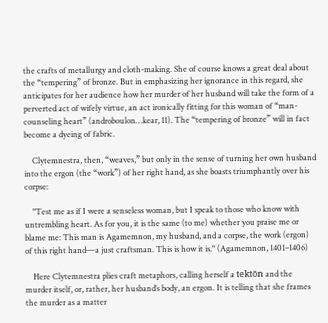the crafts of metallurgy and cloth-making. She of course knows a great deal about the “tempering” of bronze. But in emphasizing her ignorance in this regard, she anticipates for her audience how her murder of her husband will take the form of a perverted act of wifely virtue, an act ironically fitting for this woman of “man-counseling heart” (androboulon…kear, 11). The “tempering of bronze” will in fact become a dyeing of fabric.

    Clytemnestra, then, “weaves,” but only in the sense of turning her own husband into the ergon (the “work”) of her right hand, as she boasts triumphantly over his corpse:

    "Test me as if I were a senseless woman, but I speak to those who know with untrembling heart. As for you, it is the same (to me) whether you praise me or blame me: This man is Agamemnon, my husband, and a corpse, the work (ergon) of this right hand—a just craftsman. This is how it is." (Agamemnon, 1401–1406)

    Here Clytemnestra plies craft metaphors, calling herself a tektōn and the murder itself, or, rather, her husband’s body, an ergon. It is telling that she frames the murder as a matter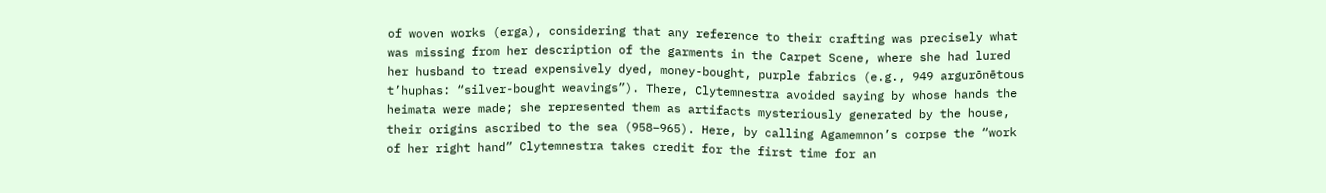of woven works (erga), considering that any reference to their crafting was precisely what was missing from her description of the garments in the Carpet Scene, where she had lured her husband to tread expensively dyed, money-bought, purple fabrics (e.g., 949 argurōnētous t’huphas: “silver-bought weavings”). There, Clytemnestra avoided saying by whose hands the heimata were made; she represented them as artifacts mysteriously generated by the house, their origins ascribed to the sea (958–965). Here, by calling Agamemnon’s corpse the “work of her right hand” Clytemnestra takes credit for the first time for an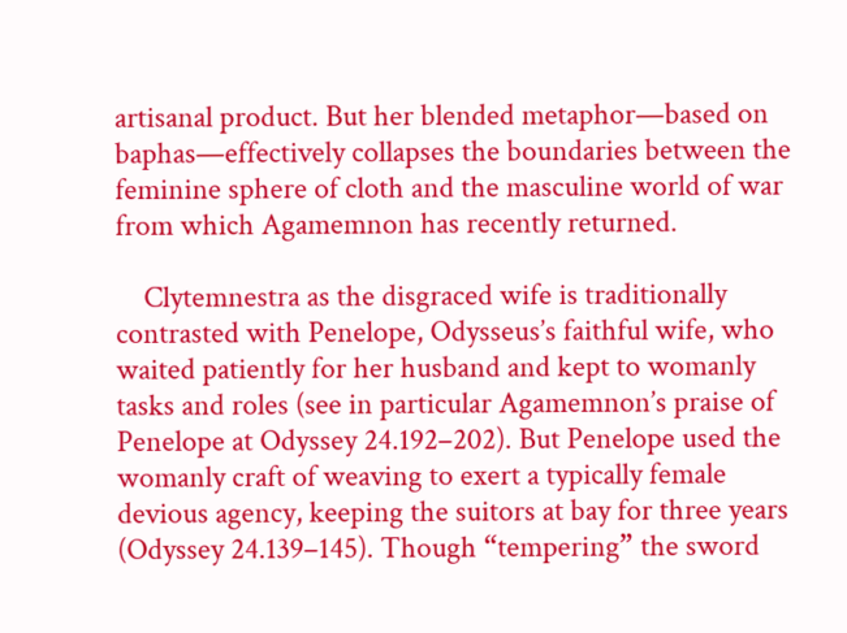artisanal product. But her blended metaphor—based on baphas—effectively collapses the boundaries between the feminine sphere of cloth and the masculine world of war from which Agamemnon has recently returned.

    Clytemnestra as the disgraced wife is traditionally contrasted with Penelope, Odysseus’s faithful wife, who waited patiently for her husband and kept to womanly tasks and roles (see in particular Agamemnon’s praise of Penelope at Odyssey 24.192–202). But Penelope used the womanly craft of weaving to exert a typically female devious agency, keeping the suitors at bay for three years (Odyssey 24.139–145). Though “tempering” the sword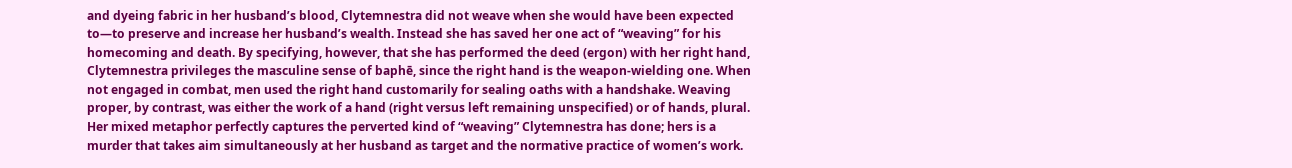and dyeing fabric in her husband’s blood, Clytemnestra did not weave when she would have been expected to—to preserve and increase her husband’s wealth. Instead she has saved her one act of “weaving” for his homecoming and death. By specifying, however, that she has performed the deed (ergon) with her right hand, Clytemnestra privileges the masculine sense of baphē, since the right hand is the weapon-wielding one. When not engaged in combat, men used the right hand customarily for sealing oaths with a handshake. Weaving proper, by contrast, was either the work of a hand (right versus left remaining unspecified) or of hands, plural. Her mixed metaphor perfectly captures the perverted kind of “weaving” Clytemnestra has done; hers is a murder that takes aim simultaneously at her husband as target and the normative practice of women’s work.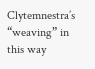Clytemnestra’s “weaving” in this way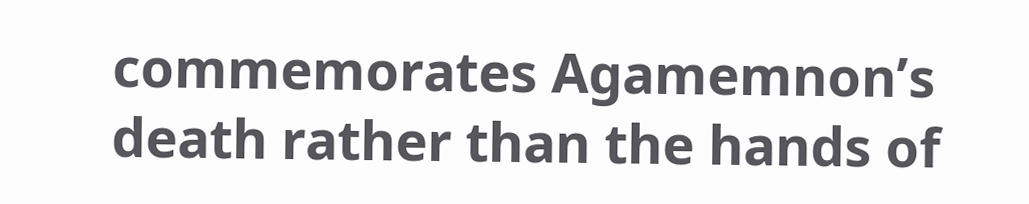commemorates Agamemnon’s death rather than the hands of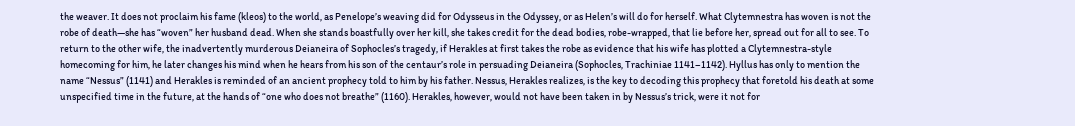the weaver. It does not proclaim his fame (kleos) to the world, as Penelope’s weaving did for Odysseus in the Odyssey, or as Helen’s will do for herself. What Clytemnestra has woven is not the robe of death—she has “woven” her husband dead. When she stands boastfully over her kill, she takes credit for the dead bodies, robe-wrapped, that lie before her, spread out for all to see. To return to the other wife, the inadvertently murderous Deianeira of Sophocles’s tragedy, if Herakles at first takes the robe as evidence that his wife has plotted a Clytemnestra-style homecoming for him, he later changes his mind when he hears from his son of the centaur’s role in persuading Deianeira (Sophocles, Trachiniae 1141–1142). Hyllus has only to mention the name “Nessus” (1141) and Herakles is reminded of an ancient prophecy told to him by his father. Nessus, Herakles realizes, is the key to decoding this prophecy that foretold his death at some unspecified time in the future, at the hands of “one who does not breathe” (1160). Herakles, however, would not have been taken in by Nessus’s trick, were it not for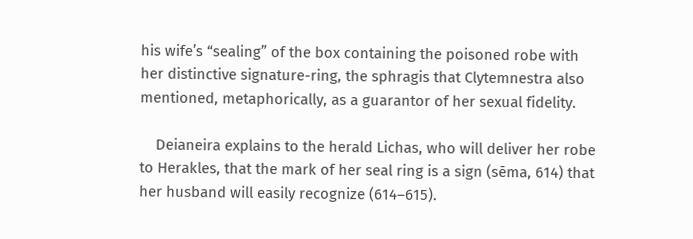his wife’s “sealing” of the box containing the poisoned robe with her distinctive signature-ring, the sphragis that Clytemnestra also mentioned, metaphorically, as a guarantor of her sexual fidelity.

    Deianeira explains to the herald Lichas, who will deliver her robe to Herakles, that the mark of her seal ring is a sign (sēma, 614) that her husband will easily recognize (614–615).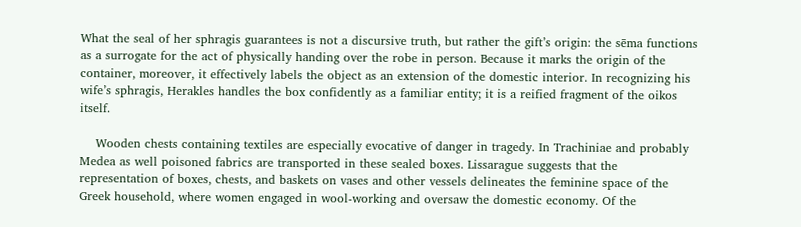What the seal of her sphragis guarantees is not a discursive truth, but rather the gift’s origin: the sēma functions as a surrogate for the act of physically handing over the robe in person. Because it marks the origin of the container, moreover, it effectively labels the object as an extension of the domestic interior. In recognizing his wife’s sphragis, Herakles handles the box confidently as a familiar entity; it is a reified fragment of the oikos itself.

    Wooden chests containing textiles are especially evocative of danger in tragedy. In Trachiniae and probably Medea as well poisoned fabrics are transported in these sealed boxes. Lissarague suggests that the representation of boxes, chests, and baskets on vases and other vessels delineates the feminine space of the Greek household, where women engaged in wool-working and oversaw the domestic economy. Of the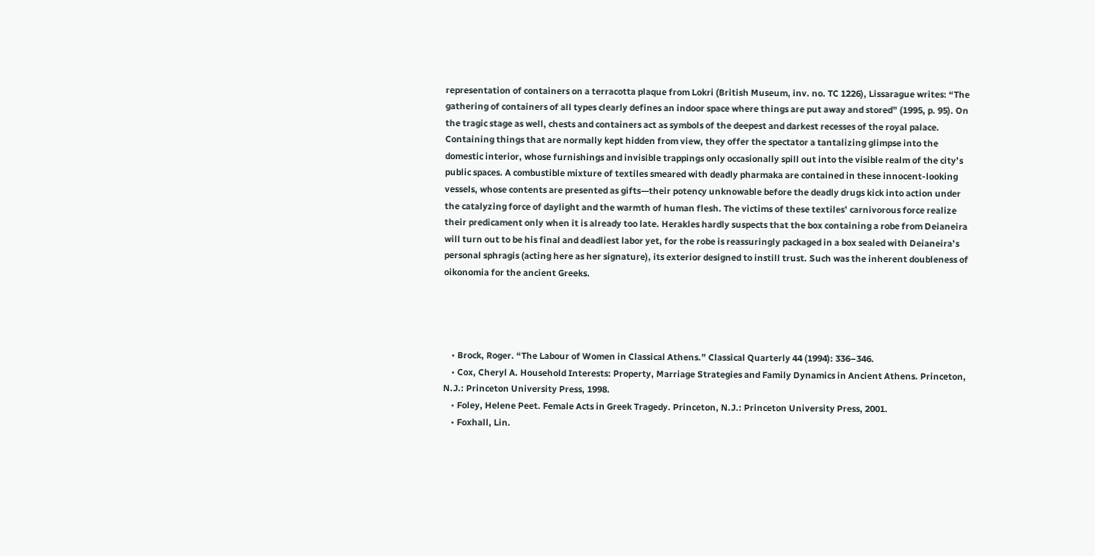representation of containers on a terracotta plaque from Lokri (British Museum, inv. no. TC 1226), Lissarague writes: “The gathering of containers of all types clearly defines an indoor space where things are put away and stored” (1995, p. 95). On the tragic stage as well, chests and containers act as symbols of the deepest and darkest recesses of the royal palace. Containing things that are normally kept hidden from view, they offer the spectator a tantalizing glimpse into the domestic interior, whose furnishings and invisible trappings only occasionally spill out into the visible realm of the city’s public spaces. A combustible mixture of textiles smeared with deadly pharmaka are contained in these innocent-looking vessels, whose contents are presented as gifts—their potency unknowable before the deadly drugs kick into action under the catalyzing force of daylight and the warmth of human flesh. The victims of these textiles’ carnivorous force realize their predicament only when it is already too late. Herakles hardly suspects that the box containing a robe from Deianeira will turn out to be his final and deadliest labor yet, for the robe is reassuringly packaged in a box sealed with Deianeira’s personal sphragis (acting here as her signature), its exterior designed to instill trust. Such was the inherent doubleness of oikonomia for the ancient Greeks.




    • Brock, Roger. “The Labour of Women in Classical Athens.” Classical Quarterly 44 (1994): 336–346.
    • Cox, Cheryl A. Household Interests: Property, Marriage Strategies and Family Dynamics in Ancient Athens. Princeton, N.J.: Princeton University Press, 1998.
    • Foley, Helene Peet. Female Acts in Greek Tragedy. Princeton, N.J.: Princeton University Press, 2001.
    • Foxhall, Lin.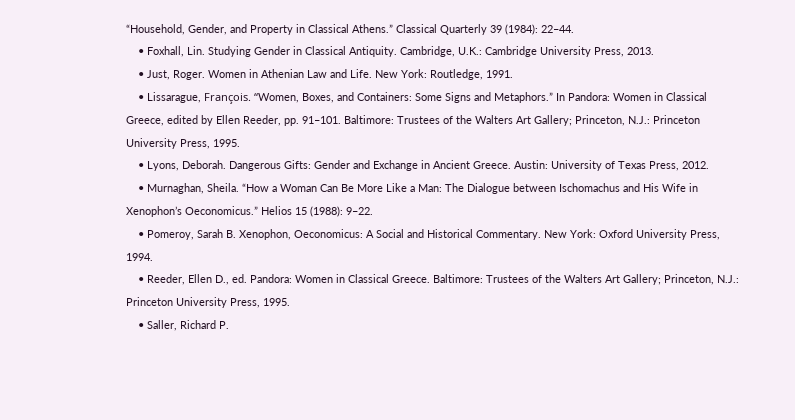“Household, Gender, and Property in Classical Athens.” Classical Quarterly 39 (1984): 22–44.
    • Foxhall, Lin. Studying Gender in Classical Antiquity. Cambridge, U.K.: Cambridge University Press, 2013.
    • Just, Roger. Women in Athenian Law and Life. New York: Routledge, 1991.
    • Lissarague, François. “Women, Boxes, and Containers: Some Signs and Metaphors.” In Pandora: Women in Classical Greece, edited by Ellen Reeder, pp. 91–101. Baltimore: Trustees of the Walters Art Gallery; Princeton, N.J.: Princeton University Press, 1995.
    • Lyons, Deborah. Dangerous Gifts: Gender and Exchange in Ancient Greece. Austin: University of Texas Press, 2012.
    • Murnaghan, Sheila. “How a Woman Can Be More Like a Man: The Dialogue between Ischomachus and His Wife in Xenophon’s Oeconomicus.” Helios 15 (1988): 9–22.
    • Pomeroy, Sarah B. Xenophon, Oeconomicus: A Social and Historical Commentary. New York: Oxford University Press, 1994.
    • Reeder, Ellen D., ed. Pandora: Women in Classical Greece. Baltimore: Trustees of the Walters Art Gallery; Princeton, N.J.: Princeton University Press, 1995.
    • Saller, Richard P.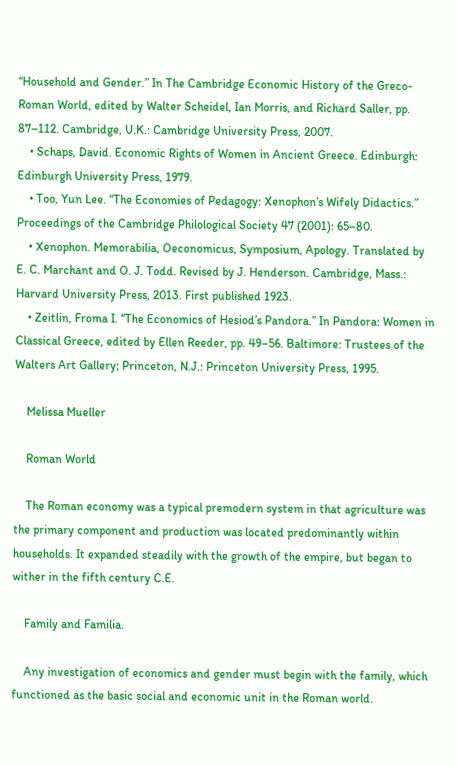“Household and Gender.” In The Cambridge Economic History of the Greco-Roman World, edited by Walter Scheidel, Ian Morris, and Richard Saller, pp. 87–112. Cambridge, U.K.: Cambridge University Press, 2007.
    • Schaps, David. Economic Rights of Women in Ancient Greece. Edinburgh: Edinburgh University Press, 1979.
    • Too, Yun Lee. “The Economies of Pedagogy: Xenophon’s Wifely Didactics.” Proceedings of the Cambridge Philological Society 47 (2001): 65–80.
    • Xenophon. Memorabilia, Oeconomicus, Symposium, Apology. Translated by E. C. Marchant and O. J. Todd. Revised by J. Henderson. Cambridge, Mass.: Harvard University Press, 2013. First published 1923.
    • Zeitlin, Froma I. “The Economics of Hesiod’s Pandora.” In Pandora: Women in Classical Greece, edited by Ellen Reeder, pp. 49–56. Baltimore: Trustees of the Walters Art Gallery; Princeton, N.J.: Princeton University Press, 1995.

    Melissa Mueller

    Roman World

    The Roman economy was a typical premodern system in that agriculture was the primary component and production was located predominantly within households. It expanded steadily with the growth of the empire, but began to wither in the fifth century C.E.

    Family and Familia.

    Any investigation of economics and gender must begin with the family, which functioned as the basic social and economic unit in the Roman world.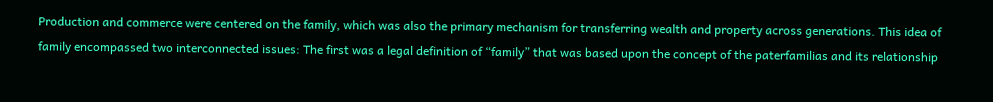Production and commerce were centered on the family, which was also the primary mechanism for transferring wealth and property across generations. This idea of family encompassed two interconnected issues: The first was a legal definition of “family” that was based upon the concept of the paterfamilias and its relationship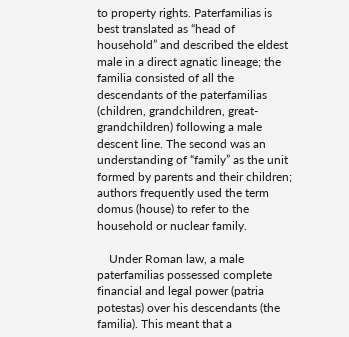to property rights. Paterfamilias is best translated as “head of household” and described the eldest male in a direct agnatic lineage; the familia consisted of all the descendants of the paterfamilias (children, grandchildren, great-grandchildren) following a male descent line. The second was an understanding of “family” as the unit formed by parents and their children; authors frequently used the term domus (house) to refer to the household or nuclear family.

    Under Roman law, a male paterfamilias possessed complete financial and legal power (patria potestas) over his descendants (the familia). This meant that a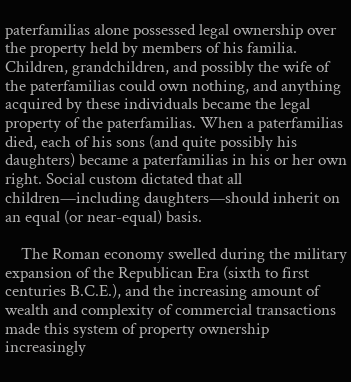paterfamilias alone possessed legal ownership over the property held by members of his familia. Children, grandchildren, and possibly the wife of the paterfamilias could own nothing, and anything acquired by these individuals became the legal property of the paterfamilias. When a paterfamilias died, each of his sons (and quite possibly his daughters) became a paterfamilias in his or her own right. Social custom dictated that all children—including daughters—should inherit on an equal (or near-equal) basis.

    The Roman economy swelled during the military expansion of the Republican Era (sixth to first centuries B.C.E.), and the increasing amount of wealth and complexity of commercial transactions made this system of property ownership increasingly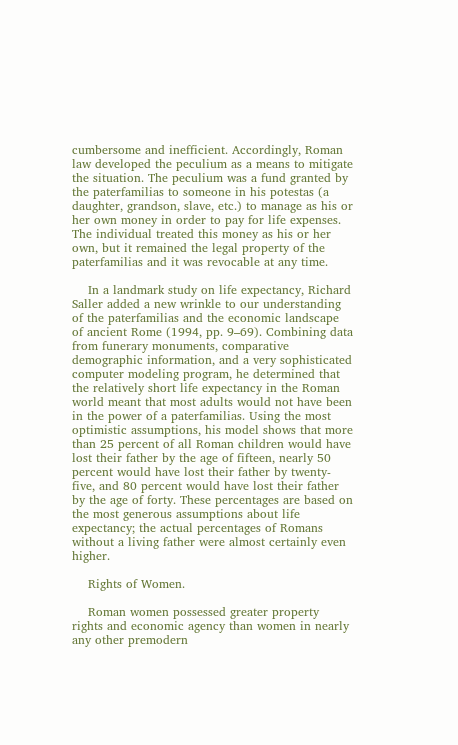cumbersome and inefficient. Accordingly, Roman law developed the peculium as a means to mitigate the situation. The peculium was a fund granted by the paterfamilias to someone in his potestas (a daughter, grandson, slave, etc.) to manage as his or her own money in order to pay for life expenses. The individual treated this money as his or her own, but it remained the legal property of the paterfamilias and it was revocable at any time.

    In a landmark study on life expectancy, Richard Saller added a new wrinkle to our understanding of the paterfamilias and the economic landscape of ancient Rome (1994, pp. 9–69). Combining data from funerary monuments, comparative demographic information, and a very sophisticated computer modeling program, he determined that the relatively short life expectancy in the Roman world meant that most adults would not have been in the power of a paterfamilias. Using the most optimistic assumptions, his model shows that more than 25 percent of all Roman children would have lost their father by the age of fifteen, nearly 50 percent would have lost their father by twenty-five, and 80 percent would have lost their father by the age of forty. These percentages are based on the most generous assumptions about life expectancy; the actual percentages of Romans without a living father were almost certainly even higher.

    Rights of Women.

    Roman women possessed greater property rights and economic agency than women in nearly any other premodern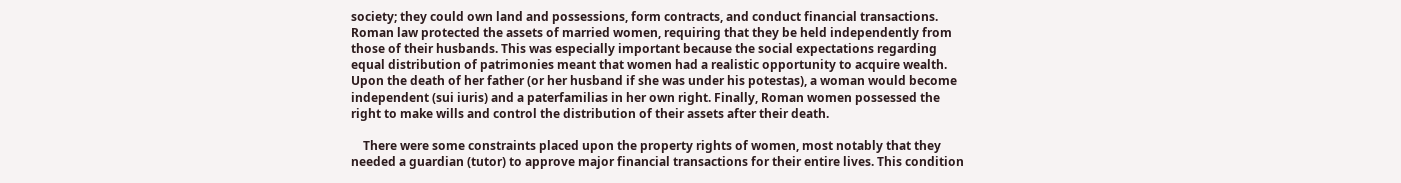society; they could own land and possessions, form contracts, and conduct financial transactions. Roman law protected the assets of married women, requiring that they be held independently from those of their husbands. This was especially important because the social expectations regarding equal distribution of patrimonies meant that women had a realistic opportunity to acquire wealth. Upon the death of her father (or her husband if she was under his potestas), a woman would become independent (sui iuris) and a paterfamilias in her own right. Finally, Roman women possessed the right to make wills and control the distribution of their assets after their death.

    There were some constraints placed upon the property rights of women, most notably that they needed a guardian (tutor) to approve major financial transactions for their entire lives. This condition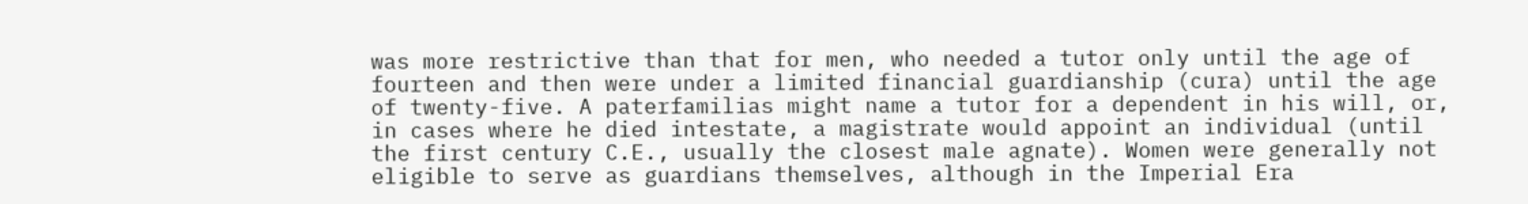was more restrictive than that for men, who needed a tutor only until the age of fourteen and then were under a limited financial guardianship (cura) until the age of twenty-five. A paterfamilias might name a tutor for a dependent in his will, or, in cases where he died intestate, a magistrate would appoint an individual (until the first century C.E., usually the closest male agnate). Women were generally not eligible to serve as guardians themselves, although in the Imperial Era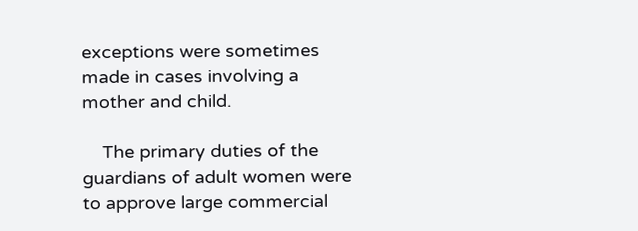exceptions were sometimes made in cases involving a mother and child.

    The primary duties of the guardians of adult women were to approve large commercial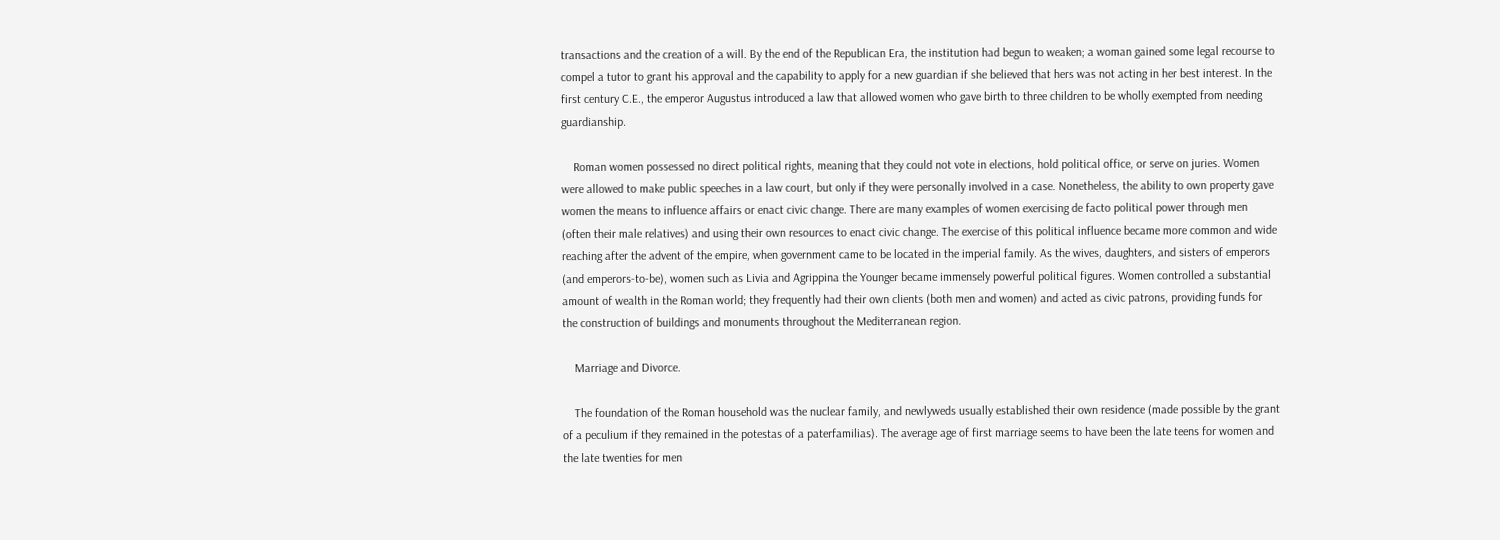transactions and the creation of a will. By the end of the Republican Era, the institution had begun to weaken; a woman gained some legal recourse to compel a tutor to grant his approval and the capability to apply for a new guardian if she believed that hers was not acting in her best interest. In the first century C.E., the emperor Augustus introduced a law that allowed women who gave birth to three children to be wholly exempted from needing guardianship.

    Roman women possessed no direct political rights, meaning that they could not vote in elections, hold political office, or serve on juries. Women were allowed to make public speeches in a law court, but only if they were personally involved in a case. Nonetheless, the ability to own property gave women the means to influence affairs or enact civic change. There are many examples of women exercising de facto political power through men (often their male relatives) and using their own resources to enact civic change. The exercise of this political influence became more common and wide reaching after the advent of the empire, when government came to be located in the imperial family. As the wives, daughters, and sisters of emperors (and emperors-to-be), women such as Livia and Agrippina the Younger became immensely powerful political figures. Women controlled a substantial amount of wealth in the Roman world; they frequently had their own clients (both men and women) and acted as civic patrons, providing funds for the construction of buildings and monuments throughout the Mediterranean region.

    Marriage and Divorce.

    The foundation of the Roman household was the nuclear family, and newlyweds usually established their own residence (made possible by the grant of a peculium if they remained in the potestas of a paterfamilias). The average age of first marriage seems to have been the late teens for women and the late twenties for men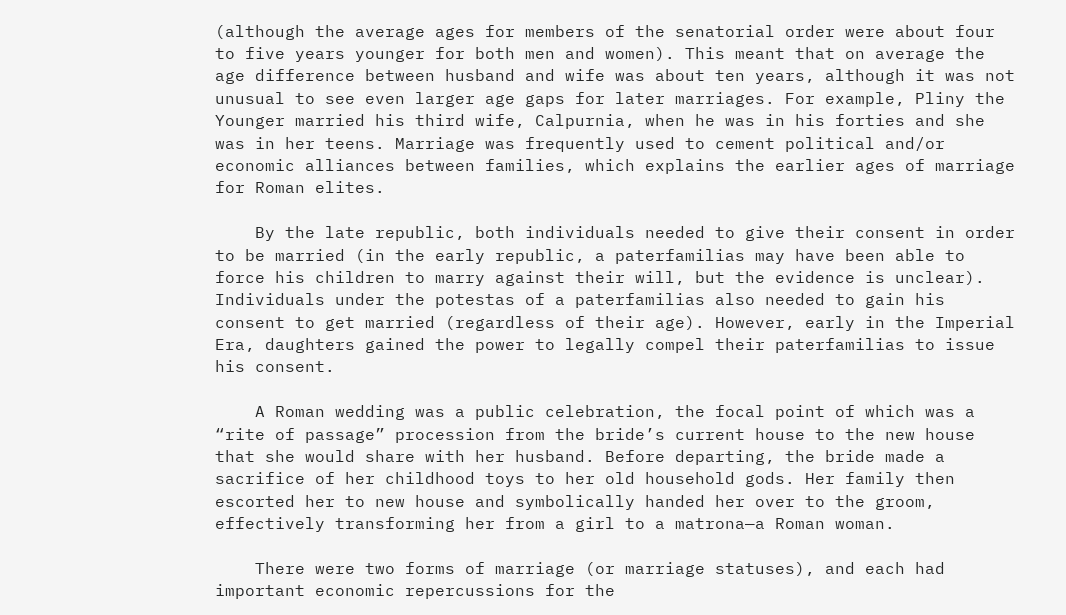(although the average ages for members of the senatorial order were about four to five years younger for both men and women). This meant that on average the age difference between husband and wife was about ten years, although it was not unusual to see even larger age gaps for later marriages. For example, Pliny the Younger married his third wife, Calpurnia, when he was in his forties and she was in her teens. Marriage was frequently used to cement political and/or economic alliances between families, which explains the earlier ages of marriage for Roman elites.

    By the late republic, both individuals needed to give their consent in order to be married (in the early republic, a paterfamilias may have been able to force his children to marry against their will, but the evidence is unclear). Individuals under the potestas of a paterfamilias also needed to gain his consent to get married (regardless of their age). However, early in the Imperial Era, daughters gained the power to legally compel their paterfamilias to issue his consent.

    A Roman wedding was a public celebration, the focal point of which was a “rite of passage” procession from the bride’s current house to the new house that she would share with her husband. Before departing, the bride made a sacrifice of her childhood toys to her old household gods. Her family then escorted her to new house and symbolically handed her over to the groom, effectively transforming her from a girl to a matrona—a Roman woman.

    There were two forms of marriage (or marriage statuses), and each had important economic repercussions for the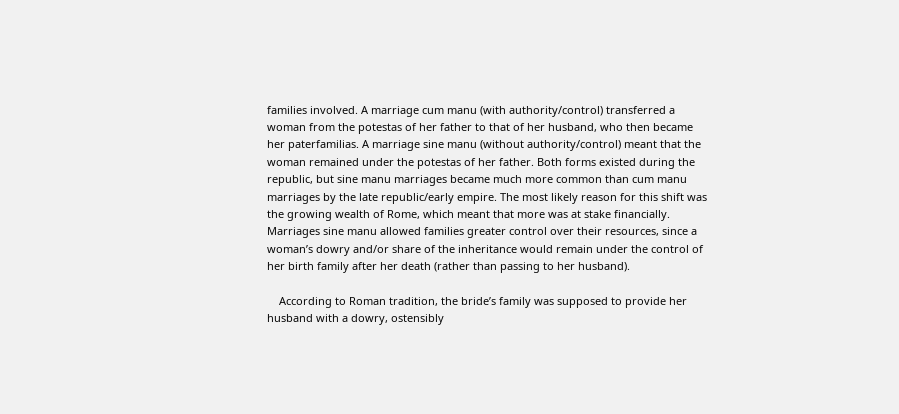families involved. A marriage cum manu (with authority/control) transferred a woman from the potestas of her father to that of her husband, who then became her paterfamilias. A marriage sine manu (without authority/control) meant that the woman remained under the potestas of her father. Both forms existed during the republic, but sine manu marriages became much more common than cum manu marriages by the late republic/early empire. The most likely reason for this shift was the growing wealth of Rome, which meant that more was at stake financially. Marriages sine manu allowed families greater control over their resources, since a woman’s dowry and/or share of the inheritance would remain under the control of her birth family after her death (rather than passing to her husband).

    According to Roman tradition, the bride’s family was supposed to provide her husband with a dowry, ostensibly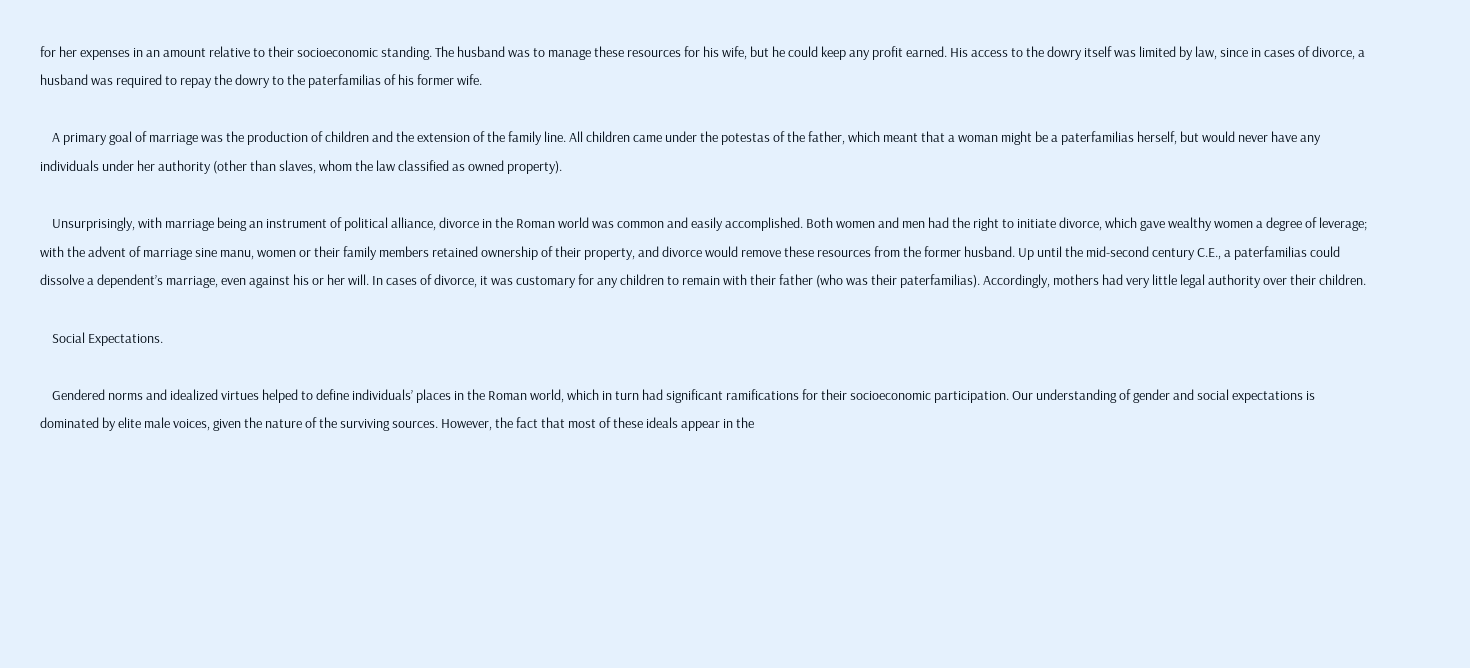for her expenses in an amount relative to their socioeconomic standing. The husband was to manage these resources for his wife, but he could keep any profit earned. His access to the dowry itself was limited by law, since in cases of divorce, a husband was required to repay the dowry to the paterfamilias of his former wife.

    A primary goal of marriage was the production of children and the extension of the family line. All children came under the potestas of the father, which meant that a woman might be a paterfamilias herself, but would never have any individuals under her authority (other than slaves, whom the law classified as owned property).

    Unsurprisingly, with marriage being an instrument of political alliance, divorce in the Roman world was common and easily accomplished. Both women and men had the right to initiate divorce, which gave wealthy women a degree of leverage; with the advent of marriage sine manu, women or their family members retained ownership of their property, and divorce would remove these resources from the former husband. Up until the mid-second century C.E., a paterfamilias could dissolve a dependent’s marriage, even against his or her will. In cases of divorce, it was customary for any children to remain with their father (who was their paterfamilias). Accordingly, mothers had very little legal authority over their children.

    Social Expectations.

    Gendered norms and idealized virtues helped to define individuals’ places in the Roman world, which in turn had significant ramifications for their socioeconomic participation. Our understanding of gender and social expectations is dominated by elite male voices, given the nature of the surviving sources. However, the fact that most of these ideals appear in the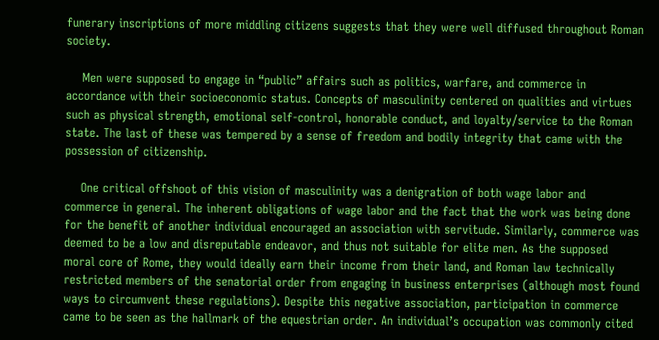funerary inscriptions of more middling citizens suggests that they were well diffused throughout Roman society.

    Men were supposed to engage in “public” affairs such as politics, warfare, and commerce in accordance with their socioeconomic status. Concepts of masculinity centered on qualities and virtues such as physical strength, emotional self-control, honorable conduct, and loyalty/service to the Roman state. The last of these was tempered by a sense of freedom and bodily integrity that came with the possession of citizenship.

    One critical offshoot of this vision of masculinity was a denigration of both wage labor and commerce in general. The inherent obligations of wage labor and the fact that the work was being done for the benefit of another individual encouraged an association with servitude. Similarly, commerce was deemed to be a low and disreputable endeavor, and thus not suitable for elite men. As the supposed moral core of Rome, they would ideally earn their income from their land, and Roman law technically restricted members of the senatorial order from engaging in business enterprises (although most found ways to circumvent these regulations). Despite this negative association, participation in commerce came to be seen as the hallmark of the equestrian order. An individual’s occupation was commonly cited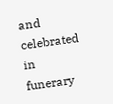and celebrated in funerary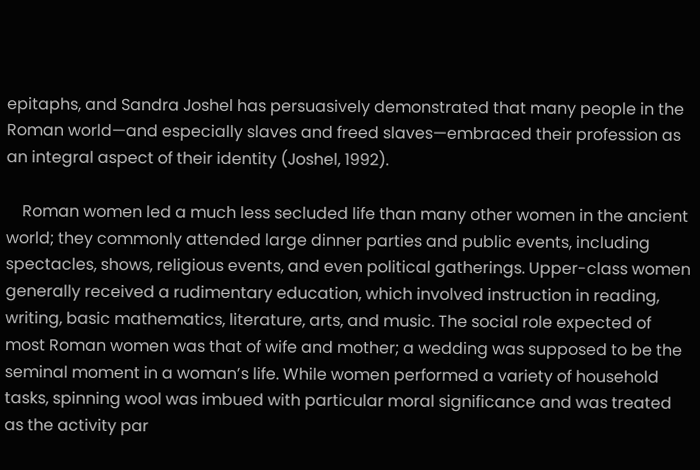epitaphs, and Sandra Joshel has persuasively demonstrated that many people in the Roman world—and especially slaves and freed slaves—embraced their profession as an integral aspect of their identity (Joshel, 1992).

    Roman women led a much less secluded life than many other women in the ancient world; they commonly attended large dinner parties and public events, including spectacles, shows, religious events, and even political gatherings. Upper-class women generally received a rudimentary education, which involved instruction in reading, writing, basic mathematics, literature, arts, and music. The social role expected of most Roman women was that of wife and mother; a wedding was supposed to be the seminal moment in a woman’s life. While women performed a variety of household tasks, spinning wool was imbued with particular moral significance and was treated as the activity par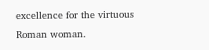excellence for the virtuous Roman woman.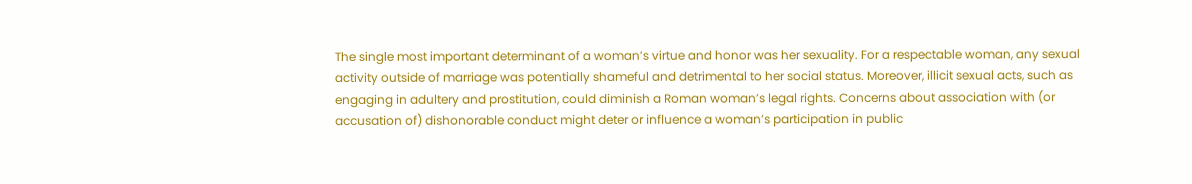The single most important determinant of a woman’s virtue and honor was her sexuality. For a respectable woman, any sexual activity outside of marriage was potentially shameful and detrimental to her social status. Moreover, illicit sexual acts, such as engaging in adultery and prostitution, could diminish a Roman woman’s legal rights. Concerns about association with (or accusation of) dishonorable conduct might deter or influence a woman’s participation in public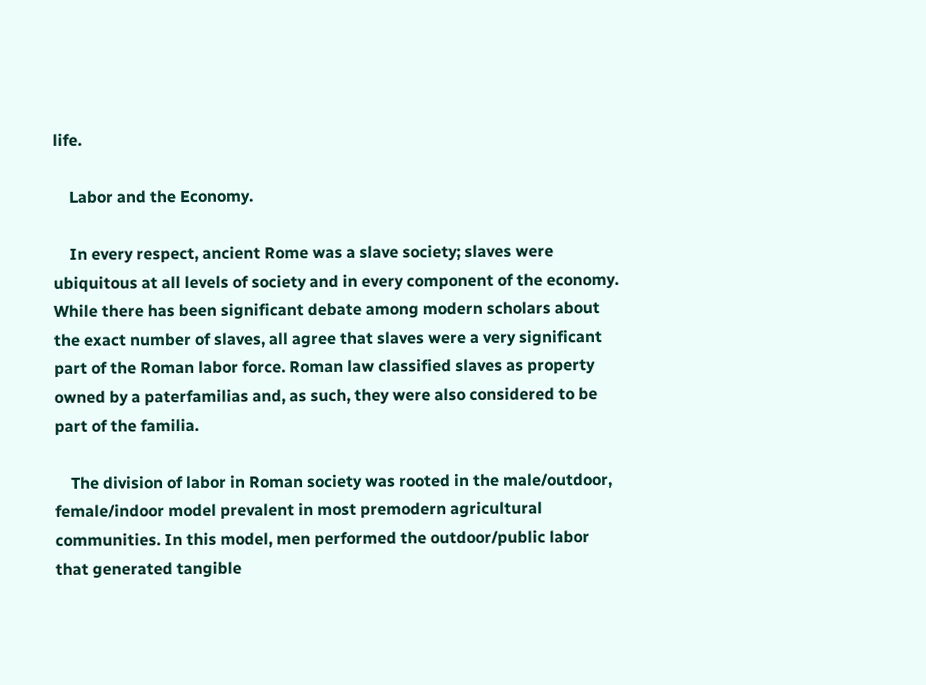life.

    Labor and the Economy.

    In every respect, ancient Rome was a slave society; slaves were ubiquitous at all levels of society and in every component of the economy. While there has been significant debate among modern scholars about the exact number of slaves, all agree that slaves were a very significant part of the Roman labor force. Roman law classified slaves as property owned by a paterfamilias and, as such, they were also considered to be part of the familia.

    The division of labor in Roman society was rooted in the male/outdoor, female/indoor model prevalent in most premodern agricultural communities. In this model, men performed the outdoor/public labor that generated tangible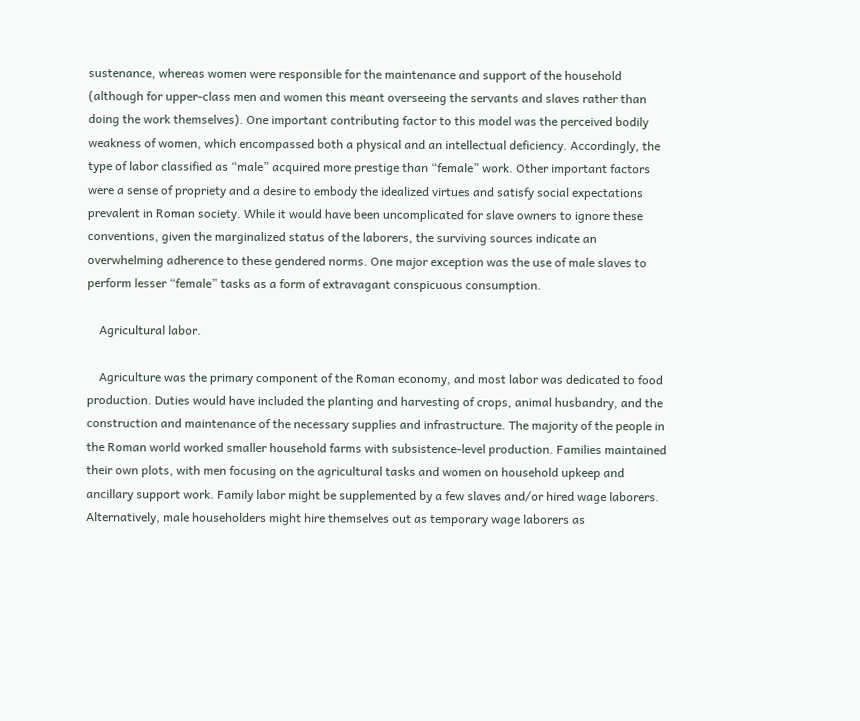sustenance, whereas women were responsible for the maintenance and support of the household (although for upper-class men and women this meant overseeing the servants and slaves rather than doing the work themselves). One important contributing factor to this model was the perceived bodily weakness of women, which encompassed both a physical and an intellectual deficiency. Accordingly, the type of labor classified as “male” acquired more prestige than “female” work. Other important factors were a sense of propriety and a desire to embody the idealized virtues and satisfy social expectations prevalent in Roman society. While it would have been uncomplicated for slave owners to ignore these conventions, given the marginalized status of the laborers, the surviving sources indicate an overwhelming adherence to these gendered norms. One major exception was the use of male slaves to perform lesser “female” tasks as a form of extravagant conspicuous consumption.

    Agricultural labor.

    Agriculture was the primary component of the Roman economy, and most labor was dedicated to food production. Duties would have included the planting and harvesting of crops, animal husbandry, and the construction and maintenance of the necessary supplies and infrastructure. The majority of the people in the Roman world worked smaller household farms with subsistence-level production. Families maintained their own plots, with men focusing on the agricultural tasks and women on household upkeep and ancillary support work. Family labor might be supplemented by a few slaves and/or hired wage laborers. Alternatively, male householders might hire themselves out as temporary wage laborers as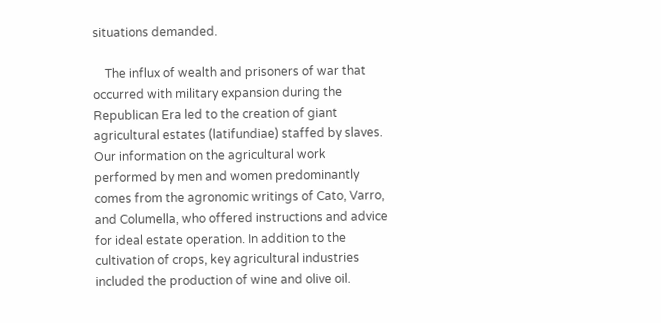situations demanded.

    The influx of wealth and prisoners of war that occurred with military expansion during the Republican Era led to the creation of giant agricultural estates (latifundiae) staffed by slaves. Our information on the agricultural work performed by men and women predominantly comes from the agronomic writings of Cato, Varro, and Columella, who offered instructions and advice for ideal estate operation. In addition to the cultivation of crops, key agricultural industries included the production of wine and olive oil.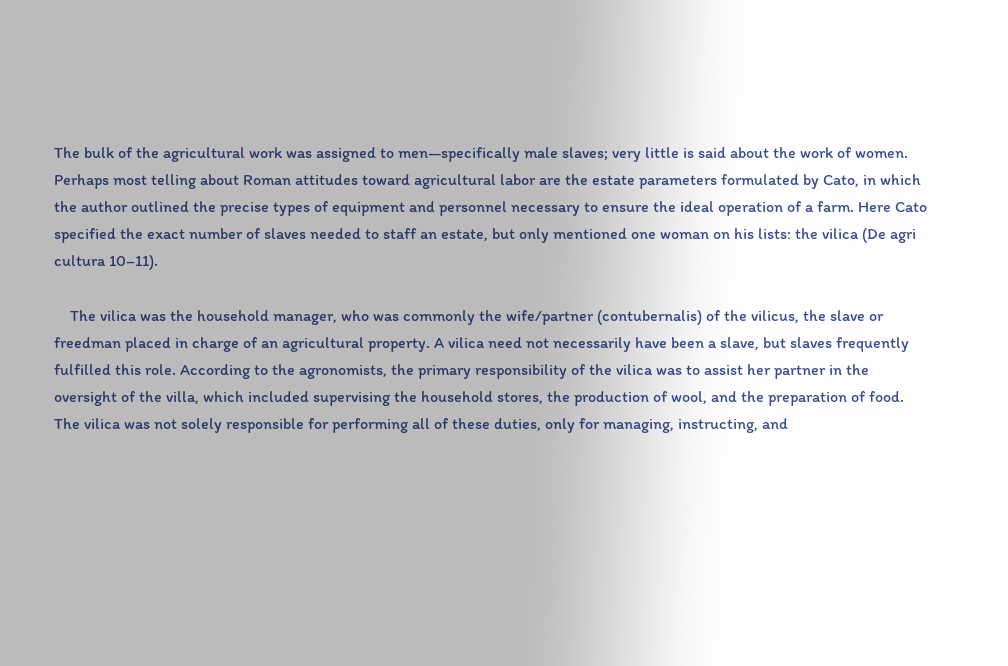The bulk of the agricultural work was assigned to men—specifically male slaves; very little is said about the work of women. Perhaps most telling about Roman attitudes toward agricultural labor are the estate parameters formulated by Cato, in which the author outlined the precise types of equipment and personnel necessary to ensure the ideal operation of a farm. Here Cato specified the exact number of slaves needed to staff an estate, but only mentioned one woman on his lists: the vilica (De agri cultura 10–11).

    The vilica was the household manager, who was commonly the wife/partner (contubernalis) of the vilicus, the slave or freedman placed in charge of an agricultural property. A vilica need not necessarily have been a slave, but slaves frequently fulfilled this role. According to the agronomists, the primary responsibility of the vilica was to assist her partner in the oversight of the villa, which included supervising the household stores, the production of wool, and the preparation of food. The vilica was not solely responsible for performing all of these duties, only for managing, instructing, and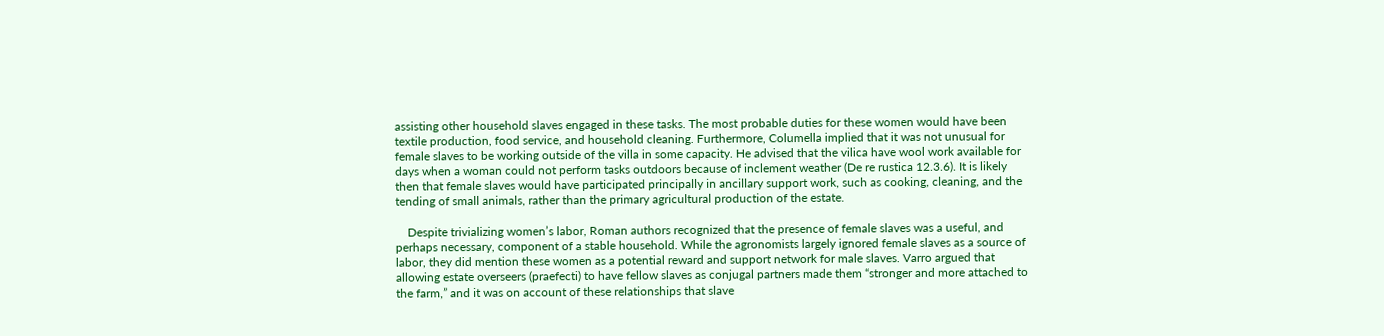assisting other household slaves engaged in these tasks. The most probable duties for these women would have been textile production, food service, and household cleaning. Furthermore, Columella implied that it was not unusual for female slaves to be working outside of the villa in some capacity. He advised that the vilica have wool work available for days when a woman could not perform tasks outdoors because of inclement weather (De re rustica 12.3.6). It is likely then that female slaves would have participated principally in ancillary support work, such as cooking, cleaning, and the tending of small animals, rather than the primary agricultural production of the estate.

    Despite trivializing women’s labor, Roman authors recognized that the presence of female slaves was a useful, and perhaps necessary, component of a stable household. While the agronomists largely ignored female slaves as a source of labor, they did mention these women as a potential reward and support network for male slaves. Varro argued that allowing estate overseers (praefecti) to have fellow slaves as conjugal partners made them “stronger and more attached to the farm,” and it was on account of these relationships that slave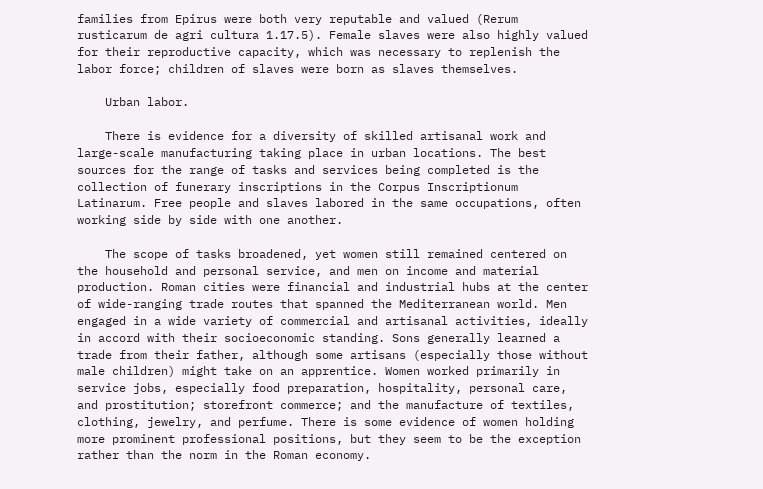families from Epirus were both very reputable and valued (Rerum rusticarum de agri cultura 1.17.5). Female slaves were also highly valued for their reproductive capacity, which was necessary to replenish the labor force; children of slaves were born as slaves themselves.

    Urban labor.

    There is evidence for a diversity of skilled artisanal work and large-scale manufacturing taking place in urban locations. The best sources for the range of tasks and services being completed is the collection of funerary inscriptions in the Corpus Inscriptionum Latinarum. Free people and slaves labored in the same occupations, often working side by side with one another.

    The scope of tasks broadened, yet women still remained centered on the household and personal service, and men on income and material production. Roman cities were financial and industrial hubs at the center of wide-ranging trade routes that spanned the Mediterranean world. Men engaged in a wide variety of commercial and artisanal activities, ideally in accord with their socioeconomic standing. Sons generally learned a trade from their father, although some artisans (especially those without male children) might take on an apprentice. Women worked primarily in service jobs, especially food preparation, hospitality, personal care, and prostitution; storefront commerce; and the manufacture of textiles, clothing, jewelry, and perfume. There is some evidence of women holding more prominent professional positions, but they seem to be the exception rather than the norm in the Roman economy.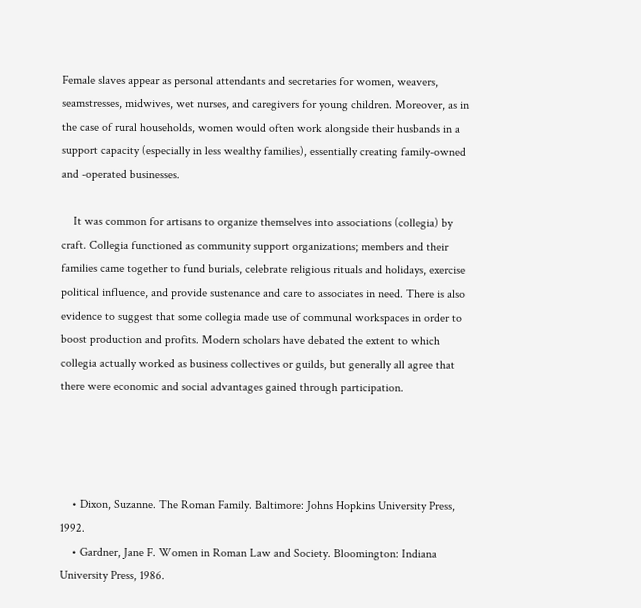Female slaves appear as personal attendants and secretaries for women, weavers, seamstresses, midwives, wet nurses, and caregivers for young children. Moreover, as in the case of rural households, women would often work alongside their husbands in a support capacity (especially in less wealthy families), essentially creating family-owned and -operated businesses.

    It was common for artisans to organize themselves into associations (collegia) by craft. Collegia functioned as community support organizations; members and their families came together to fund burials, celebrate religious rituals and holidays, exercise political influence, and provide sustenance and care to associates in need. There is also evidence to suggest that some collegia made use of communal workspaces in order to boost production and profits. Modern scholars have debated the extent to which collegia actually worked as business collectives or guilds, but generally all agree that there were economic and social advantages gained through participation.




    • Dixon, Suzanne. The Roman Family. Baltimore: Johns Hopkins University Press, 1992.
    • Gardner, Jane F. Women in Roman Law and Society. Bloomington: Indiana University Press, 1986.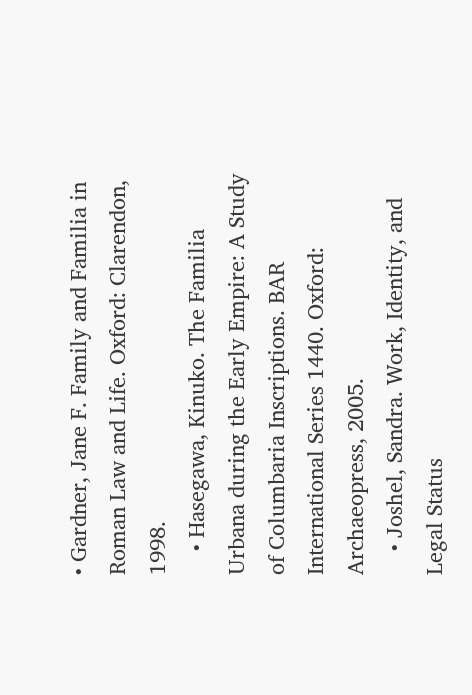• Gardner, Jane F. Family and Familia in Roman Law and Life. Oxford: Clarendon, 1998.
    • Hasegawa, Kinuko. The Familia Urbana during the Early Empire: A Study of Columbaria Inscriptions. BAR International Series 1440. Oxford: Archaeopress, 2005.
    • Joshel, Sandra. Work, Identity, and Legal Status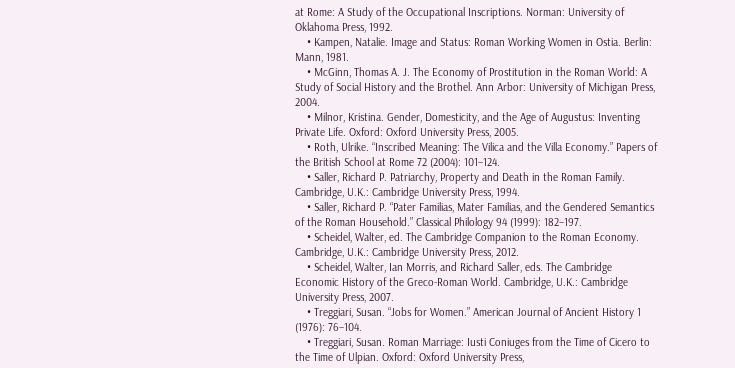at Rome: A Study of the Occupational Inscriptions. Norman: University of Oklahoma Press, 1992.
    • Kampen, Natalie. Image and Status: Roman Working Women in Ostia. Berlin: Mann, 1981.
    • McGinn, Thomas A. J. The Economy of Prostitution in the Roman World: A Study of Social History and the Brothel. Ann Arbor: University of Michigan Press, 2004.
    • Milnor, Kristina. Gender, Domesticity, and the Age of Augustus: Inventing Private Life. Oxford: Oxford University Press, 2005.
    • Roth, Ulrike. “Inscribed Meaning: The Vilica and the Villa Economy.” Papers of the British School at Rome 72 (2004): 101–124.
    • Saller, Richard P. Patriarchy, Property and Death in the Roman Family. Cambridge, U.K.: Cambridge University Press, 1994.
    • Saller, Richard P. “Pater Familias, Mater Familias, and the Gendered Semantics of the Roman Household.” Classical Philology 94 (1999): 182–197.
    • Scheidel, Walter, ed. The Cambridge Companion to the Roman Economy. Cambridge, U.K.: Cambridge University Press, 2012.
    • Scheidel, Walter, Ian Morris, and Richard Saller, eds. The Cambridge Economic History of the Greco-Roman World. Cambridge, U.K.: Cambridge University Press, 2007.
    • Treggiari, Susan. “Jobs for Women.” American Journal of Ancient History 1 (1976): 76–104.
    • Treggiari, Susan. Roman Marriage: Iusti Coniuges from the Time of Cicero to the Time of Ulpian. Oxford: Oxford University Press,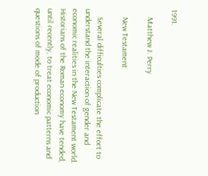1991.

    Matthew J. Perry

    New Testament

    Several difficulties complicate the effort to understand the interaction of gender and economic realities in the New Testament world. Historians of the Roman economy have tended, until recently, to treat economic patterns and questions of mode of production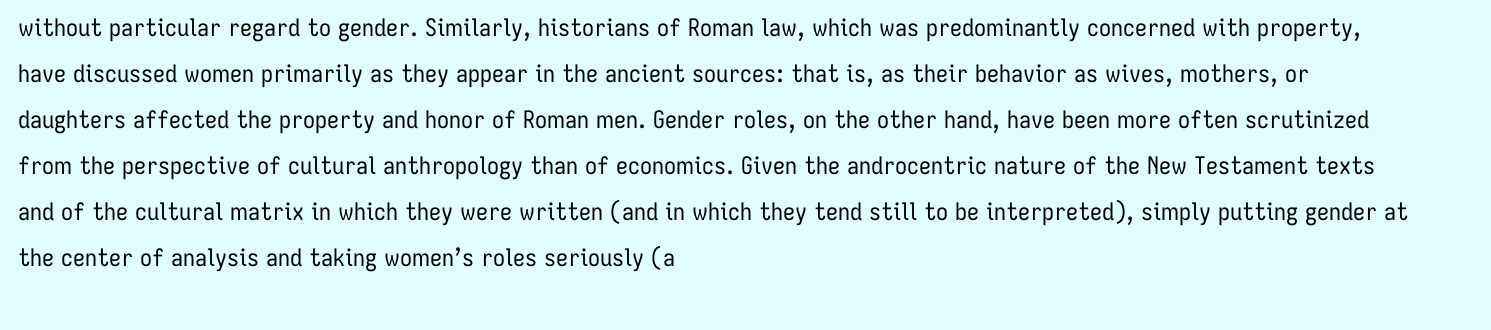without particular regard to gender. Similarly, historians of Roman law, which was predominantly concerned with property, have discussed women primarily as they appear in the ancient sources: that is, as their behavior as wives, mothers, or daughters affected the property and honor of Roman men. Gender roles, on the other hand, have been more often scrutinized from the perspective of cultural anthropology than of economics. Given the androcentric nature of the New Testament texts and of the cultural matrix in which they were written (and in which they tend still to be interpreted), simply putting gender at the center of analysis and taking women’s roles seriously (a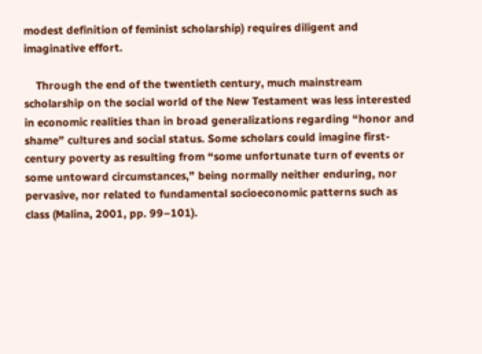modest definition of feminist scholarship) requires diligent and imaginative effort.

    Through the end of the twentieth century, much mainstream scholarship on the social world of the New Testament was less interested in economic realities than in broad generalizations regarding “honor and shame” cultures and social status. Some scholars could imagine first-century poverty as resulting from “some unfortunate turn of events or some untoward circumstances,” being normally neither enduring, nor pervasive, nor related to fundamental socioeconomic patterns such as class (Malina, 2001, pp. 99–101).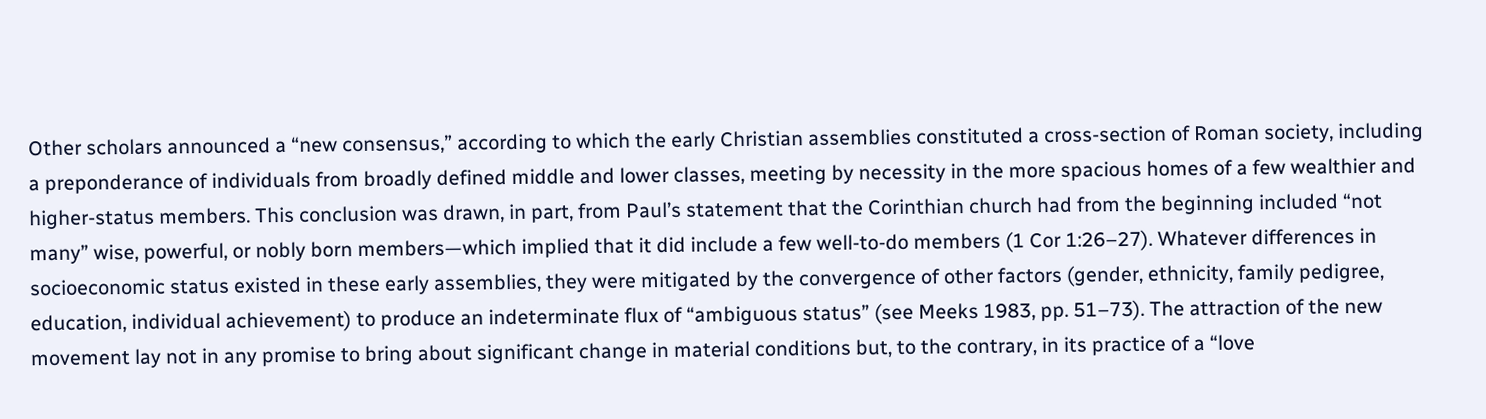Other scholars announced a “new consensus,” according to which the early Christian assemblies constituted a cross-section of Roman society, including a preponderance of individuals from broadly defined middle and lower classes, meeting by necessity in the more spacious homes of a few wealthier and higher-status members. This conclusion was drawn, in part, from Paul’s statement that the Corinthian church had from the beginning included “not many” wise, powerful, or nobly born members—which implied that it did include a few well-to-do members (1 Cor 1:26–27). Whatever differences in socioeconomic status existed in these early assemblies, they were mitigated by the convergence of other factors (gender, ethnicity, family pedigree, education, individual achievement) to produce an indeterminate flux of “ambiguous status” (see Meeks 1983, pp. 51–73). The attraction of the new movement lay not in any promise to bring about significant change in material conditions but, to the contrary, in its practice of a “love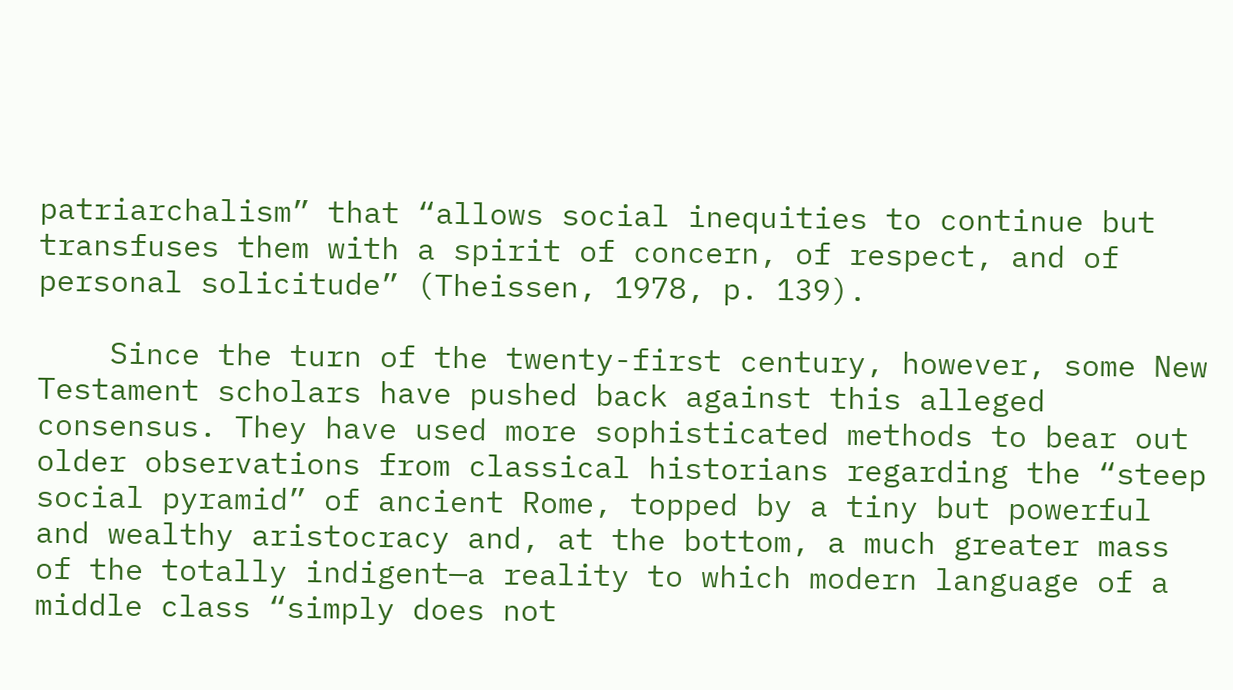patriarchalism” that “allows social inequities to continue but transfuses them with a spirit of concern, of respect, and of personal solicitude” (Theissen, 1978, p. 139).

    Since the turn of the twenty-first century, however, some New Testament scholars have pushed back against this alleged consensus. They have used more sophisticated methods to bear out older observations from classical historians regarding the “steep social pyramid” of ancient Rome, topped by a tiny but powerful and wealthy aristocracy and, at the bottom, a much greater mass of the totally indigent—a reality to which modern language of a middle class “simply does not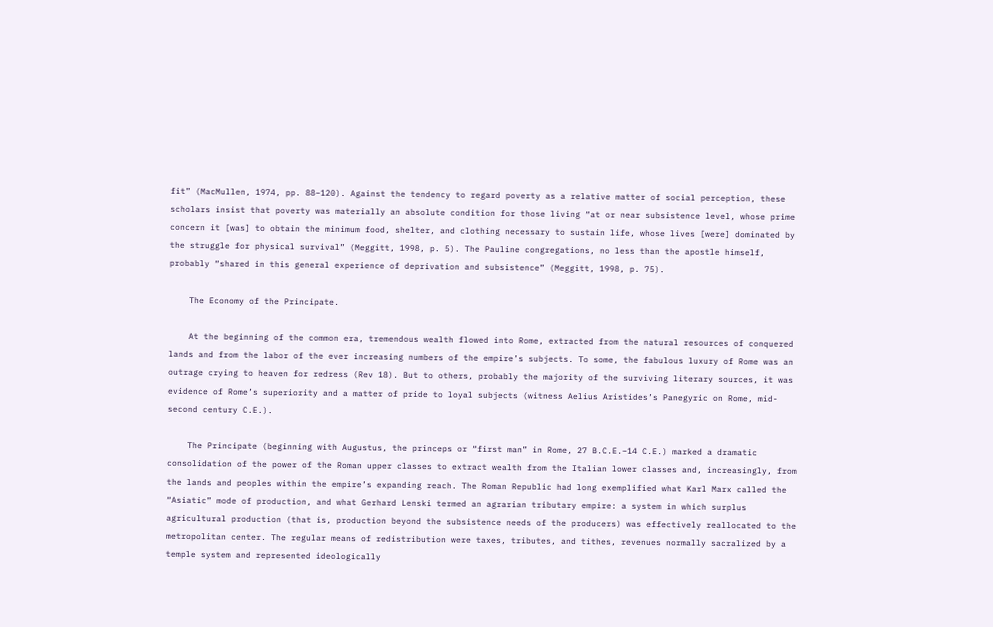fit” (MacMullen, 1974, pp. 88–120). Against the tendency to regard poverty as a relative matter of social perception, these scholars insist that poverty was materially an absolute condition for those living “at or near subsistence level, whose prime concern it [was] to obtain the minimum food, shelter, and clothing necessary to sustain life, whose lives [were] dominated by the struggle for physical survival” (Meggitt, 1998, p. 5). The Pauline congregations, no less than the apostle himself, probably “shared in this general experience of deprivation and subsistence” (Meggitt, 1998, p. 75).

    The Economy of the Principate.

    At the beginning of the common era, tremendous wealth flowed into Rome, extracted from the natural resources of conquered lands and from the labor of the ever increasing numbers of the empire’s subjects. To some, the fabulous luxury of Rome was an outrage crying to heaven for redress (Rev 18). But to others, probably the majority of the surviving literary sources, it was evidence of Rome’s superiority and a matter of pride to loyal subjects (witness Aelius Aristides’s Panegyric on Rome, mid-second century C.E.).

    The Principate (beginning with Augustus, the princeps or “first man” in Rome, 27 B.C.E.–14 C.E.) marked a dramatic consolidation of the power of the Roman upper classes to extract wealth from the Italian lower classes and, increasingly, from the lands and peoples within the empire’s expanding reach. The Roman Republic had long exemplified what Karl Marx called the “Asiatic” mode of production, and what Gerhard Lenski termed an agrarian tributary empire: a system in which surplus agricultural production (that is, production beyond the subsistence needs of the producers) was effectively reallocated to the metropolitan center. The regular means of redistribution were taxes, tributes, and tithes, revenues normally sacralized by a temple system and represented ideologically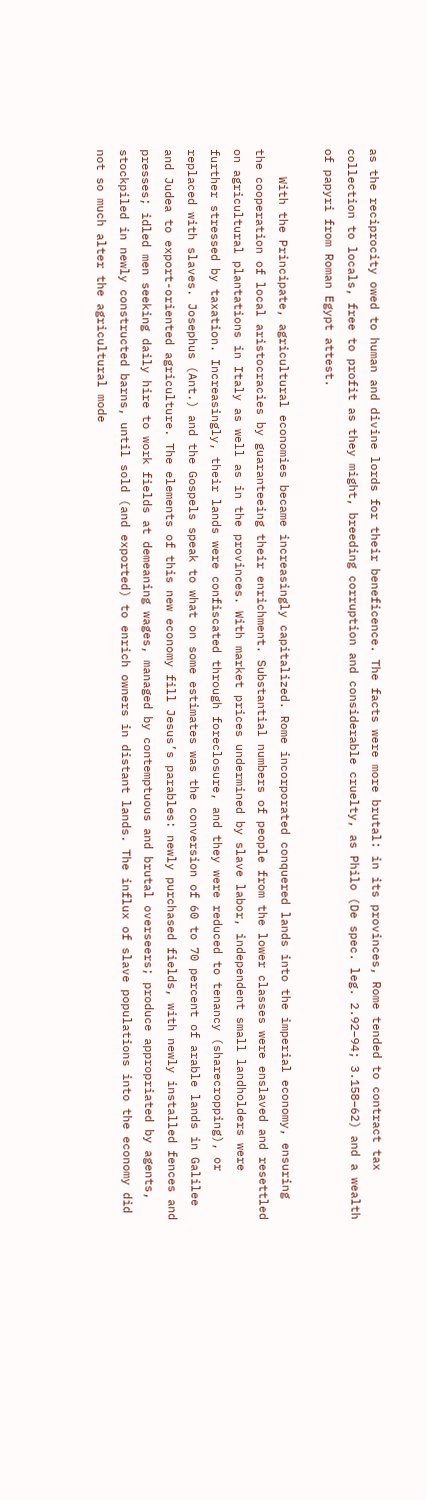as the reciprocity owed to human and divine lords for their beneficence. The facts were more brutal: in its provinces, Rome tended to contract tax collection to locals, free to profit as they might, breeding corruption and considerable cruelty, as Philo (De spec. leg. 2.92–94; 3.158–62) and a wealth of papyri from Roman Egypt attest.

    With the Principate, agricultural economies became increasingly capitalized. Rome incorporated conquered lands into the imperial economy, ensuring the cooperation of local aristocracies by guaranteeing their enrichment. Substantial numbers of people from the lower classes were enslaved and resettled on agricultural plantations in Italy as well as in the provinces. With market prices undermined by slave labor, independent small landholders were further stressed by taxation. Increasingly, their lands were confiscated through foreclosure, and they were reduced to tenancy (sharecropping), or replaced with slaves. Josephus (Ant.) and the Gospels speak to what on some estimates was the conversion of 60 to 70 percent of arable lands in Galilee and Judea to export-oriented agriculture. The elements of this new economy fill Jesus’s parables: newly purchased fields, with newly installed fences and presses; idled men seeking daily hire to work fields at demeaning wages, managed by contemptuous and brutal overseers; produce appropriated by agents, stockpiled in newly constructed barns, until sold (and exported) to enrich owners in distant lands. The influx of slave populations into the economy did not so much alter the agricultural mode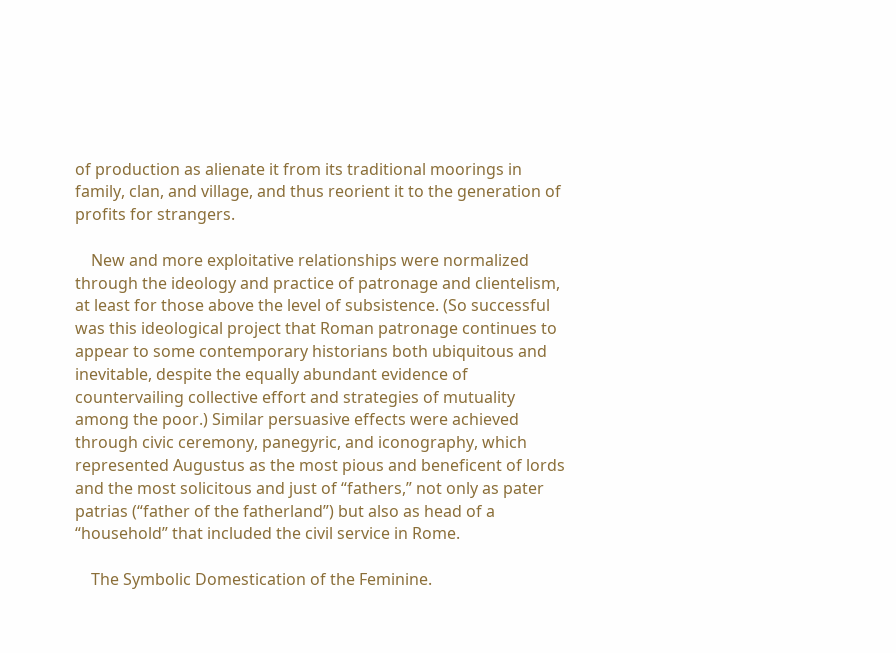of production as alienate it from its traditional moorings in family, clan, and village, and thus reorient it to the generation of profits for strangers.

    New and more exploitative relationships were normalized through the ideology and practice of patronage and clientelism, at least for those above the level of subsistence. (So successful was this ideological project that Roman patronage continues to appear to some contemporary historians both ubiquitous and inevitable, despite the equally abundant evidence of countervailing collective effort and strategies of mutuality among the poor.) Similar persuasive effects were achieved through civic ceremony, panegyric, and iconography, which represented Augustus as the most pious and beneficent of lords and the most solicitous and just of “fathers,” not only as pater patrias (“father of the fatherland”) but also as head of a “household” that included the civil service in Rome.

    The Symbolic Domestication of the Feminine.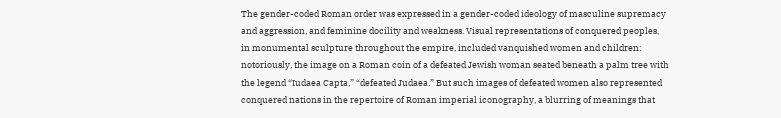The gender-coded Roman order was expressed in a gender-coded ideology of masculine supremacy and aggression, and feminine docility and weakness. Visual representations of conquered peoples, in monumental sculpture throughout the empire, included vanquished women and children: notoriously, the image on a Roman coin of a defeated Jewish woman seated beneath a palm tree with the legend “Iudaea Capta,” “defeated Judaea.” But such images of defeated women also represented conquered nations in the repertoire of Roman imperial iconography, a blurring of meanings that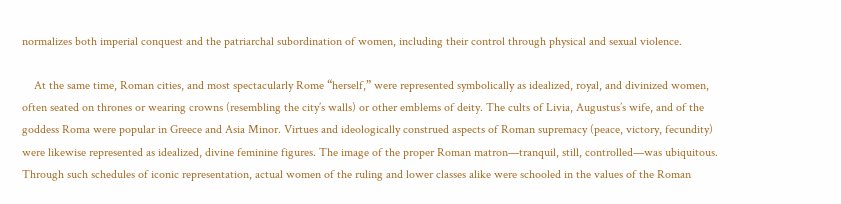normalizes both imperial conquest and the patriarchal subordination of women, including their control through physical and sexual violence.

    At the same time, Roman cities, and most spectacularly Rome “herself,” were represented symbolically as idealized, royal, and divinized women, often seated on thrones or wearing crowns (resembling the city’s walls) or other emblems of deity. The cults of Livia, Augustus’s wife, and of the goddess Roma were popular in Greece and Asia Minor. Virtues and ideologically construed aspects of Roman supremacy (peace, victory, fecundity) were likewise represented as idealized, divine feminine figures. The image of the proper Roman matron—tranquil, still, controlled—was ubiquitous. Through such schedules of iconic representation, actual women of the ruling and lower classes alike were schooled in the values of the Roman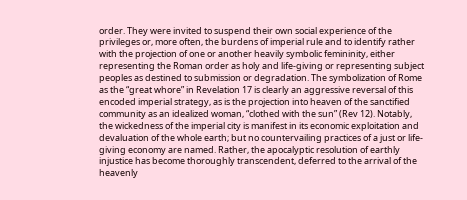order. They were invited to suspend their own social experience of the privileges or, more often, the burdens of imperial rule and to identify rather with the projection of one or another heavily symbolic femininity, either representing the Roman order as holy and life-giving or representing subject peoples as destined to submission or degradation. The symbolization of Rome as the “great whore” in Revelation 17 is clearly an aggressive reversal of this encoded imperial strategy, as is the projection into heaven of the sanctified community as an idealized woman, “clothed with the sun” (Rev 12). Notably, the wickedness of the imperial city is manifest in its economic exploitation and devaluation of the whole earth; but no countervailing practices of a just or life-giving economy are named. Rather, the apocalyptic resolution of earthly injustice has become thoroughly transcendent, deferred to the arrival of the heavenly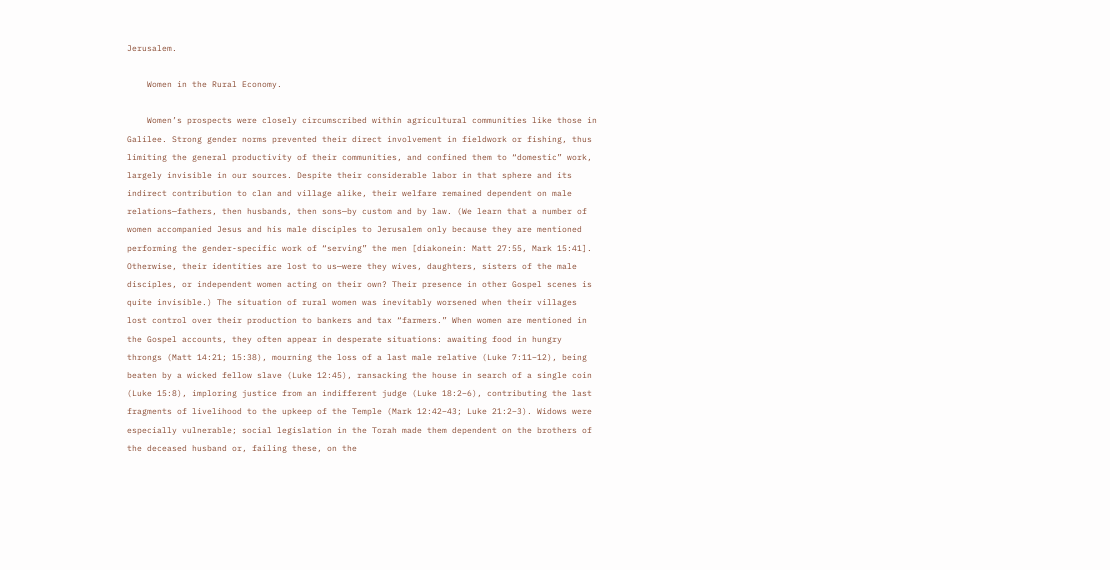Jerusalem.

    Women in the Rural Economy.

    Women’s prospects were closely circumscribed within agricultural communities like those in Galilee. Strong gender norms prevented their direct involvement in fieldwork or fishing, thus limiting the general productivity of their communities, and confined them to “domestic” work, largely invisible in our sources. Despite their considerable labor in that sphere and its indirect contribution to clan and village alike, their welfare remained dependent on male relations—fathers, then husbands, then sons—by custom and by law. (We learn that a number of women accompanied Jesus and his male disciples to Jerusalem only because they are mentioned performing the gender-specific work of “serving” the men [diakonein: Matt 27:55, Mark 15:41]. Otherwise, their identities are lost to us—were they wives, daughters, sisters of the male disciples, or independent women acting on their own? Their presence in other Gospel scenes is quite invisible.) The situation of rural women was inevitably worsened when their villages lost control over their production to bankers and tax “farmers.” When women are mentioned in the Gospel accounts, they often appear in desperate situations: awaiting food in hungry throngs (Matt 14:21; 15:38), mourning the loss of a last male relative (Luke 7:11–12), being beaten by a wicked fellow slave (Luke 12:45), ransacking the house in search of a single coin (Luke 15:8), imploring justice from an indifferent judge (Luke 18:2–6), contributing the last fragments of livelihood to the upkeep of the Temple (Mark 12:42–43; Luke 21:2–3). Widows were especially vulnerable; social legislation in the Torah made them dependent on the brothers of the deceased husband or, failing these, on the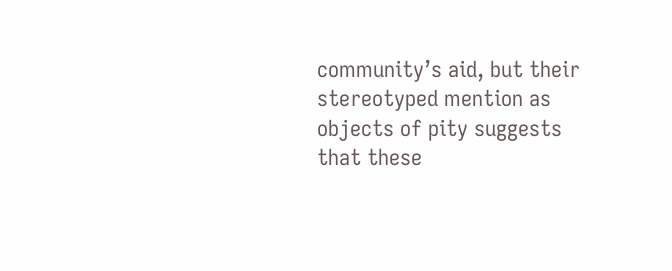community’s aid, but their stereotyped mention as objects of pity suggests that these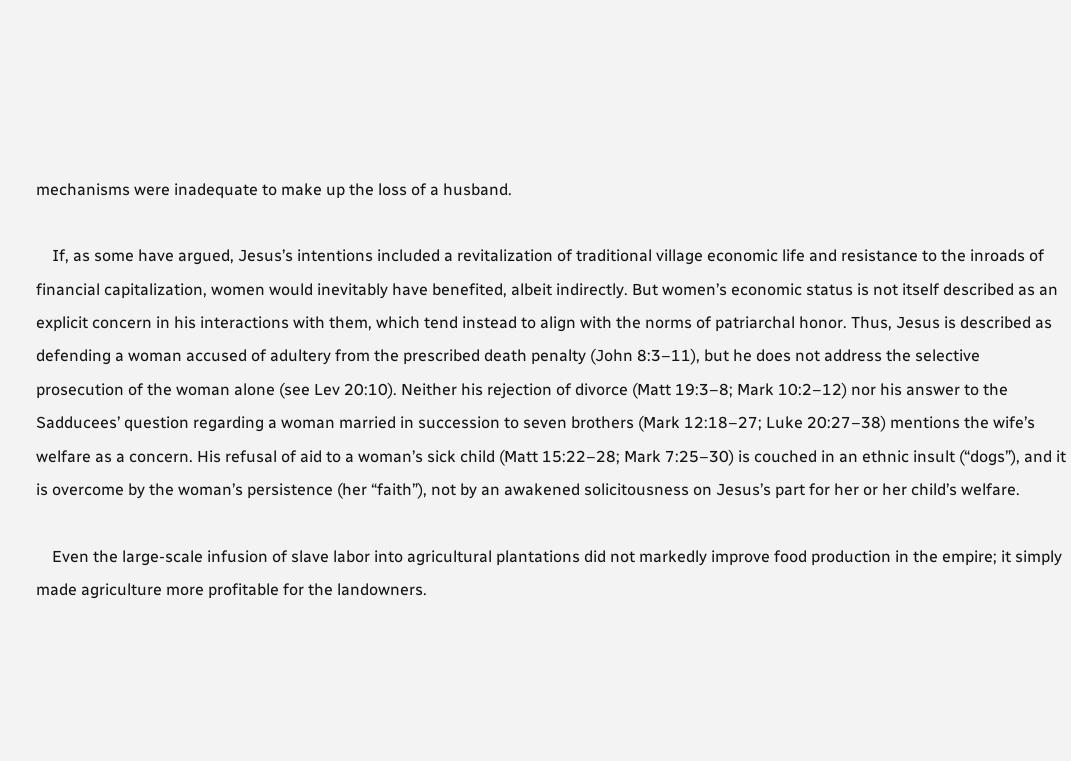mechanisms were inadequate to make up the loss of a husband.

    If, as some have argued, Jesus’s intentions included a revitalization of traditional village economic life and resistance to the inroads of financial capitalization, women would inevitably have benefited, albeit indirectly. But women’s economic status is not itself described as an explicit concern in his interactions with them, which tend instead to align with the norms of patriarchal honor. Thus, Jesus is described as defending a woman accused of adultery from the prescribed death penalty (John 8:3–11), but he does not address the selective prosecution of the woman alone (see Lev 20:10). Neither his rejection of divorce (Matt 19:3–8; Mark 10:2–12) nor his answer to the Sadducees’ question regarding a woman married in succession to seven brothers (Mark 12:18–27; Luke 20:27–38) mentions the wife’s welfare as a concern. His refusal of aid to a woman’s sick child (Matt 15:22–28; Mark 7:25–30) is couched in an ethnic insult (“dogs”), and it is overcome by the woman’s persistence (her “faith”), not by an awakened solicitousness on Jesus’s part for her or her child’s welfare.

    Even the large-scale infusion of slave labor into agricultural plantations did not markedly improve food production in the empire; it simply made agriculture more profitable for the landowners.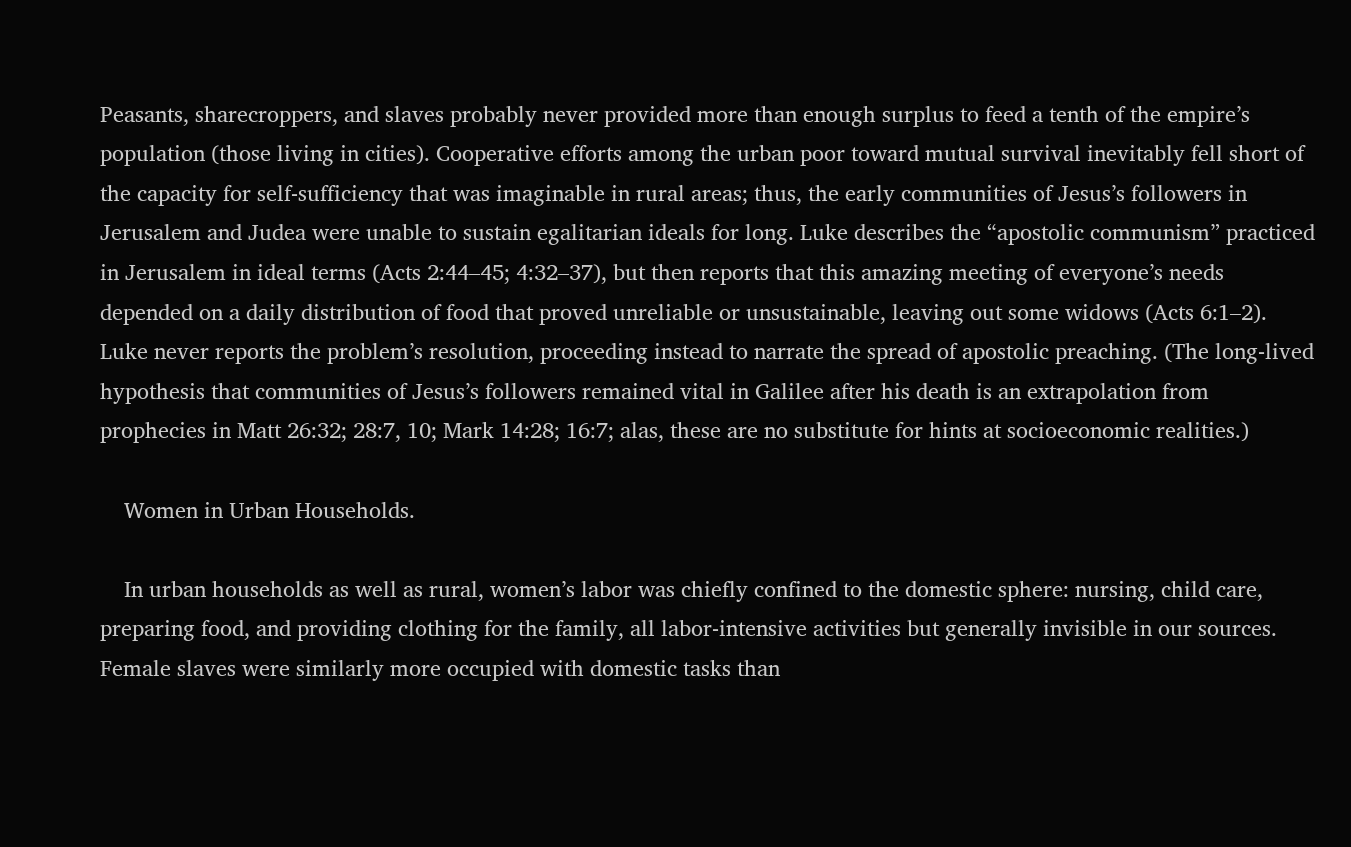Peasants, sharecroppers, and slaves probably never provided more than enough surplus to feed a tenth of the empire’s population (those living in cities). Cooperative efforts among the urban poor toward mutual survival inevitably fell short of the capacity for self-sufficiency that was imaginable in rural areas; thus, the early communities of Jesus’s followers in Jerusalem and Judea were unable to sustain egalitarian ideals for long. Luke describes the “apostolic communism” practiced in Jerusalem in ideal terms (Acts 2:44–45; 4:32–37), but then reports that this amazing meeting of everyone’s needs depended on a daily distribution of food that proved unreliable or unsustainable, leaving out some widows (Acts 6:1–2). Luke never reports the problem’s resolution, proceeding instead to narrate the spread of apostolic preaching. (The long-lived hypothesis that communities of Jesus’s followers remained vital in Galilee after his death is an extrapolation from prophecies in Matt 26:32; 28:7, 10; Mark 14:28; 16:7; alas, these are no substitute for hints at socioeconomic realities.)

    Women in Urban Households.

    In urban households as well as rural, women’s labor was chiefly confined to the domestic sphere: nursing, child care, preparing food, and providing clothing for the family, all labor-intensive activities but generally invisible in our sources. Female slaves were similarly more occupied with domestic tasks than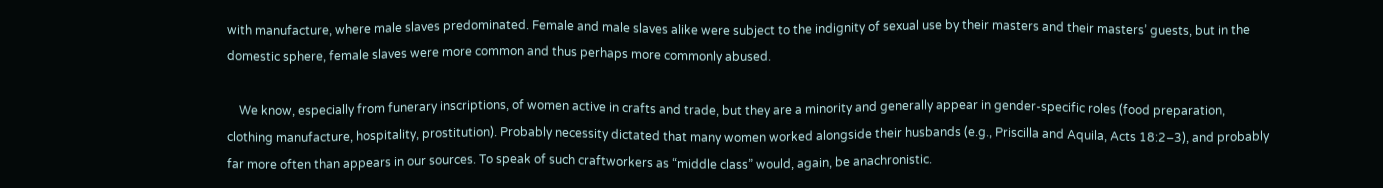with manufacture, where male slaves predominated. Female and male slaves alike were subject to the indignity of sexual use by their masters and their masters’ guests, but in the domestic sphere, female slaves were more common and thus perhaps more commonly abused.

    We know, especially from funerary inscriptions, of women active in crafts and trade, but they are a minority and generally appear in gender-specific roles (food preparation, clothing manufacture, hospitality, prostitution). Probably necessity dictated that many women worked alongside their husbands (e.g., Priscilla and Aquila, Acts 18:2–3), and probably far more often than appears in our sources. To speak of such craftworkers as “middle class” would, again, be anachronistic.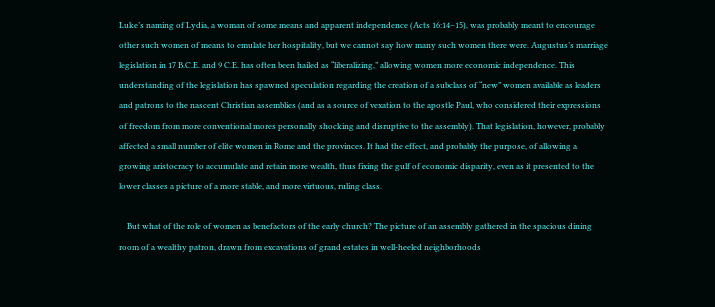Luke’s naming of Lydia, a woman of some means and apparent independence (Acts 16:14–15), was probably meant to encourage other such women of means to emulate her hospitality, but we cannot say how many such women there were. Augustus’s marriage legislation in 17 B.C.E. and 9 C.E. has often been hailed as “liberalizing,” allowing women more economic independence. This understanding of the legislation has spawned speculation regarding the creation of a subclass of “new” women available as leaders and patrons to the nascent Christian assemblies (and as a source of vexation to the apostle Paul, who considered their expressions of freedom from more conventional mores personally shocking and disruptive to the assembly). That legislation, however, probably affected a small number of elite women in Rome and the provinces. It had the effect, and probably the purpose, of allowing a growing aristocracy to accumulate and retain more wealth, thus fixing the gulf of economic disparity, even as it presented to the lower classes a picture of a more stable, and more virtuous, ruling class.

    But what of the role of women as benefactors of the early church? The picture of an assembly gathered in the spacious dining room of a wealthy patron, drawn from excavations of grand estates in well-heeled neighborhoods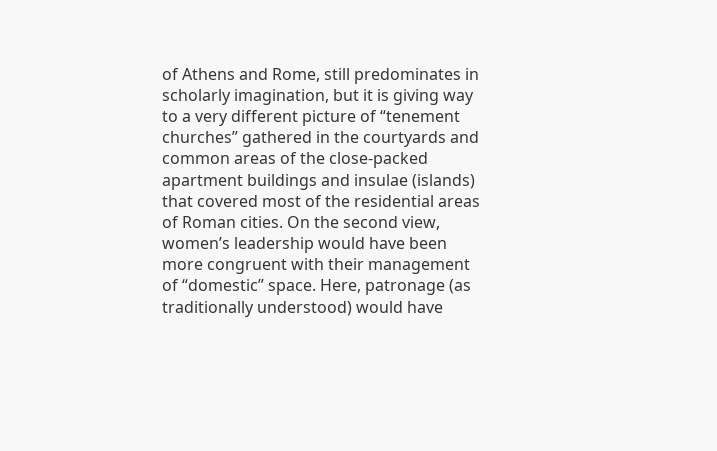of Athens and Rome, still predominates in scholarly imagination, but it is giving way to a very different picture of “tenement churches” gathered in the courtyards and common areas of the close-packed apartment buildings and insulae (islands) that covered most of the residential areas of Roman cities. On the second view, women’s leadership would have been more congruent with their management of “domestic” space. Here, patronage (as traditionally understood) would have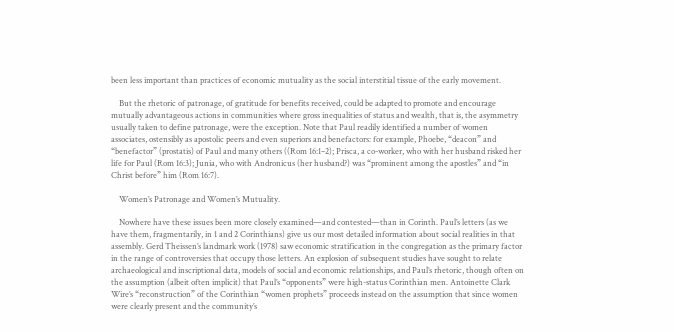been less important than practices of economic mutuality as the social interstitial tissue of the early movement.

    But the rhetoric of patronage, of gratitude for benefits received, could be adapted to promote and encourage mutually advantageous actions in communities where gross inequalities of status and wealth, that is, the asymmetry usually taken to define patronage, were the exception. Note that Paul readily identified a number of women associates, ostensibly as apostolic peers and even superiors and benefactors: for example, Phoebe, “deacon” and “benefactor” (prostatis) of Paul and many others ((Rom 16:1–2); Prisca, a co-worker, who with her husband risked her life for Paul (Rom 16:3); Junia, who with Andronicus (her husband?) was “prominent among the apostles” and “in Christ before” him (Rom 16:7).

    Women’s Patronage and Women’s Mutuality.

    Nowhere have these issues been more closely examined—and contested—than in Corinth. Paul’s letters (as we have them, fragmentarily, in 1 and 2 Corinthians) give us our most detailed information about social realities in that assembly. Gerd Theissen’s landmark work (1978) saw economic stratification in the congregation as the primary factor in the range of controversies that occupy those letters. An explosion of subsequent studies have sought to relate archaeological and inscriptional data, models of social and economic relationships, and Paul’s rhetoric, though often on the assumption (albeit often implicit) that Paul’s “opponents” were high-status Corinthian men. Antoinette Clark Wire’s “reconstruction” of the Corinthian “women prophets” proceeds instead on the assumption that since women were clearly present and the community’s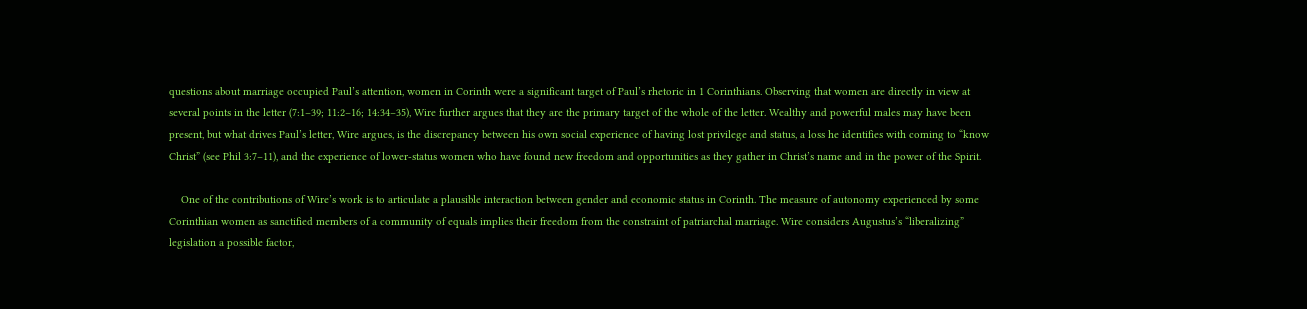questions about marriage occupied Paul’s attention, women in Corinth were a significant target of Paul’s rhetoric in 1 Corinthians. Observing that women are directly in view at several points in the letter (7:1–39; 11:2–16; 14:34–35), Wire further argues that they are the primary target of the whole of the letter. Wealthy and powerful males may have been present, but what drives Paul’s letter, Wire argues, is the discrepancy between his own social experience of having lost privilege and status, a loss he identifies with coming to “know Christ” (see Phil 3:7–11), and the experience of lower-status women who have found new freedom and opportunities as they gather in Christ’s name and in the power of the Spirit.

    One of the contributions of Wire’s work is to articulate a plausible interaction between gender and economic status in Corinth. The measure of autonomy experienced by some Corinthian women as sanctified members of a community of equals implies their freedom from the constraint of patriarchal marriage. Wire considers Augustus’s “liberalizing” legislation a possible factor,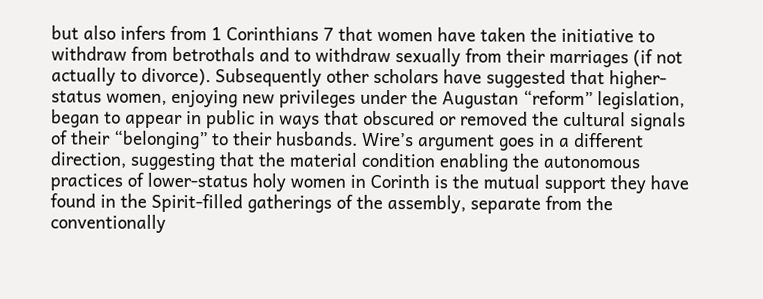but also infers from 1 Corinthians 7 that women have taken the initiative to withdraw from betrothals and to withdraw sexually from their marriages (if not actually to divorce). Subsequently other scholars have suggested that higher-status women, enjoying new privileges under the Augustan “reform” legislation, began to appear in public in ways that obscured or removed the cultural signals of their “belonging” to their husbands. Wire’s argument goes in a different direction, suggesting that the material condition enabling the autonomous practices of lower-status holy women in Corinth is the mutual support they have found in the Spirit-filled gatherings of the assembly, separate from the conventionally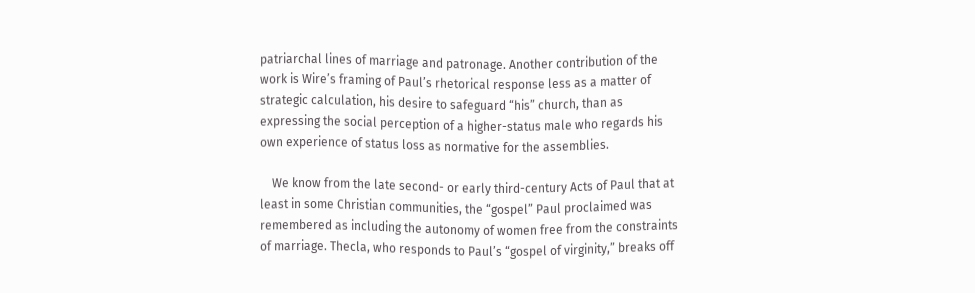patriarchal lines of marriage and patronage. Another contribution of the work is Wire’s framing of Paul’s rhetorical response less as a matter of strategic calculation, his desire to safeguard “his” church, than as expressing the social perception of a higher-status male who regards his own experience of status loss as normative for the assemblies.

    We know from the late second- or early third-century Acts of Paul that at least in some Christian communities, the “gospel” Paul proclaimed was remembered as including the autonomy of women free from the constraints of marriage. Thecla, who responds to Paul’s “gospel of virginity,” breaks off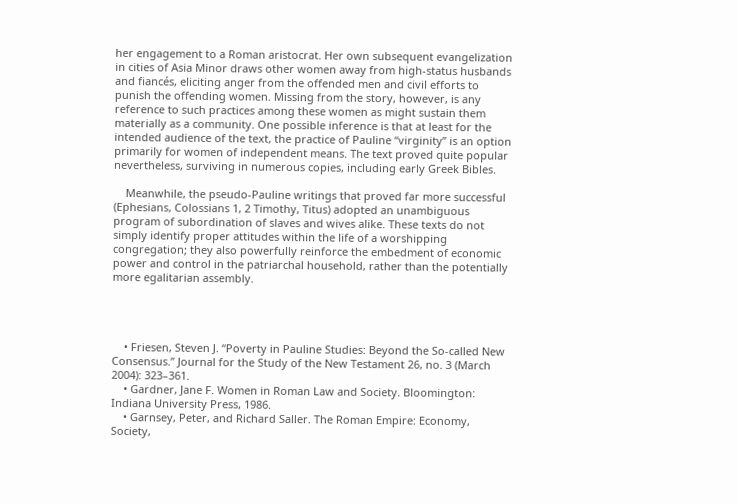her engagement to a Roman aristocrat. Her own subsequent evangelization in cities of Asia Minor draws other women away from high-status husbands and fiancés, eliciting anger from the offended men and civil efforts to punish the offending women. Missing from the story, however, is any reference to such practices among these women as might sustain them materially as a community. One possible inference is that at least for the intended audience of the text, the practice of Pauline “virginity” is an option primarily for women of independent means. The text proved quite popular nevertheless, surviving in numerous copies, including early Greek Bibles.

    Meanwhile, the pseudo-Pauline writings that proved far more successful (Ephesians, Colossians 1, 2 Timothy, Titus) adopted an unambiguous program of subordination of slaves and wives alike. These texts do not simply identify proper attitudes within the life of a worshipping congregation; they also powerfully reinforce the embedment of economic power and control in the patriarchal household, rather than the potentially more egalitarian assembly.




    • Friesen, Steven J. “Poverty in Pauline Studies: Beyond the So-called New Consensus.” Journal for the Study of the New Testament 26, no. 3 (March 2004): 323–361.
    • Gardner, Jane F. Women in Roman Law and Society. Bloomington: Indiana University Press, 1986.
    • Garnsey, Peter, and Richard Saller. The Roman Empire: Economy, Society,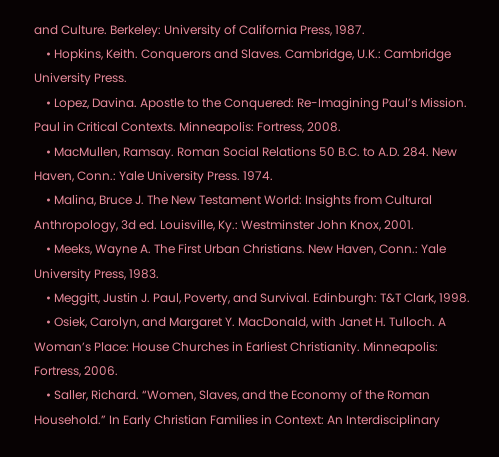and Culture. Berkeley: University of California Press, 1987.
    • Hopkins, Keith. Conquerors and Slaves. Cambridge, U.K.: Cambridge University Press.
    • Lopez, Davina. Apostle to the Conquered: Re-Imagining Paul’s Mission. Paul in Critical Contexts. Minneapolis: Fortress, 2008.
    • MacMullen, Ramsay. Roman Social Relations 50 B.C. to A.D. 284. New Haven, Conn.: Yale University Press. 1974.
    • Malina, Bruce J. The New Testament World: Insights from Cultural Anthropology, 3d ed. Louisville, Ky.: Westminster John Knox, 2001.
    • Meeks, Wayne A. The First Urban Christians. New Haven, Conn.: Yale University Press, 1983.
    • Meggitt, Justin J. Paul, Poverty, and Survival. Edinburgh: T&T Clark, 1998.
    • Osiek, Carolyn, and Margaret Y. MacDonald, with Janet H. Tulloch. A Woman’s Place: House Churches in Earliest Christianity. Minneapolis: Fortress, 2006.
    • Saller, Richard. “Women, Slaves, and the Economy of the Roman Household.” In Early Christian Families in Context: An Interdisciplinary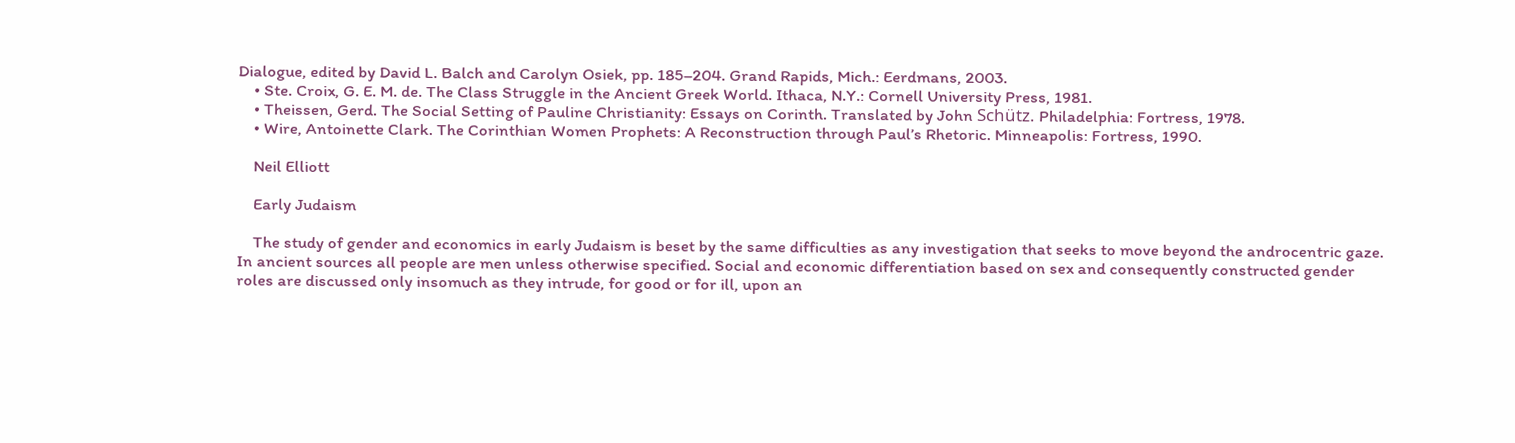Dialogue, edited by David L. Balch and Carolyn Osiek, pp. 185–204. Grand Rapids, Mich.: Eerdmans, 2003.
    • Ste. Croix, G. E. M. de. The Class Struggle in the Ancient Greek World. Ithaca, N.Y.: Cornell University Press, 1981.
    • Theissen, Gerd. The Social Setting of Pauline Christianity: Essays on Corinth. Translated by John Schütz. Philadelphia: Fortress, 1978.
    • Wire, Antoinette Clark. The Corinthian Women Prophets: A Reconstruction through Paul’s Rhetoric. Minneapolis: Fortress, 1990.

    Neil Elliott

    Early Judaism

    The study of gender and economics in early Judaism is beset by the same difficulties as any investigation that seeks to move beyond the androcentric gaze. In ancient sources all people are men unless otherwise specified. Social and economic differentiation based on sex and consequently constructed gender roles are discussed only insomuch as they intrude, for good or for ill, upon an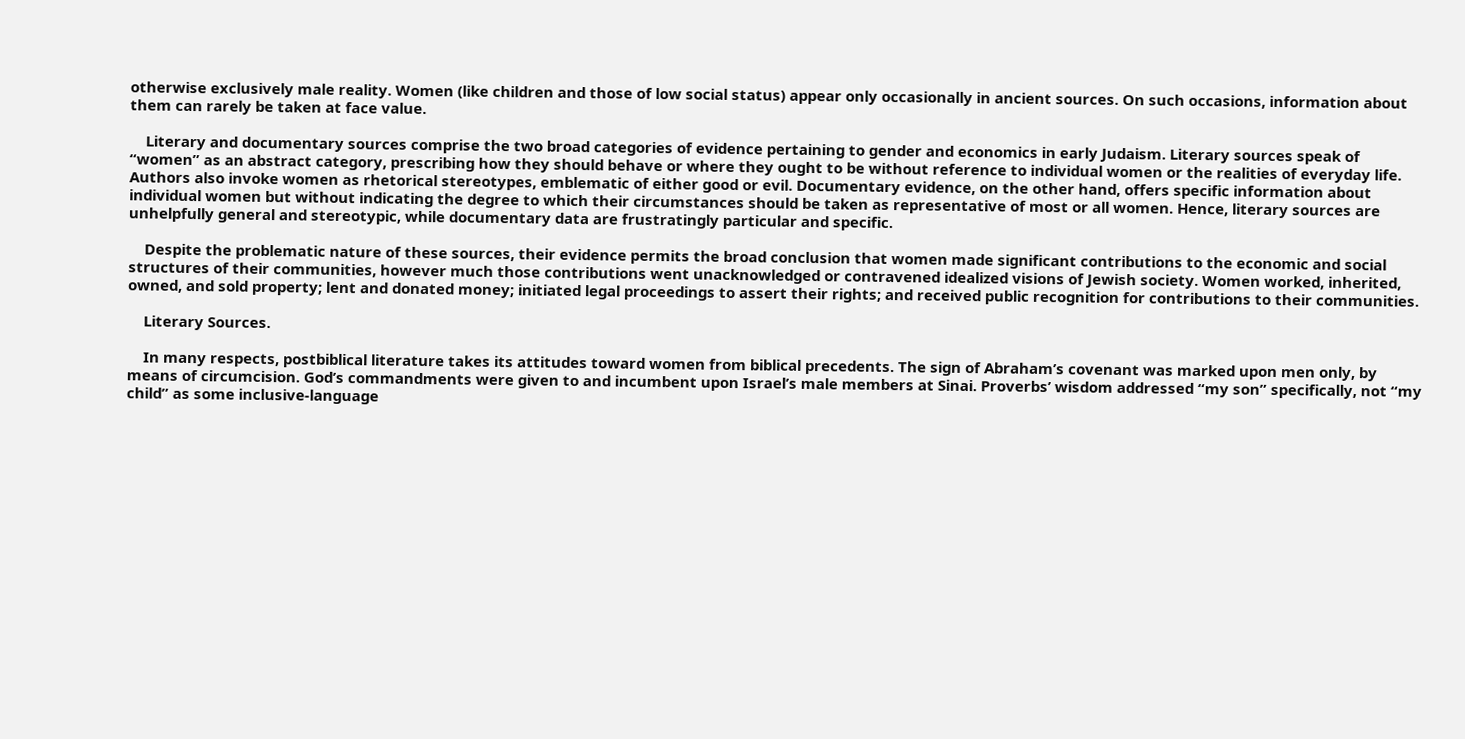otherwise exclusively male reality. Women (like children and those of low social status) appear only occasionally in ancient sources. On such occasions, information about them can rarely be taken at face value.

    Literary and documentary sources comprise the two broad categories of evidence pertaining to gender and economics in early Judaism. Literary sources speak of “women” as an abstract category, prescribing how they should behave or where they ought to be without reference to individual women or the realities of everyday life. Authors also invoke women as rhetorical stereotypes, emblematic of either good or evil. Documentary evidence, on the other hand, offers specific information about individual women but without indicating the degree to which their circumstances should be taken as representative of most or all women. Hence, literary sources are unhelpfully general and stereotypic, while documentary data are frustratingly particular and specific.

    Despite the problematic nature of these sources, their evidence permits the broad conclusion that women made significant contributions to the economic and social structures of their communities, however much those contributions went unacknowledged or contravened idealized visions of Jewish society. Women worked, inherited, owned, and sold property; lent and donated money; initiated legal proceedings to assert their rights; and received public recognition for contributions to their communities.

    Literary Sources.

    In many respects, postbiblical literature takes its attitudes toward women from biblical precedents. The sign of Abraham’s covenant was marked upon men only, by means of circumcision. God’s commandments were given to and incumbent upon Israel’s male members at Sinai. Proverbs’ wisdom addressed “my son” specifically, not “my child” as some inclusive-language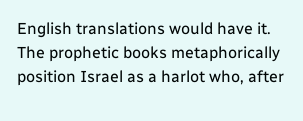English translations would have it. The prophetic books metaphorically position Israel as a harlot who, after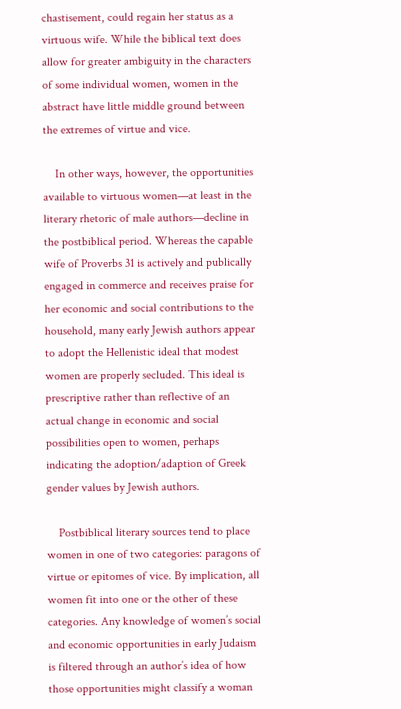chastisement, could regain her status as a virtuous wife. While the biblical text does allow for greater ambiguity in the characters of some individual women, women in the abstract have little middle ground between the extremes of virtue and vice.

    In other ways, however, the opportunities available to virtuous women—at least in the literary rhetoric of male authors—decline in the postbiblical period. Whereas the capable wife of Proverbs 31 is actively and publically engaged in commerce and receives praise for her economic and social contributions to the household, many early Jewish authors appear to adopt the Hellenistic ideal that modest women are properly secluded. This ideal is prescriptive rather than reflective of an actual change in economic and social possibilities open to women, perhaps indicating the adoption/adaption of Greek gender values by Jewish authors.

    Postbiblical literary sources tend to place women in one of two categories: paragons of virtue or epitomes of vice. By implication, all women fit into one or the other of these categories. Any knowledge of women’s social and economic opportunities in early Judaism is filtered through an author’s idea of how those opportunities might classify a woman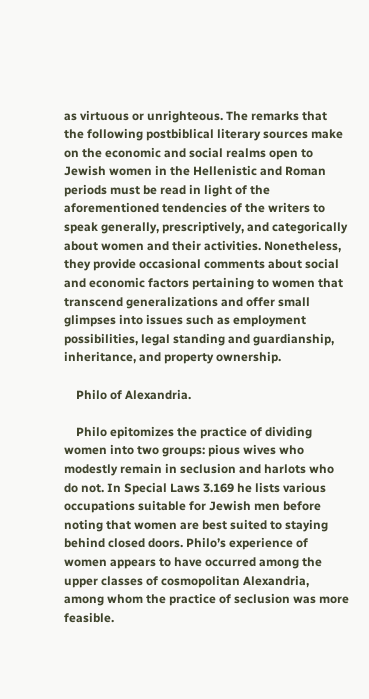as virtuous or unrighteous. The remarks that the following postbiblical literary sources make on the economic and social realms open to Jewish women in the Hellenistic and Roman periods must be read in light of the aforementioned tendencies of the writers to speak generally, prescriptively, and categorically about women and their activities. Nonetheless, they provide occasional comments about social and economic factors pertaining to women that transcend generalizations and offer small glimpses into issues such as employment possibilities, legal standing and guardianship, inheritance, and property ownership.

    Philo of Alexandria.

    Philo epitomizes the practice of dividing women into two groups: pious wives who modestly remain in seclusion and harlots who do not. In Special Laws 3.169 he lists various occupations suitable for Jewish men before noting that women are best suited to staying behind closed doors. Philo’s experience of women appears to have occurred among the upper classes of cosmopolitan Alexandria, among whom the practice of seclusion was more feasible.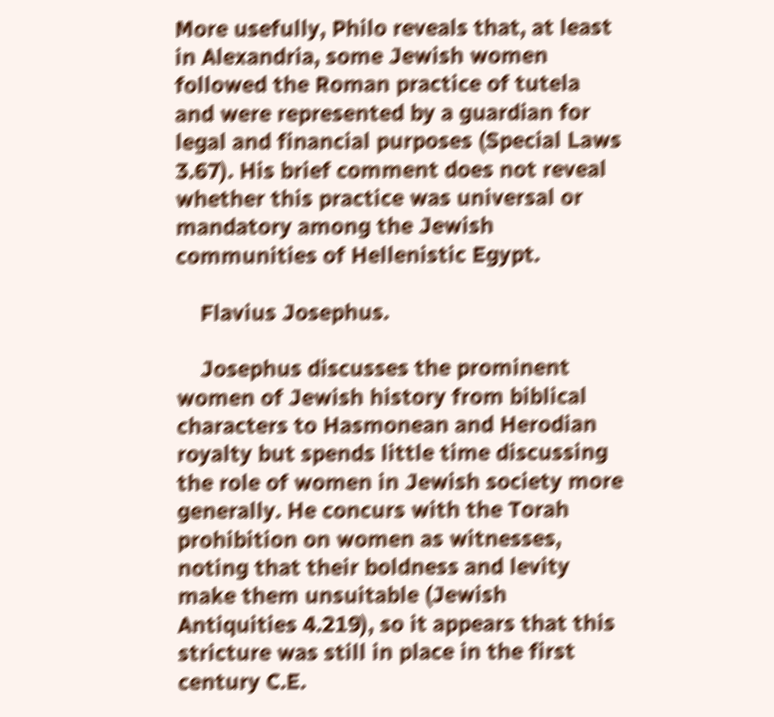More usefully, Philo reveals that, at least in Alexandria, some Jewish women followed the Roman practice of tutela and were represented by a guardian for legal and financial purposes (Special Laws 3.67). His brief comment does not reveal whether this practice was universal or mandatory among the Jewish communities of Hellenistic Egypt.

    Flavius Josephus.

    Josephus discusses the prominent women of Jewish history from biblical characters to Hasmonean and Herodian royalty but spends little time discussing the role of women in Jewish society more generally. He concurs with the Torah prohibition on women as witnesses, noting that their boldness and levity make them unsuitable (Jewish Antiquities 4.219), so it appears that this stricture was still in place in the first century C.E.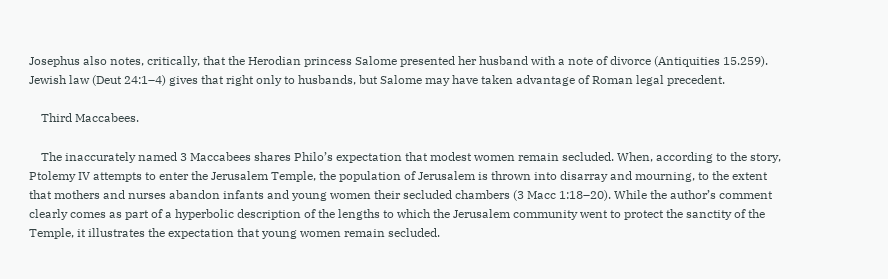Josephus also notes, critically, that the Herodian princess Salome presented her husband with a note of divorce (Antiquities 15.259). Jewish law (Deut 24:1–4) gives that right only to husbands, but Salome may have taken advantage of Roman legal precedent.

    Third Maccabees.

    The inaccurately named 3 Maccabees shares Philo’s expectation that modest women remain secluded. When, according to the story, Ptolemy IV attempts to enter the Jerusalem Temple, the population of Jerusalem is thrown into disarray and mourning, to the extent that mothers and nurses abandon infants and young women their secluded chambers (3 Macc 1:18–20). While the author’s comment clearly comes as part of a hyperbolic description of the lengths to which the Jerusalem community went to protect the sanctity of the Temple, it illustrates the expectation that young women remain secluded.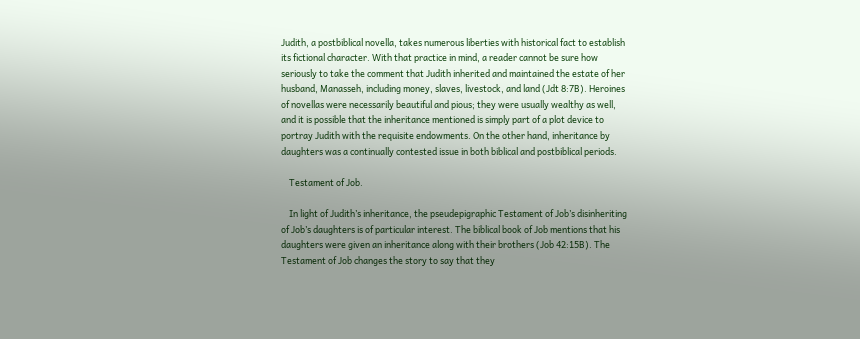Judith, a postbiblical novella, takes numerous liberties with historical fact to establish its fictional character. With that practice in mind, a reader cannot be sure how seriously to take the comment that Judith inherited and maintained the estate of her husband, Manasseh, including money, slaves, livestock, and land (Jdt 8:7B). Heroines of novellas were necessarily beautiful and pious; they were usually wealthy as well, and it is possible that the inheritance mentioned is simply part of a plot device to portray Judith with the requisite endowments. On the other hand, inheritance by daughters was a continually contested issue in both biblical and postbiblical periods.

    Testament of Job.

    In light of Judith’s inheritance, the pseudepigraphic Testament of Job’s disinheriting of Job’s daughters is of particular interest. The biblical book of Job mentions that his daughters were given an inheritance along with their brothers (Job 42:15B). The Testament of Job changes the story to say that they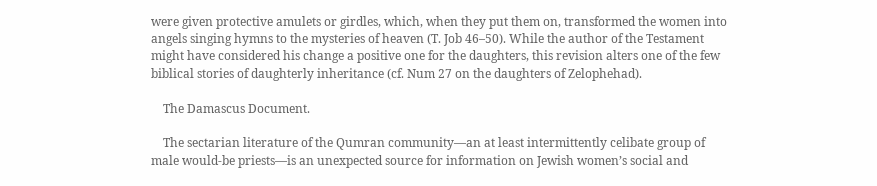were given protective amulets or girdles, which, when they put them on, transformed the women into angels singing hymns to the mysteries of heaven (T. Job 46–50). While the author of the Testament might have considered his change a positive one for the daughters, this revision alters one of the few biblical stories of daughterly inheritance (cf. Num 27 on the daughters of Zelophehad).

    The Damascus Document.

    The sectarian literature of the Qumran community—an at least intermittently celibate group of male would-be priests—is an unexpected source for information on Jewish women’s social and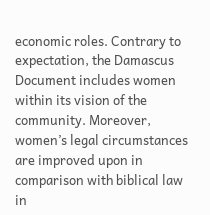economic roles. Contrary to expectation, the Damascus Document includes women within its vision of the community. Moreover, women’s legal circumstances are improved upon in comparison with biblical law in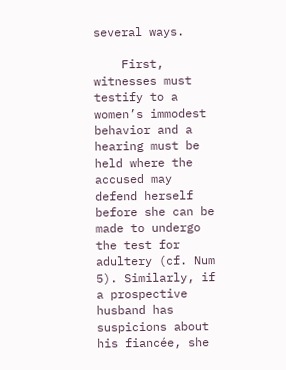several ways.

    First, witnesses must testify to a women’s immodest behavior and a hearing must be held where the accused may defend herself before she can be made to undergo the test for adultery (cf. Num 5). Similarly, if a prospective husband has suspicions about his fiancée, she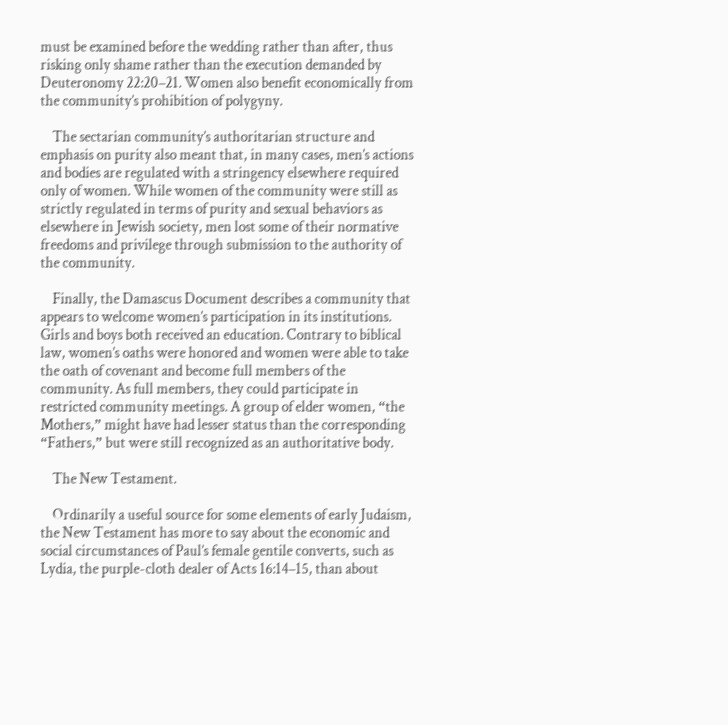must be examined before the wedding rather than after, thus risking only shame rather than the execution demanded by Deuteronomy 22:20–21. Women also benefit economically from the community’s prohibition of polygyny.

    The sectarian community’s authoritarian structure and emphasis on purity also meant that, in many cases, men’s actions and bodies are regulated with a stringency elsewhere required only of women. While women of the community were still as strictly regulated in terms of purity and sexual behaviors as elsewhere in Jewish society, men lost some of their normative freedoms and privilege through submission to the authority of the community.

    Finally, the Damascus Document describes a community that appears to welcome women’s participation in its institutions. Girls and boys both received an education. Contrary to biblical law, women’s oaths were honored and women were able to take the oath of covenant and become full members of the community. As full members, they could participate in restricted community meetings. A group of elder women, “the Mothers,” might have had lesser status than the corresponding “Fathers,” but were still recognized as an authoritative body.

    The New Testament.

    Ordinarily a useful source for some elements of early Judaism, the New Testament has more to say about the economic and social circumstances of Paul’s female gentile converts, such as Lydia, the purple-cloth dealer of Acts 16:14–15, than about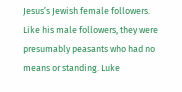Jesus’s Jewish female followers. Like his male followers, they were presumably peasants who had no means or standing. Luke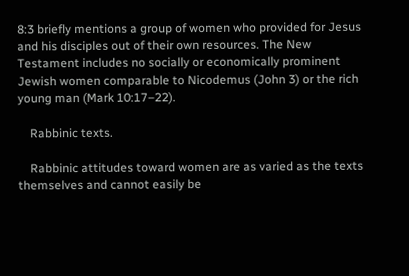8:3 briefly mentions a group of women who provided for Jesus and his disciples out of their own resources. The New Testament includes no socially or economically prominent Jewish women comparable to Nicodemus (John 3) or the rich young man (Mark 10:17–22).

    Rabbinic texts.

    Rabbinic attitudes toward women are as varied as the texts themselves and cannot easily be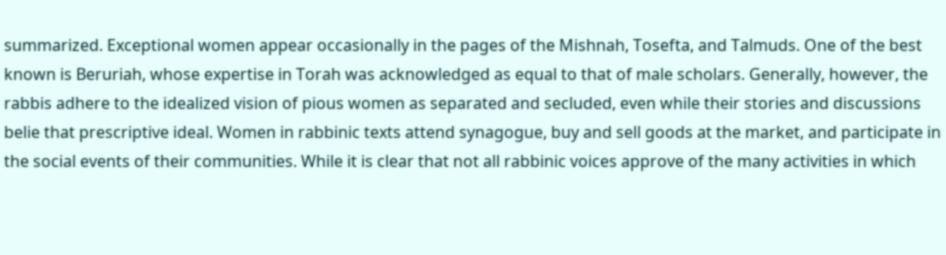summarized. Exceptional women appear occasionally in the pages of the Mishnah, Tosefta, and Talmuds. One of the best known is Beruriah, whose expertise in Torah was acknowledged as equal to that of male scholars. Generally, however, the rabbis adhere to the idealized vision of pious women as separated and secluded, even while their stories and discussions belie that prescriptive ideal. Women in rabbinic texts attend synagogue, buy and sell goods at the market, and participate in the social events of their communities. While it is clear that not all rabbinic voices approve of the many activities in which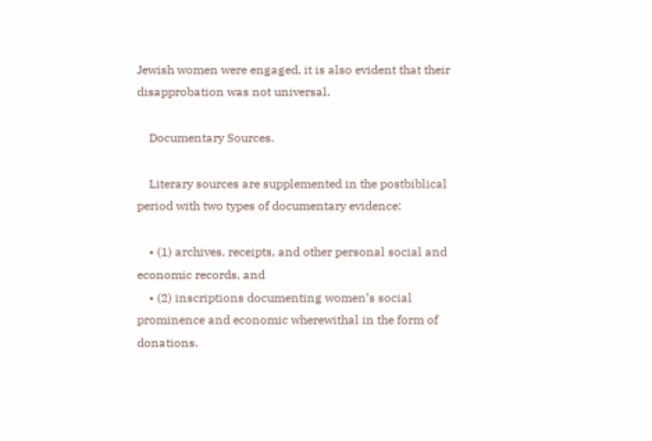Jewish women were engaged, it is also evident that their disapprobation was not universal.

    Documentary Sources.

    Literary sources are supplemented in the postbiblical period with two types of documentary evidence:

    • (1) archives, receipts, and other personal social and economic records, and
    • (2) inscriptions documenting women’s social prominence and economic wherewithal in the form of donations.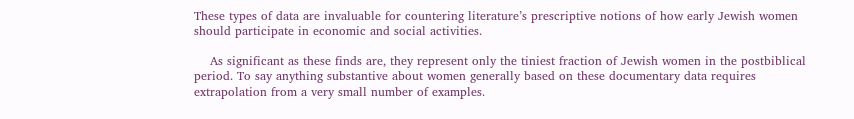These types of data are invaluable for countering literature’s prescriptive notions of how early Jewish women should participate in economic and social activities.

    As significant as these finds are, they represent only the tiniest fraction of Jewish women in the postbiblical period. To say anything substantive about women generally based on these documentary data requires extrapolation from a very small number of examples.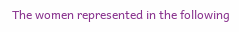The women represented in the following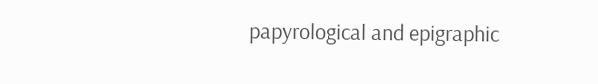papyrological and epigraphic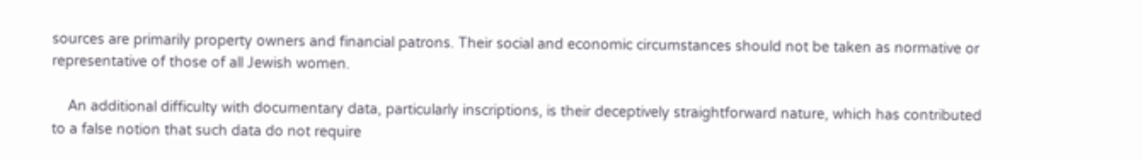sources are primarily property owners and financial patrons. Their social and economic circumstances should not be taken as normative or representative of those of all Jewish women.

    An additional difficulty with documentary data, particularly inscriptions, is their deceptively straightforward nature, which has contributed to a false notion that such data do not require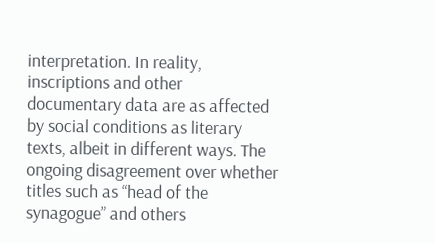interpretation. In reality, inscriptions and other documentary data are as affected by social conditions as literary texts, albeit in different ways. The ongoing disagreement over whether titles such as “head of the synagogue” and others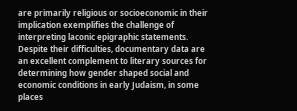are primarily religious or socioeconomic in their implication exemplifies the challenge of interpreting laconic epigraphic statements. Despite their difficulties, documentary data are an excellent complement to literary sources for determining how gender shaped social and economic conditions in early Judaism, in some places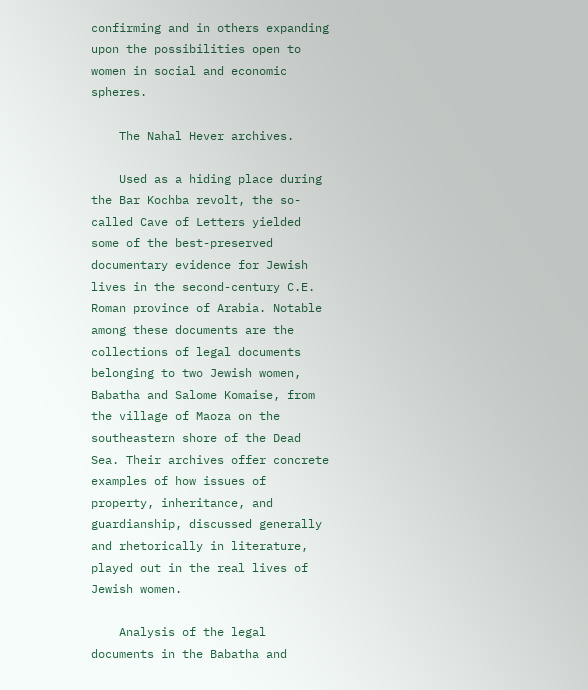confirming and in others expanding upon the possibilities open to women in social and economic spheres.

    The Nahal Hever archives.

    Used as a hiding place during the Bar Kochba revolt, the so-called Cave of Letters yielded some of the best-preserved documentary evidence for Jewish lives in the second-century C.E. Roman province of Arabia. Notable among these documents are the collections of legal documents belonging to two Jewish women, Babatha and Salome Komaise, from the village of Maoza on the southeastern shore of the Dead Sea. Their archives offer concrete examples of how issues of property, inheritance, and guardianship, discussed generally and rhetorically in literature, played out in the real lives of Jewish women.

    Analysis of the legal documents in the Babatha and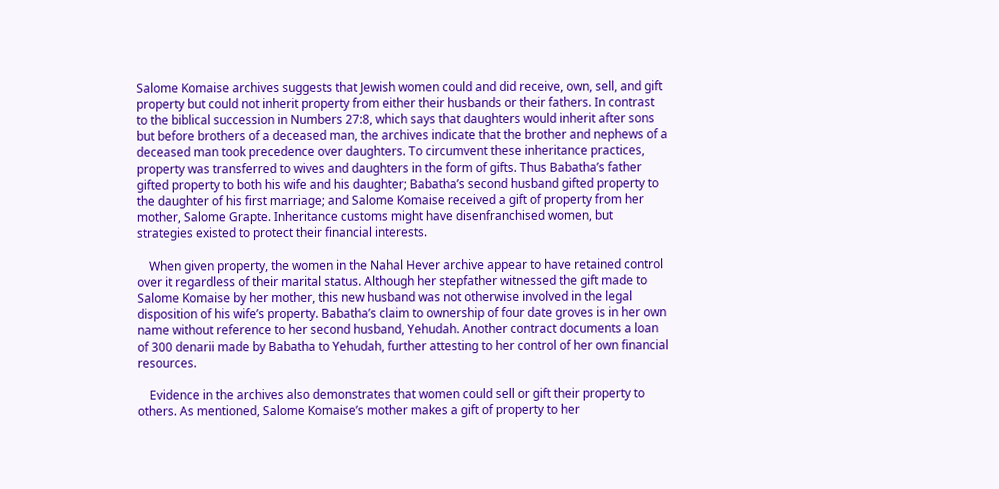Salome Komaise archives suggests that Jewish women could and did receive, own, sell, and gift property but could not inherit property from either their husbands or their fathers. In contrast to the biblical succession in Numbers 27:8, which says that daughters would inherit after sons but before brothers of a deceased man, the archives indicate that the brother and nephews of a deceased man took precedence over daughters. To circumvent these inheritance practices, property was transferred to wives and daughters in the form of gifts. Thus Babatha’s father gifted property to both his wife and his daughter; Babatha’s second husband gifted property to the daughter of his first marriage; and Salome Komaise received a gift of property from her mother, Salome Grapte. Inheritance customs might have disenfranchised women, but strategies existed to protect their financial interests.

    When given property, the women in the Nahal Hever archive appear to have retained control over it regardless of their marital status. Although her stepfather witnessed the gift made to Salome Komaise by her mother, this new husband was not otherwise involved in the legal disposition of his wife’s property. Babatha’s claim to ownership of four date groves is in her own name without reference to her second husband, Yehudah. Another contract documents a loan of 300 denarii made by Babatha to Yehudah, further attesting to her control of her own financial resources.

    Evidence in the archives also demonstrates that women could sell or gift their property to others. As mentioned, Salome Komaise’s mother makes a gift of property to her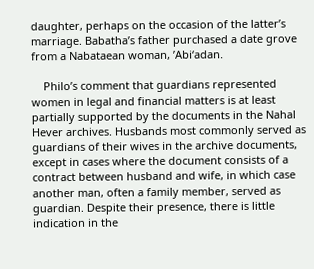daughter, perhaps on the occasion of the latter’s marriage. Babatha’s father purchased a date grove from a Nabataean woman, ’Abi‘adan.

    Philo’s comment that guardians represented women in legal and financial matters is at least partially supported by the documents in the Nahal Hever archives. Husbands most commonly served as guardians of their wives in the archive documents, except in cases where the document consists of a contract between husband and wife, in which case another man, often a family member, served as guardian. Despite their presence, there is little indication in the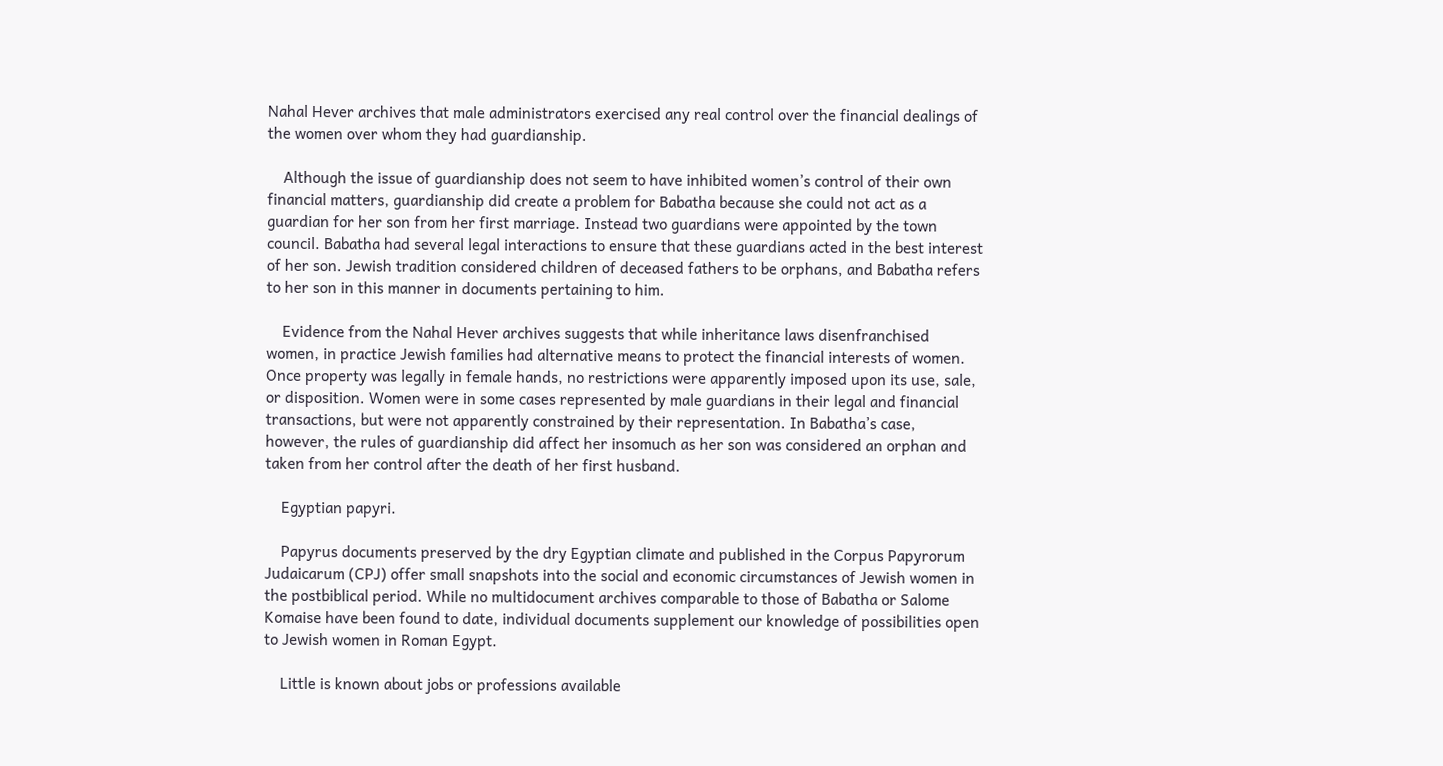Nahal Hever archives that male administrators exercised any real control over the financial dealings of the women over whom they had guardianship.

    Although the issue of guardianship does not seem to have inhibited women’s control of their own financial matters, guardianship did create a problem for Babatha because she could not act as a guardian for her son from her first marriage. Instead two guardians were appointed by the town council. Babatha had several legal interactions to ensure that these guardians acted in the best interest of her son. Jewish tradition considered children of deceased fathers to be orphans, and Babatha refers to her son in this manner in documents pertaining to him.

    Evidence from the Nahal Hever archives suggests that while inheritance laws disenfranchised women, in practice Jewish families had alternative means to protect the financial interests of women. Once property was legally in female hands, no restrictions were apparently imposed upon its use, sale, or disposition. Women were in some cases represented by male guardians in their legal and financial transactions, but were not apparently constrained by their representation. In Babatha’s case, however, the rules of guardianship did affect her insomuch as her son was considered an orphan and taken from her control after the death of her first husband.

    Egyptian papyri.

    Papyrus documents preserved by the dry Egyptian climate and published in the Corpus Papyrorum Judaicarum (CPJ) offer small snapshots into the social and economic circumstances of Jewish women in the postbiblical period. While no multidocument archives comparable to those of Babatha or Salome Komaise have been found to date, individual documents supplement our knowledge of possibilities open to Jewish women in Roman Egypt.

    Little is known about jobs or professions available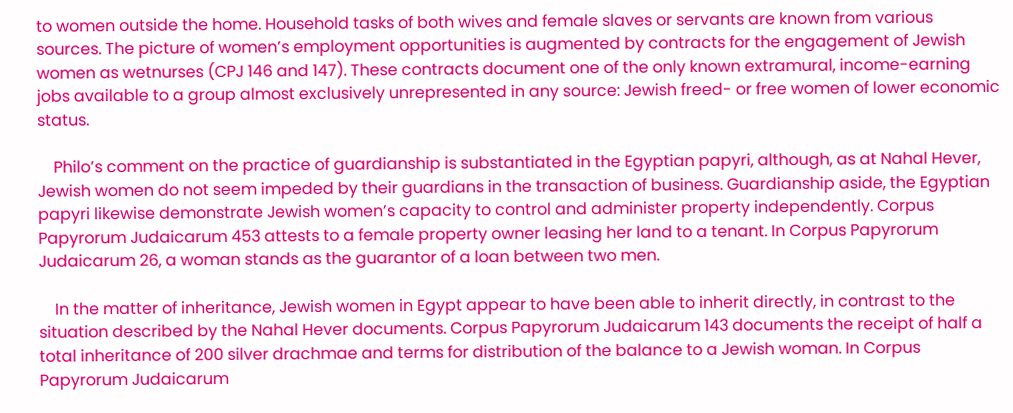to women outside the home. Household tasks of both wives and female slaves or servants are known from various sources. The picture of women’s employment opportunities is augmented by contracts for the engagement of Jewish women as wetnurses (CPJ 146 and 147). These contracts document one of the only known extramural, income-earning jobs available to a group almost exclusively unrepresented in any source: Jewish freed- or free women of lower economic status.

    Philo’s comment on the practice of guardianship is substantiated in the Egyptian papyri, although, as at Nahal Hever, Jewish women do not seem impeded by their guardians in the transaction of business. Guardianship aside, the Egyptian papyri likewise demonstrate Jewish women’s capacity to control and administer property independently. Corpus Papyrorum Judaicarum 453 attests to a female property owner leasing her land to a tenant. In Corpus Papyrorum Judaicarum 26, a woman stands as the guarantor of a loan between two men.

    In the matter of inheritance, Jewish women in Egypt appear to have been able to inherit directly, in contrast to the situation described by the Nahal Hever documents. Corpus Papyrorum Judaicarum 143 documents the receipt of half a total inheritance of 200 silver drachmae and terms for distribution of the balance to a Jewish woman. In Corpus Papyrorum Judaicarum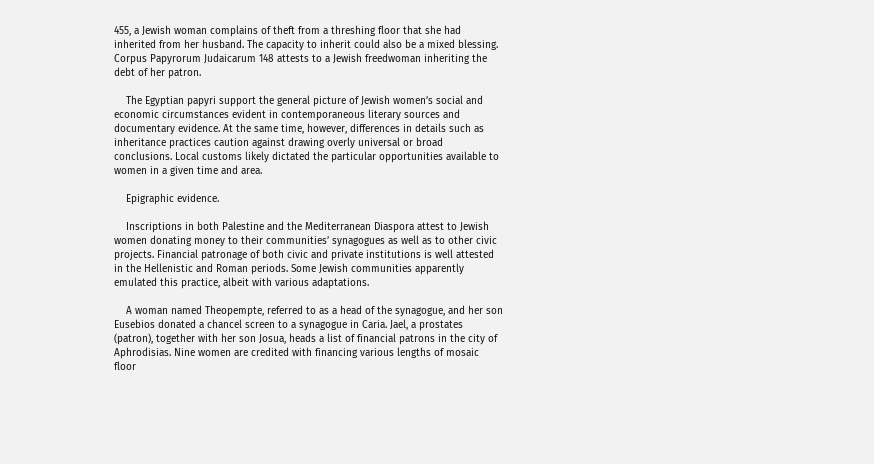455, a Jewish woman complains of theft from a threshing floor that she had inherited from her husband. The capacity to inherit could also be a mixed blessing. Corpus Papyrorum Judaicarum 148 attests to a Jewish freedwoman inheriting the debt of her patron.

    The Egyptian papyri support the general picture of Jewish women’s social and economic circumstances evident in contemporaneous literary sources and documentary evidence. At the same time, however, differences in details such as inheritance practices caution against drawing overly universal or broad conclusions. Local customs likely dictated the particular opportunities available to women in a given time and area.

    Epigraphic evidence.

    Inscriptions in both Palestine and the Mediterranean Diaspora attest to Jewish women donating money to their communities’ synagogues as well as to other civic projects. Financial patronage of both civic and private institutions is well attested in the Hellenistic and Roman periods. Some Jewish communities apparently emulated this practice, albeit with various adaptations.

    A woman named Theopempte, referred to as a head of the synagogue, and her son Eusebios donated a chancel screen to a synagogue in Caria. Jael, a prostates (patron), together with her son Josua, heads a list of financial patrons in the city of Aphrodisias. Nine women are credited with financing various lengths of mosaic floor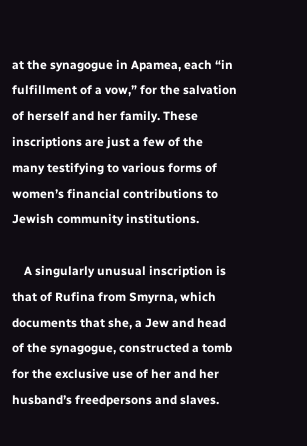at the synagogue in Apamea, each “in fulfillment of a vow,” for the salvation of herself and her family. These inscriptions are just a few of the many testifying to various forms of women’s financial contributions to Jewish community institutions.

    A singularly unusual inscription is that of Rufina from Smyrna, which documents that she, a Jew and head of the synagogue, constructed a tomb for the exclusive use of her and her husband’s freedpersons and slaves.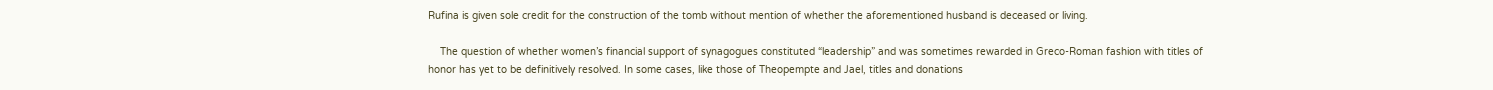Rufina is given sole credit for the construction of the tomb without mention of whether the aforementioned husband is deceased or living.

    The question of whether women’s financial support of synagogues constituted “leadership” and was sometimes rewarded in Greco-Roman fashion with titles of honor has yet to be definitively resolved. In some cases, like those of Theopempte and Jael, titles and donations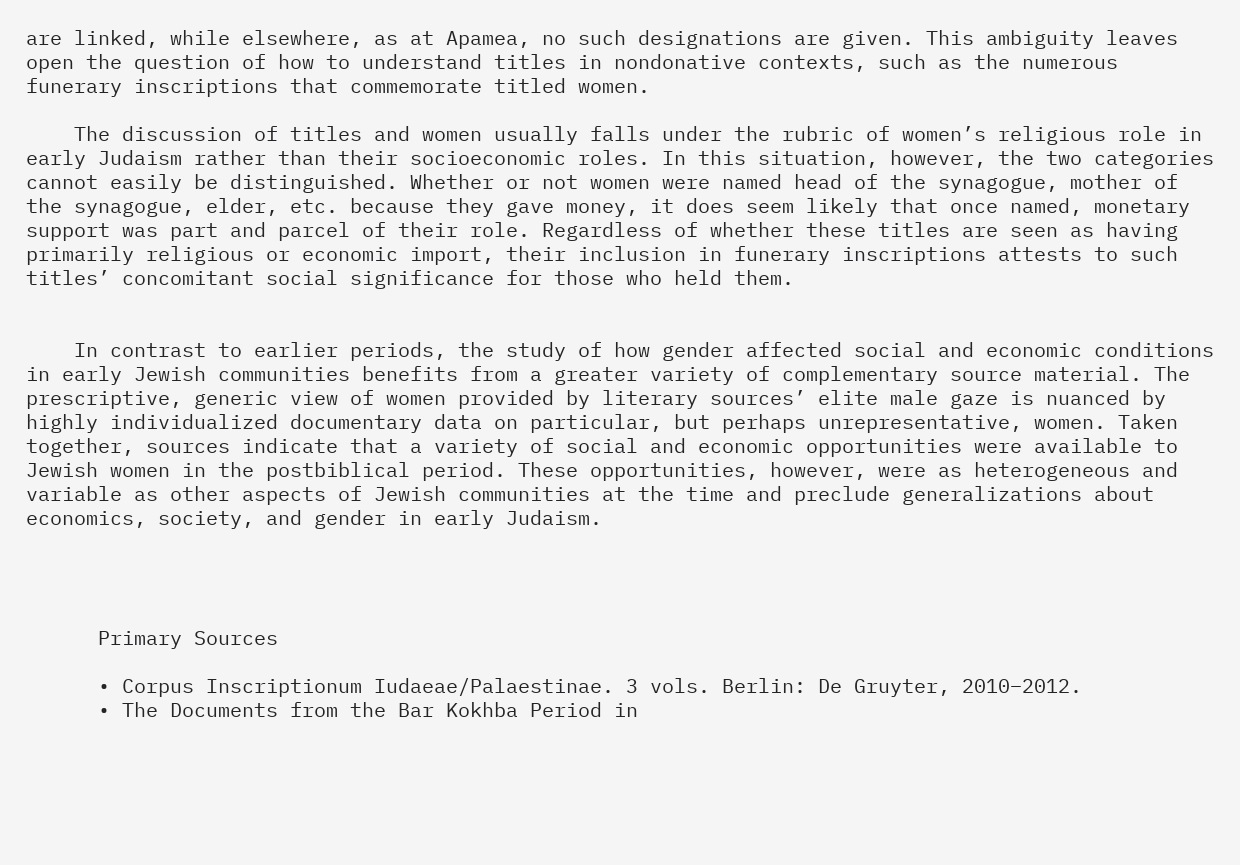are linked, while elsewhere, as at Apamea, no such designations are given. This ambiguity leaves open the question of how to understand titles in nondonative contexts, such as the numerous funerary inscriptions that commemorate titled women.

    The discussion of titles and women usually falls under the rubric of women’s religious role in early Judaism rather than their socioeconomic roles. In this situation, however, the two categories cannot easily be distinguished. Whether or not women were named head of the synagogue, mother of the synagogue, elder, etc. because they gave money, it does seem likely that once named, monetary support was part and parcel of their role. Regardless of whether these titles are seen as having primarily religious or economic import, their inclusion in funerary inscriptions attests to such titles’ concomitant social significance for those who held them.


    In contrast to earlier periods, the study of how gender affected social and economic conditions in early Jewish communities benefits from a greater variety of complementary source material. The prescriptive, generic view of women provided by literary sources’ elite male gaze is nuanced by highly individualized documentary data on particular, but perhaps unrepresentative, women. Taken together, sources indicate that a variety of social and economic opportunities were available to Jewish women in the postbiblical period. These opportunities, however, were as heterogeneous and variable as other aspects of Jewish communities at the time and preclude generalizations about economics, society, and gender in early Judaism.




      Primary Sources

      • Corpus Inscriptionum Iudaeae/Palaestinae. 3 vols. Berlin: De Gruyter, 2010–2012.
      • The Documents from the Bar Kokhba Period in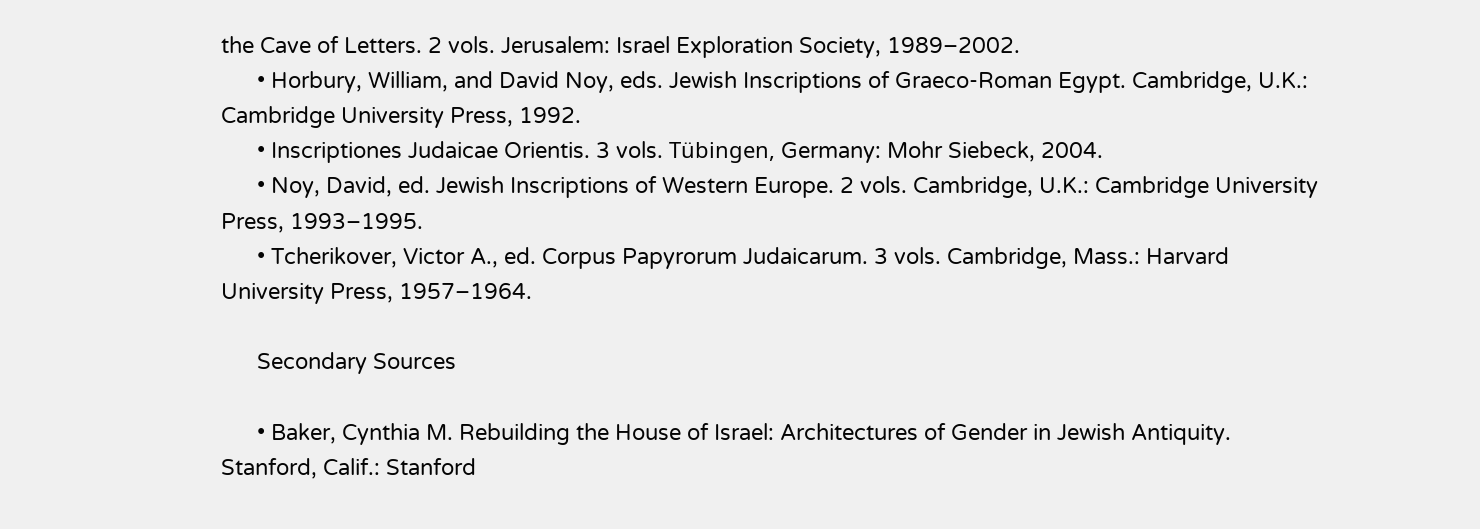the Cave of Letters. 2 vols. Jerusalem: Israel Exploration Society, 1989–2002.
      • Horbury, William, and David Noy, eds. Jewish Inscriptions of Graeco-Roman Egypt. Cambridge, U.K.: Cambridge University Press, 1992.
      • Inscriptiones Judaicae Orientis. 3 vols. Tübingen, Germany: Mohr Siebeck, 2004.
      • Noy, David, ed. Jewish Inscriptions of Western Europe. 2 vols. Cambridge, U.K.: Cambridge University Press, 1993–1995.
      • Tcherikover, Victor A., ed. Corpus Papyrorum Judaicarum. 3 vols. Cambridge, Mass.: Harvard University Press, 1957–1964.

      Secondary Sources

      • Baker, Cynthia M. Rebuilding the House of Israel: Architectures of Gender in Jewish Antiquity. Stanford, Calif.: Stanford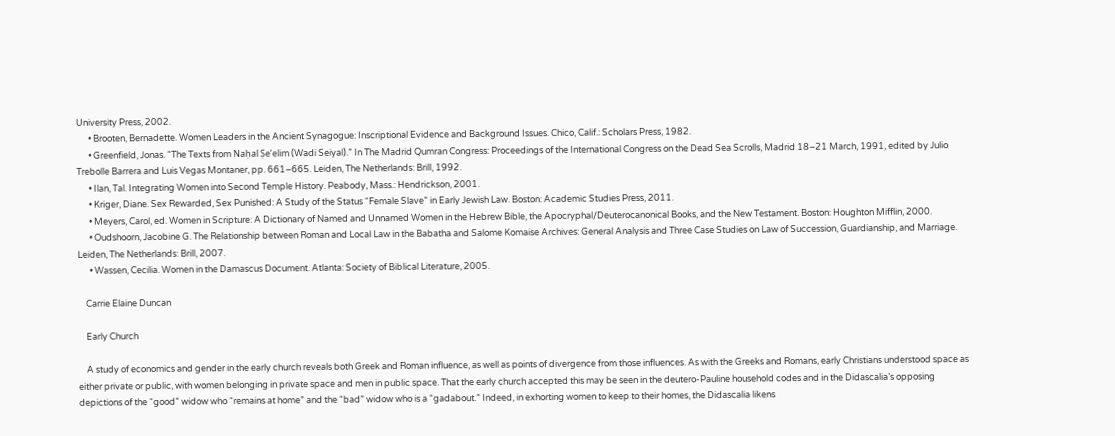University Press, 2002.
      • Brooten, Bernadette. Women Leaders in the Ancient Synagogue: Inscriptional Evidence and Background Issues. Chico, Calif.: Scholars Press, 1982.
      • Greenfield, Jonas. “The Texts from Naḥal Ṣe’elim (Wadi Seiyal).” In The Madrid Qumran Congress: Proceedings of the International Congress on the Dead Sea Scrolls, Madrid 18–21 March, 1991, edited by Julio Trebolle Barrera and Luis Vegas Montaner, pp. 661–665. Leiden, The Netherlands: Brill, 1992.
      • Ilan, Tal. Integrating Women into Second Temple History. Peabody, Mass.: Hendrickson, 2001.
      • Kriger, Diane. Sex Rewarded, Sex Punished: A Study of the Status “Female Slave” in Early Jewish Law. Boston: Academic Studies Press, 2011.
      • Meyers, Carol, ed. Women in Scripture: A Dictionary of Named and Unnamed Women in the Hebrew Bible, the Apocryphal/Deuterocanonical Books, and the New Testament. Boston: Houghton Mifflin, 2000.
      • Oudshoorn, Jacobine G. The Relationship between Roman and Local Law in the Babatha and Salome Komaise Archives: General Analysis and Three Case Studies on Law of Succession, Guardianship, and Marriage. Leiden, The Netherlands: Brill, 2007.
      • Wassen, Cecilia. Women in the Damascus Document. Atlanta: Society of Biblical Literature, 2005.

    Carrie Elaine Duncan

    Early Church

    A study of economics and gender in the early church reveals both Greek and Roman influence, as well as points of divergence from those influences. As with the Greeks and Romans, early Christians understood space as either private or public, with women belonging in private space and men in public space. That the early church accepted this may be seen in the deutero-Pauline household codes and in the Didascalia’s opposing depictions of the “good” widow who “remains at home” and the “bad” widow who is a “gadabout.” Indeed, in exhorting women to keep to their homes, the Didascalia likens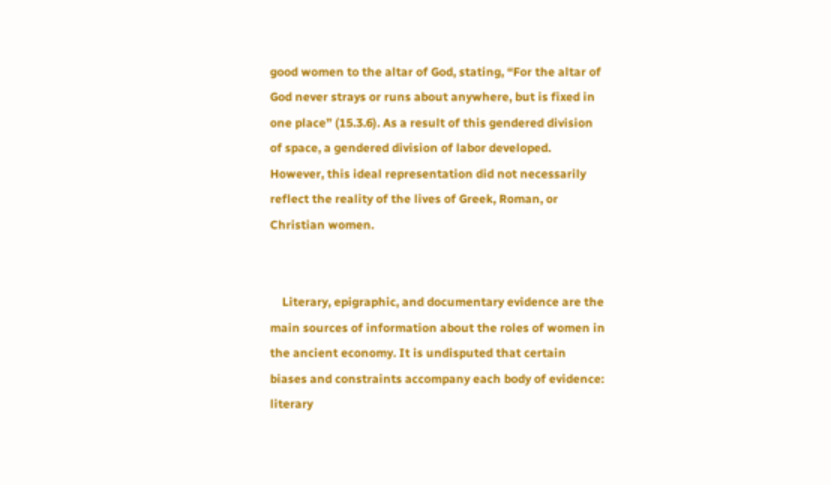good women to the altar of God, stating, “For the altar of God never strays or runs about anywhere, but is fixed in one place” (15.3.6). As a result of this gendered division of space, a gendered division of labor developed. However, this ideal representation did not necessarily reflect the reality of the lives of Greek, Roman, or Christian women.


    Literary, epigraphic, and documentary evidence are the main sources of information about the roles of women in the ancient economy. It is undisputed that certain biases and constraints accompany each body of evidence: literary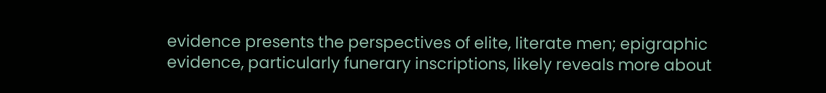evidence presents the perspectives of elite, literate men; epigraphic evidence, particularly funerary inscriptions, likely reveals more about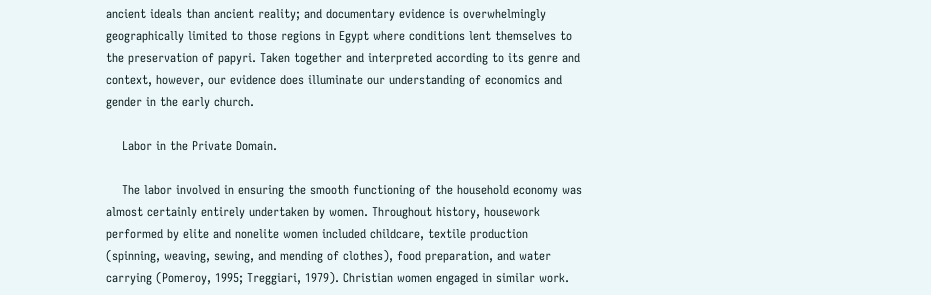ancient ideals than ancient reality; and documentary evidence is overwhelmingly geographically limited to those regions in Egypt where conditions lent themselves to the preservation of papyri. Taken together and interpreted according to its genre and context, however, our evidence does illuminate our understanding of economics and gender in the early church.

    Labor in the Private Domain.

    The labor involved in ensuring the smooth functioning of the household economy was almost certainly entirely undertaken by women. Throughout history, housework performed by elite and nonelite women included childcare, textile production (spinning, weaving, sewing, and mending of clothes), food preparation, and water carrying (Pomeroy, 1995; Treggiari, 1979). Christian women engaged in similar work.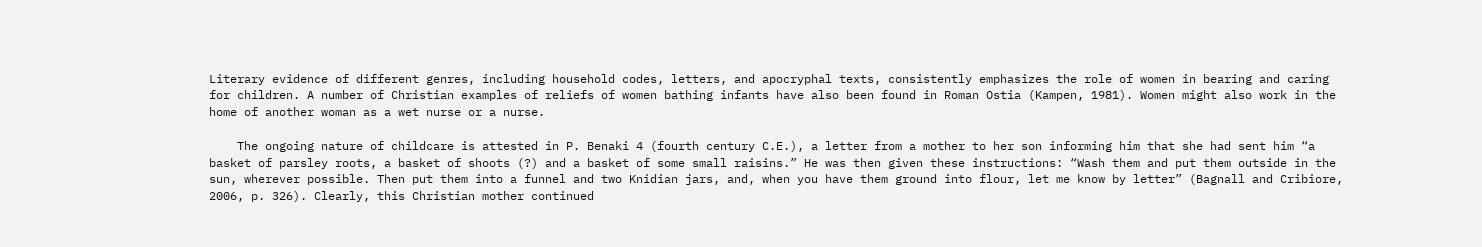Literary evidence of different genres, including household codes, letters, and apocryphal texts, consistently emphasizes the role of women in bearing and caring for children. A number of Christian examples of reliefs of women bathing infants have also been found in Roman Ostia (Kampen, 1981). Women might also work in the home of another woman as a wet nurse or a nurse.

    The ongoing nature of childcare is attested in P. Benaki 4 (fourth century C.E.), a letter from a mother to her son informing him that she had sent him “a basket of parsley roots, a basket of shoots (?) and a basket of some small raisins.” He was then given these instructions: “Wash them and put them outside in the sun, wherever possible. Then put them into a funnel and two Knidian jars, and, when you have them ground into flour, let me know by letter” (Bagnall and Cribiore, 2006, p. 326). Clearly, this Christian mother continued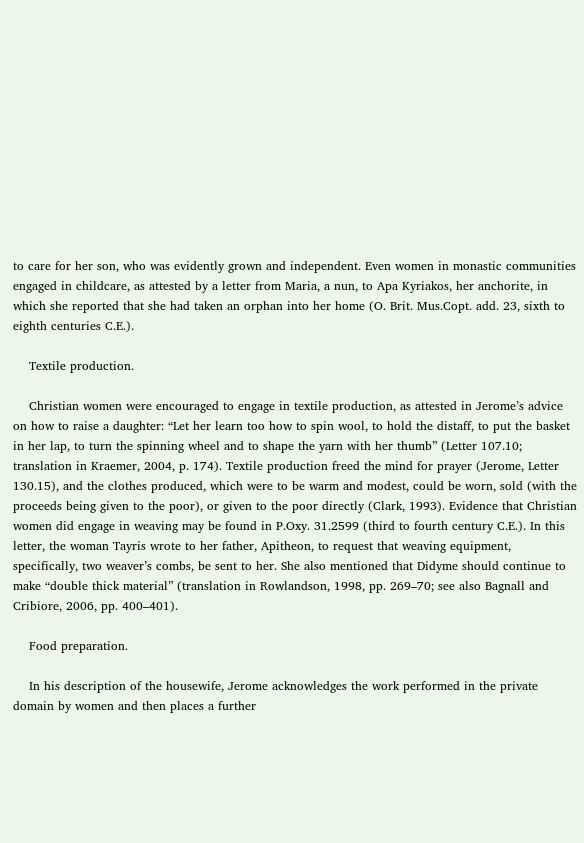to care for her son, who was evidently grown and independent. Even women in monastic communities engaged in childcare, as attested by a letter from Maria, a nun, to Apa Kyriakos, her anchorite, in which she reported that she had taken an orphan into her home (O. Brit. Mus.Copt. add. 23, sixth to eighth centuries C.E.).

    Textile production.

    Christian women were encouraged to engage in textile production, as attested in Jerome’s advice on how to raise a daughter: “Let her learn too how to spin wool, to hold the distaff, to put the basket in her lap, to turn the spinning wheel and to shape the yarn with her thumb” (Letter 107.10; translation in Kraemer, 2004, p. 174). Textile production freed the mind for prayer (Jerome, Letter 130.15), and the clothes produced, which were to be warm and modest, could be worn, sold (with the proceeds being given to the poor), or given to the poor directly (Clark, 1993). Evidence that Christian women did engage in weaving may be found in P.Oxy. 31.2599 (third to fourth century C.E.). In this letter, the woman Tayris wrote to her father, Apitheon, to request that weaving equipment, specifically, two weaver’s combs, be sent to her. She also mentioned that Didyme should continue to make “double thick material” (translation in Rowlandson, 1998, pp. 269–70; see also Bagnall and Cribiore, 2006, pp. 400–401).

    Food preparation.

    In his description of the housewife, Jerome acknowledges the work performed in the private domain by women and then places a further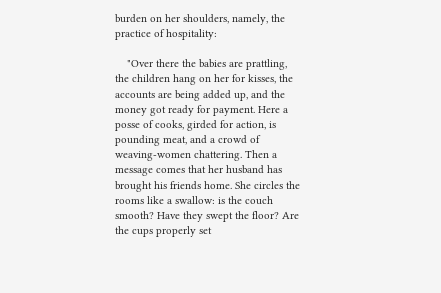burden on her shoulders, namely, the practice of hospitality:

    "Over there the babies are prattling, the children hang on her for kisses, the accounts are being added up, and the money got ready for payment. Here a posse of cooks, girded for action, is pounding meat, and a crowd of weaving-women chattering. Then a message comes that her husband has brought his friends home. She circles the rooms like a swallow: is the couch smooth? Have they swept the floor? Are the cups properly set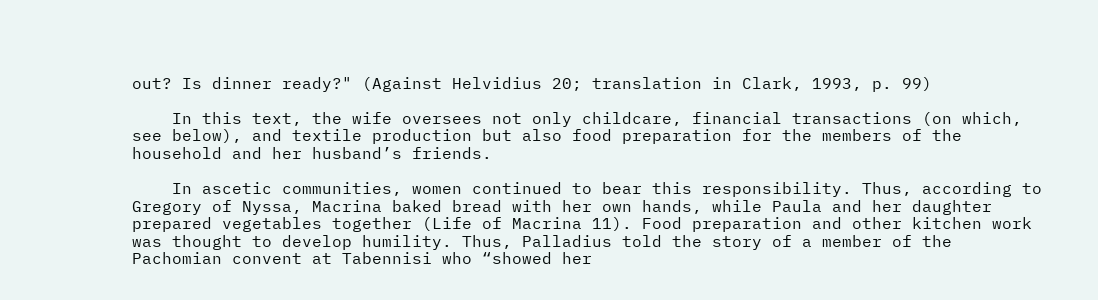out? Is dinner ready?" (Against Helvidius 20; translation in Clark, 1993, p. 99)

    In this text, the wife oversees not only childcare, financial transactions (on which, see below), and textile production but also food preparation for the members of the household and her husband’s friends.

    In ascetic communities, women continued to bear this responsibility. Thus, according to Gregory of Nyssa, Macrina baked bread with her own hands, while Paula and her daughter prepared vegetables together (Life of Macrina 11). Food preparation and other kitchen work was thought to develop humility. Thus, Palladius told the story of a member of the Pachomian convent at Tabennisi who “showed her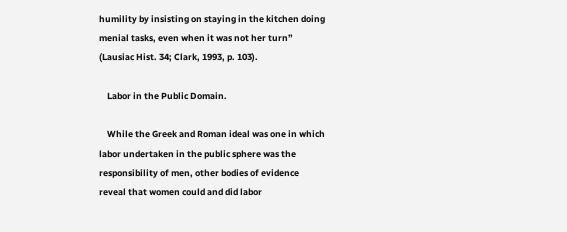humility by insisting on staying in the kitchen doing menial tasks, even when it was not her turn” (Lausiac Hist. 34; Clark, 1993, p. 103).

    Labor in the Public Domain.

    While the Greek and Roman ideal was one in which labor undertaken in the public sphere was the responsibility of men, other bodies of evidence reveal that women could and did labor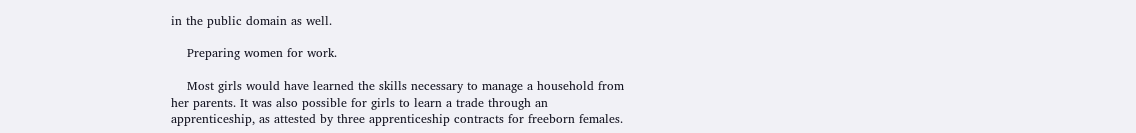in the public domain as well.

    Preparing women for work.

    Most girls would have learned the skills necessary to manage a household from her parents. It was also possible for girls to learn a trade through an apprenticeship, as attested by three apprenticeship contracts for freeborn females.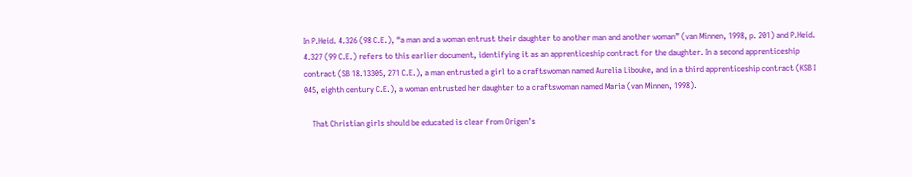In P.Heid. 4.326 (98 C.E.), “a man and a woman entrust their daughter to another man and another woman” (van Minnen, 1998, p. 201) and P.Heid. 4.327 (99 C.E.) refers to this earlier document, identifying it as an apprenticeship contract for the daughter. In a second apprenticeship contract (SB 18.13305, 271 C.E.), a man entrusted a girl to a craftswoman named Aurelia Libouke, and in a third apprenticeship contract (KSB I 045, eighth century C.E.), a woman entrusted her daughter to a craftswoman named Maria (van Minnen, 1998).

    That Christian girls should be educated is clear from Origen’s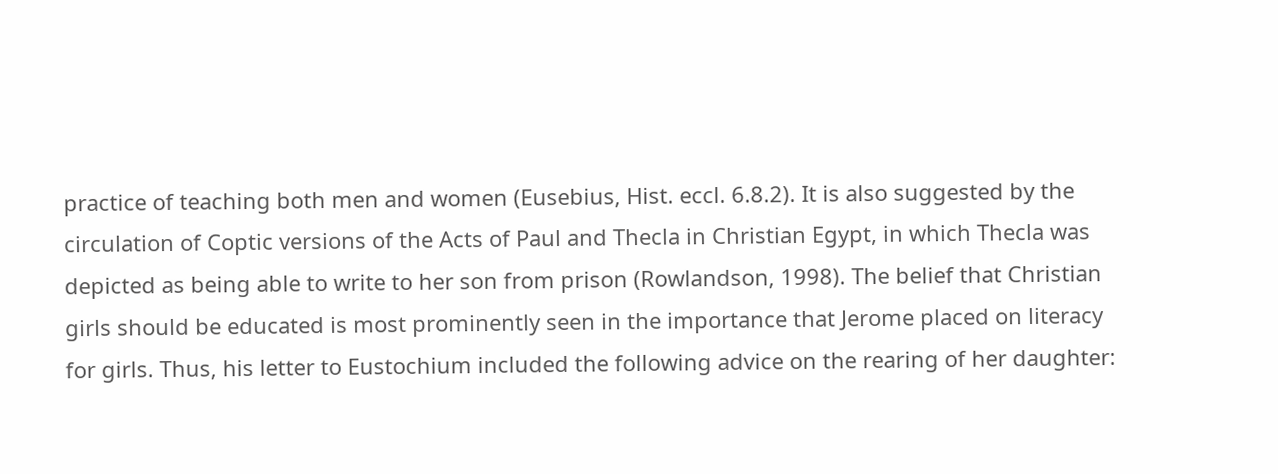practice of teaching both men and women (Eusebius, Hist. eccl. 6.8.2). It is also suggested by the circulation of Coptic versions of the Acts of Paul and Thecla in Christian Egypt, in which Thecla was depicted as being able to write to her son from prison (Rowlandson, 1998). The belief that Christian girls should be educated is most prominently seen in the importance that Jerome placed on literacy for girls. Thus, his letter to Eustochium included the following advice on the rearing of her daughter: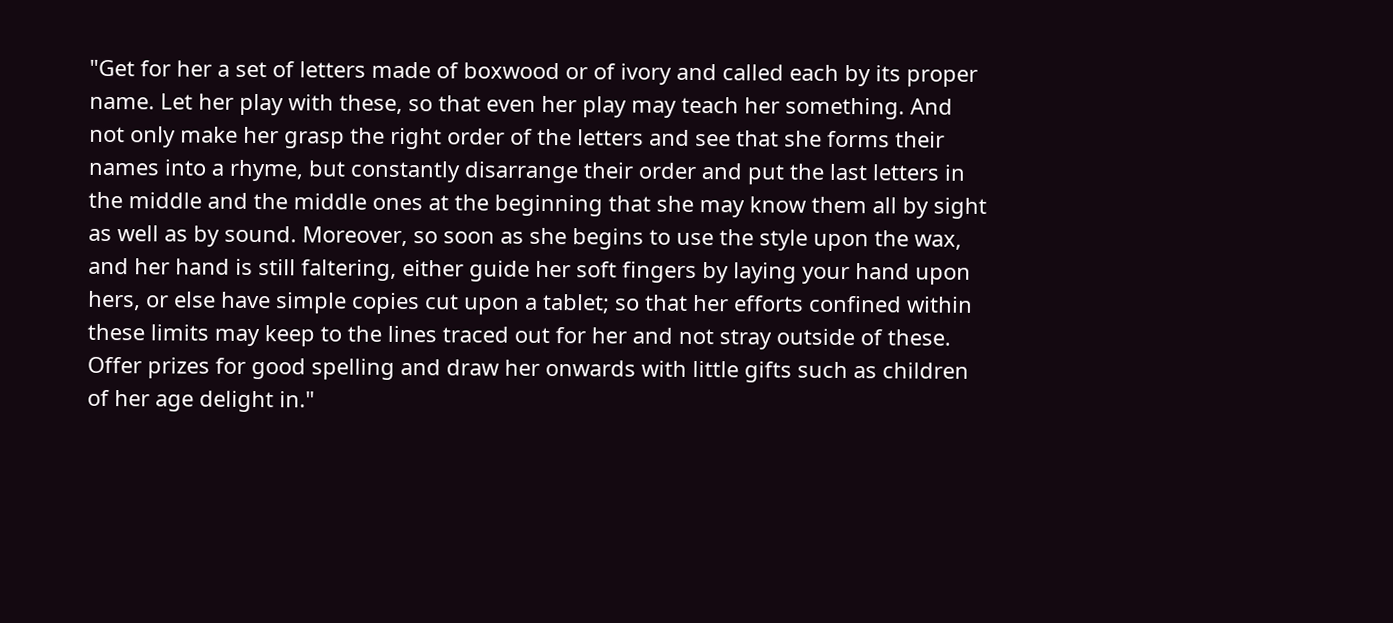"Get for her a set of letters made of boxwood or of ivory and called each by its proper name. Let her play with these, so that even her play may teach her something. And not only make her grasp the right order of the letters and see that she forms their names into a rhyme, but constantly disarrange their order and put the last letters in the middle and the middle ones at the beginning that she may know them all by sight as well as by sound. Moreover, so soon as she begins to use the style upon the wax, and her hand is still faltering, either guide her soft fingers by laying your hand upon hers, or else have simple copies cut upon a tablet; so that her efforts confined within these limits may keep to the lines traced out for her and not stray outside of these. Offer prizes for good spelling and draw her onwards with little gifts such as children of her age delight in."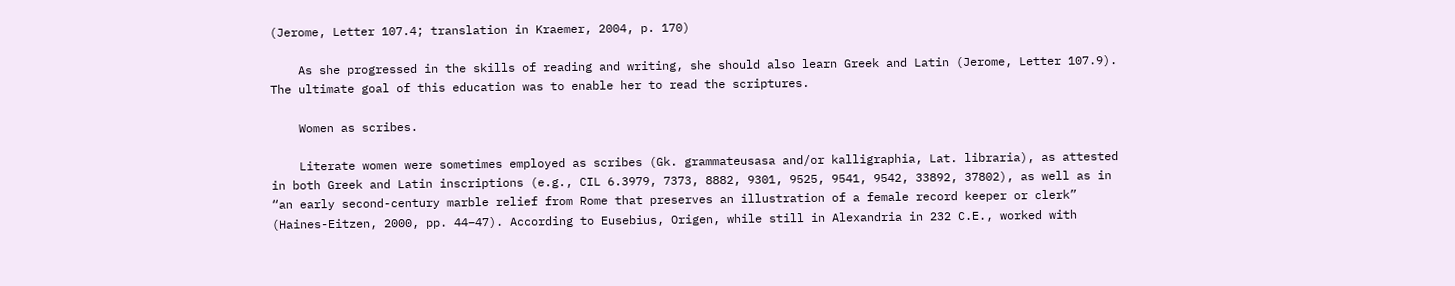(Jerome, Letter 107.4; translation in Kraemer, 2004, p. 170)

    As she progressed in the skills of reading and writing, she should also learn Greek and Latin (Jerome, Letter 107.9). The ultimate goal of this education was to enable her to read the scriptures.

    Women as scribes.

    Literate women were sometimes employed as scribes (Gk. grammateusasa and/or kalligraphia, Lat. libraria), as attested in both Greek and Latin inscriptions (e.g., CIL 6.3979, 7373, 8882, 9301, 9525, 9541, 9542, 33892, 37802), as well as in “an early second-century marble relief from Rome that preserves an illustration of a female record keeper or clerk” (Haines-Eitzen, 2000, pp. 44–47). According to Eusebius, Origen, while still in Alexandria in 232 C.E., worked with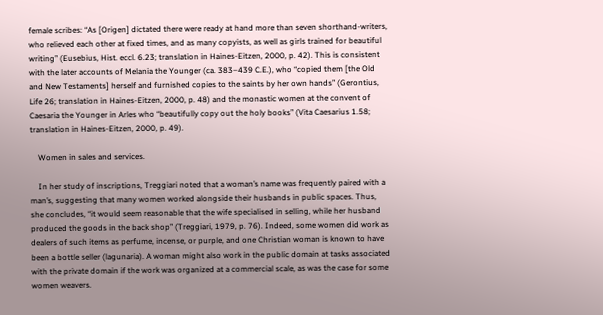female scribes: “As [Origen] dictated there were ready at hand more than seven shorthand-writers, who relieved each other at fixed times, and as many copyists, as well as girls trained for beautiful writing” (Eusebius, Hist. eccl. 6.23; translation in Haines-Eitzen, 2000, p. 42). This is consistent with the later accounts of Melania the Younger (ca. 383–439 C.E.), who “copied them [the Old and New Testaments] herself and furnished copies to the saints by her own hands” (Gerontius, Life 26; translation in Haines-Eitzen, 2000, p. 48) and the monastic women at the convent of Caesaria the Younger in Arles who “beautifully copy out the holy books” (Vita Caesarius 1.58; translation in Haines-Eitzen, 2000, p. 49).

    Women in sales and services.

    In her study of inscriptions, Treggiari noted that a woman’s name was frequently paired with a man’s, suggesting that many women worked alongside their husbands in public spaces. Thus, she concludes, “it would seem reasonable that the wife specialised in selling, while her husband produced the goods in the back shop” (Treggiari, 1979, p. 76). Indeed, some women did work as dealers of such items as perfume, incense, or purple, and one Christian woman is known to have been a bottle seller (lagunaria). A woman might also work in the public domain at tasks associated with the private domain if the work was organized at a commercial scale, as was the case for some women weavers.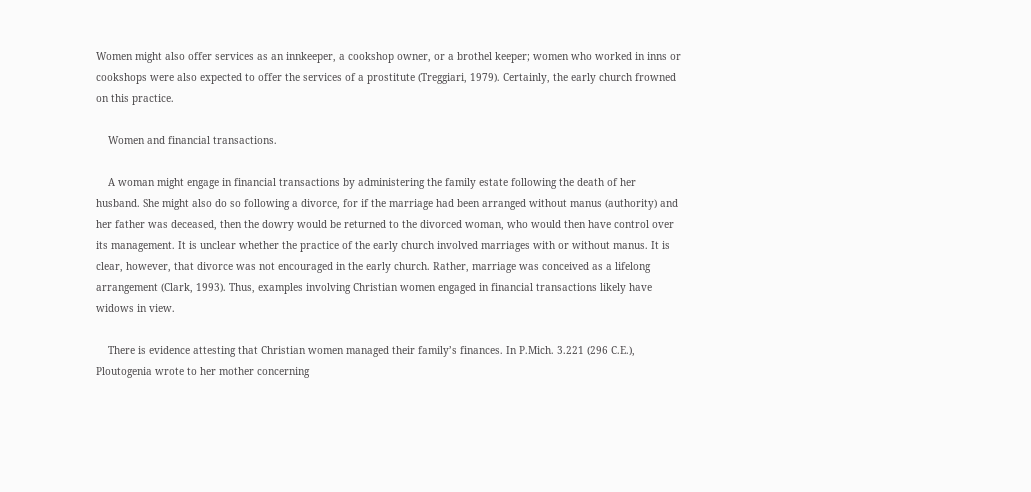Women might also offer services as an innkeeper, a cookshop owner, or a brothel keeper; women who worked in inns or cookshops were also expected to offer the services of a prostitute (Treggiari, 1979). Certainly, the early church frowned on this practice.

    Women and financial transactions.

    A woman might engage in financial transactions by administering the family estate following the death of her husband. She might also do so following a divorce, for if the marriage had been arranged without manus (authority) and her father was deceased, then the dowry would be returned to the divorced woman, who would then have control over its management. It is unclear whether the practice of the early church involved marriages with or without manus. It is clear, however, that divorce was not encouraged in the early church. Rather, marriage was conceived as a lifelong arrangement (Clark, 1993). Thus, examples involving Christian women engaged in financial transactions likely have widows in view.

    There is evidence attesting that Christian women managed their family’s finances. In P.Mich. 3.221 (296 C.E.), Ploutogenia wrote to her mother concerning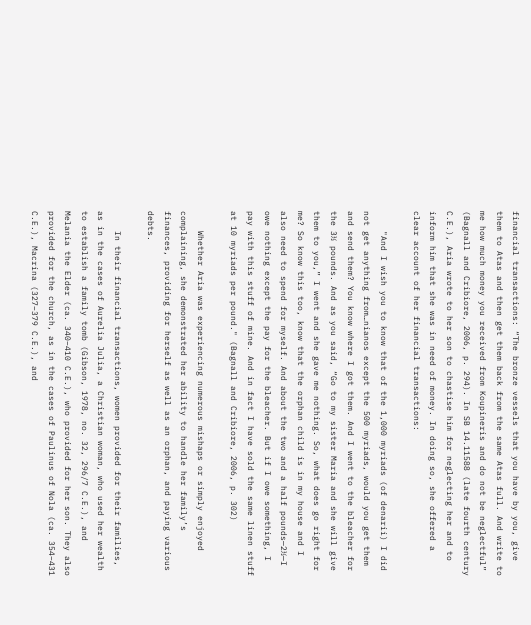financial transactions: “The bronze vessels that you have by you, give them to Atas and then get them back from the same Atas full. And write to me how much money you received from Koupineris and do not be neglectful” (Bagnall and Cribiore, 2006, p. 294). In SB 14.11588 (late fourth century C.E.), Aria wrote to her son to chastise him for neglecting her and to inform him that she was in need of money. In doing so, she offered a clear account of her financial transactions:

    "And I wish you to know that of the 1,000 myriads (of denarii) I did not get anything from…nianos except the 500 myriads, would you get them and send them? You know where I got them. And I went to the bleacher for the 3½ pounds. And as you said, “Go to my sister Maria and she will give them to you,” I went and she gave me nothing. So, what does go right for me? So know this too, know that the orphan child is in my house and I also need to spend for myself. And about the two and a half pounds—2½—I owe nothing except the pay for the bleacher. But if I owe something, I pay with this stuff of mine. And in fact I have sold the same linen stuff at 10 myriads per pound." (Bagnall and Cribiore, 2006, p. 302)

    Whether Aria was experiencing numerous mishaps or simply enjoyed complaining, she demonstrated her ability to handle her family’s finances, providing for herself as well as an orphan, and paying various debts.

    In their financial transactions, women provided for their families, as in the cases of Aurelia Julia, a Christian woman, who used her wealth to establish a family tomb (Gibson, 1978, no. 32, 296/7 C.E.), and Melania the Elder (ca. 340–410 C.E.), who provided for her son. They also provided for the church, as in the cases of Paulinus of Nola (ca. 354–431 C.E.), Macrina (327–379 C.E.), and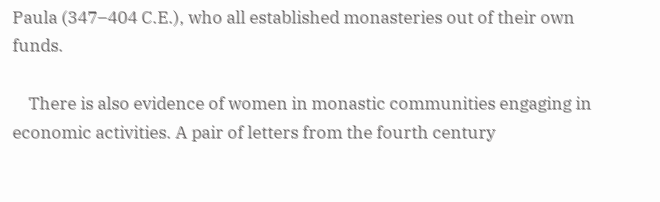Paula (347–404 C.E.), who all established monasteries out of their own funds.

    There is also evidence of women in monastic communities engaging in economic activities. A pair of letters from the fourth century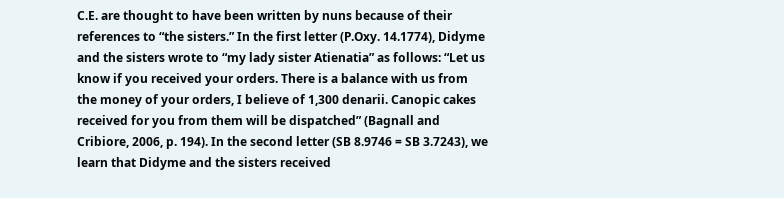C.E. are thought to have been written by nuns because of their references to “the sisters.” In the first letter (P.Oxy. 14.1774), Didyme and the sisters wrote to “my lady sister Atienatia” as follows: “Let us know if you received your orders. There is a balance with us from the money of your orders, I believe of 1,300 denarii. Canopic cakes received for you from them will be dispatched” (Bagnall and Cribiore, 2006, p. 194). In the second letter (SB 8.9746 = SB 3.7243), we learn that Didyme and the sisters received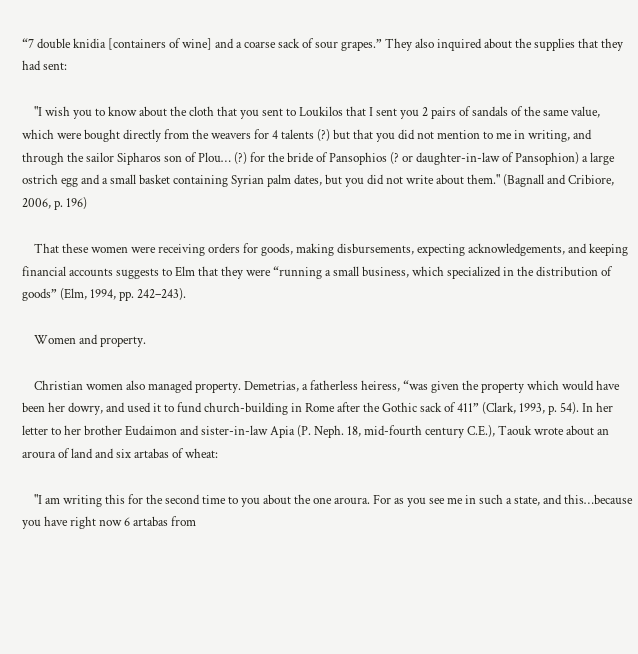“7 double knidia [containers of wine] and a coarse sack of sour grapes.” They also inquired about the supplies that they had sent:

    "I wish you to know about the cloth that you sent to Loukilos that I sent you 2 pairs of sandals of the same value, which were bought directly from the weavers for 4 talents (?) but that you did not mention to me in writing, and through the sailor Sipharos son of Plou… (?) for the bride of Pansophios (? or daughter-in-law of Pansophion) a large ostrich egg and a small basket containing Syrian palm dates, but you did not write about them." (Bagnall and Cribiore, 2006, p. 196)

    That these women were receiving orders for goods, making disbursements, expecting acknowledgements, and keeping financial accounts suggests to Elm that they were “running a small business, which specialized in the distribution of goods” (Elm, 1994, pp. 242–243).

    Women and property.

    Christian women also managed property. Demetrias, a fatherless heiress, “was given the property which would have been her dowry, and used it to fund church-building in Rome after the Gothic sack of 411” (Clark, 1993, p. 54). In her letter to her brother Eudaimon and sister-in-law Apia (P. Neph. 18, mid-fourth century C.E.), Taouk wrote about an aroura of land and six artabas of wheat:

    "I am writing this for the second time to you about the one aroura. For as you see me in such a state, and this…because you have right now 6 artabas from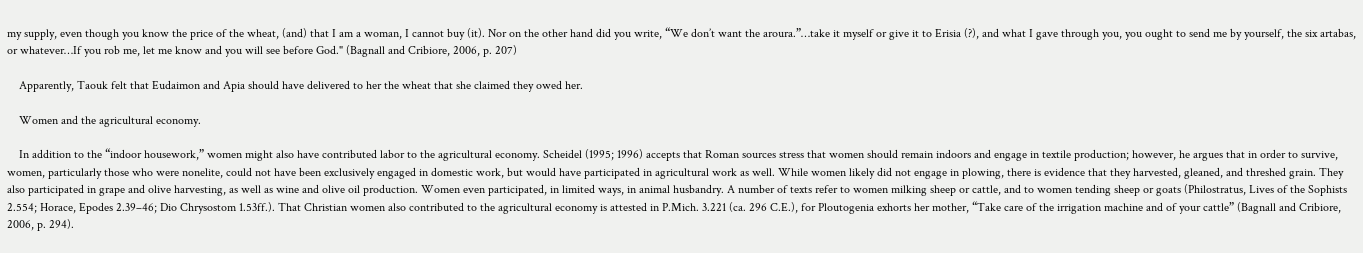my supply, even though you know the price of the wheat, (and) that I am a woman, I cannot buy (it). Nor on the other hand did you write, “We don’t want the aroura.”…take it myself or give it to Erisia (?), and what I gave through you, you ought to send me by yourself, the six artabas, or whatever…If you rob me, let me know and you will see before God." (Bagnall and Cribiore, 2006, p. 207)

    Apparently, Taouk felt that Eudaimon and Apia should have delivered to her the wheat that she claimed they owed her.

    Women and the agricultural economy.

    In addition to the “indoor housework,” women might also have contributed labor to the agricultural economy. Scheidel (1995; 1996) accepts that Roman sources stress that women should remain indoors and engage in textile production; however, he argues that in order to survive, women, particularly those who were nonelite, could not have been exclusively engaged in domestic work, but would have participated in agricultural work as well. While women likely did not engage in plowing, there is evidence that they harvested, gleaned, and threshed grain. They also participated in grape and olive harvesting, as well as wine and olive oil production. Women even participated, in limited ways, in animal husbandry. A number of texts refer to women milking sheep or cattle, and to women tending sheep or goats (Philostratus, Lives of the Sophists 2.554; Horace, Epodes 2.39–46; Dio Chrysostom 1.53ff.). That Christian women also contributed to the agricultural economy is attested in P.Mich. 3.221 (ca. 296 C.E.), for Ploutogenia exhorts her mother, “Take care of the irrigation machine and of your cattle” (Bagnall and Cribiore, 2006, p. 294).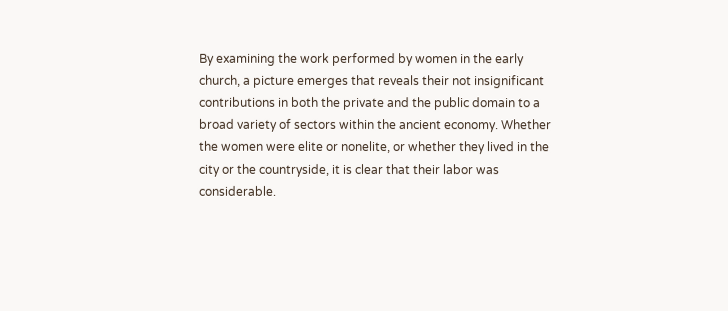By examining the work performed by women in the early church, a picture emerges that reveals their not insignificant contributions in both the private and the public domain to a broad variety of sectors within the ancient economy. Whether the women were elite or nonelite, or whether they lived in the city or the countryside, it is clear that their labor was considerable.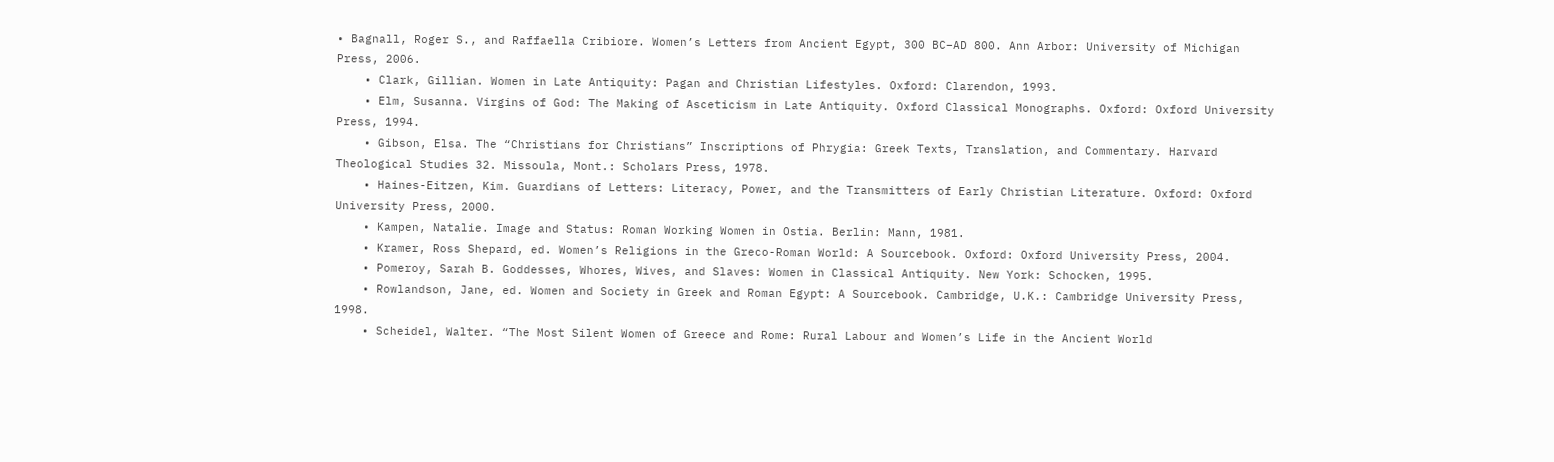• Bagnall, Roger S., and Raffaella Cribiore. Women’s Letters from Ancient Egypt, 300 BC–AD 800. Ann Arbor: University of Michigan Press, 2006.
    • Clark, Gillian. Women in Late Antiquity: Pagan and Christian Lifestyles. Oxford: Clarendon, 1993.
    • Elm, Susanna. Virgins of God: The Making of Asceticism in Late Antiquity. Oxford Classical Monographs. Oxford: Oxford University Press, 1994.
    • Gibson, Elsa. The “Christians for Christians” Inscriptions of Phrygia: Greek Texts, Translation, and Commentary. Harvard Theological Studies 32. Missoula, Mont.: Scholars Press, 1978.
    • Haines-Eitzen, Kim. Guardians of Letters: Literacy, Power, and the Transmitters of Early Christian Literature. Oxford: Oxford University Press, 2000.
    • Kampen, Natalie. Image and Status: Roman Working Women in Ostia. Berlin: Mann, 1981.
    • Kramer, Ross Shepard, ed. Women’s Religions in the Greco-Roman World: A Sourcebook. Oxford: Oxford University Press, 2004.
    • Pomeroy, Sarah B. Goddesses, Whores, Wives, and Slaves: Women in Classical Antiquity. New York: Schocken, 1995.
    • Rowlandson, Jane, ed. Women and Society in Greek and Roman Egypt: A Sourcebook. Cambridge, U.K.: Cambridge University Press, 1998.
    • Scheidel, Walter. “The Most Silent Women of Greece and Rome: Rural Labour and Women’s Life in the Ancient World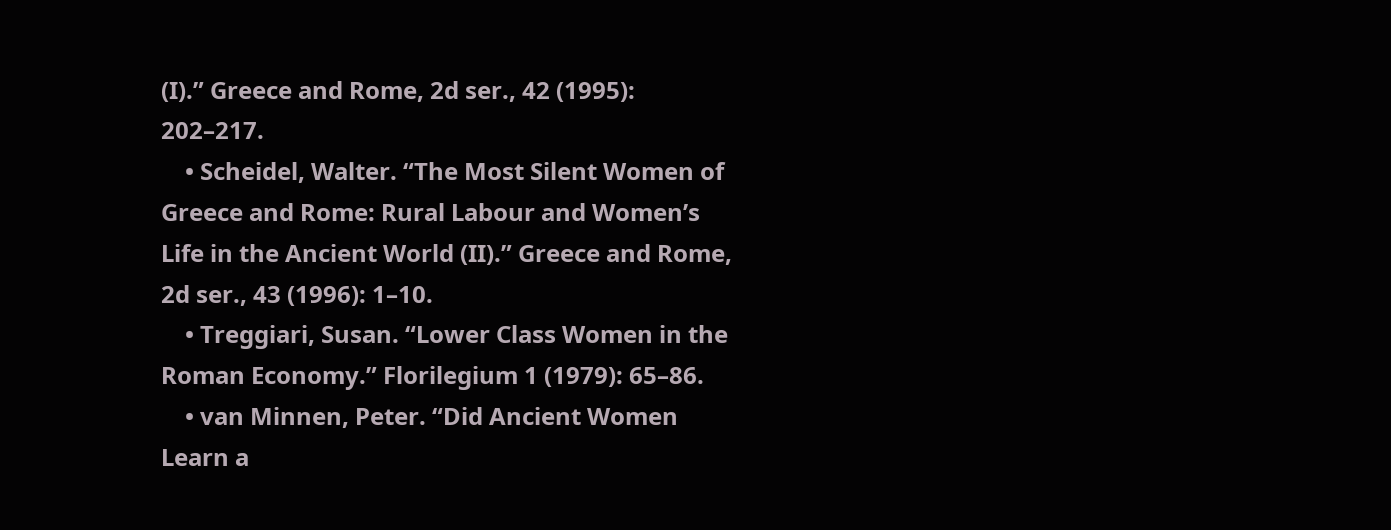(I).” Greece and Rome, 2d ser., 42 (1995): 202–217.
    • Scheidel, Walter. “The Most Silent Women of Greece and Rome: Rural Labour and Women’s Life in the Ancient World (II).” Greece and Rome, 2d ser., 43 (1996): 1–10.
    • Treggiari, Susan. “Lower Class Women in the Roman Economy.” Florilegium 1 (1979): 65–86.
    • van Minnen, Peter. “Did Ancient Women Learn a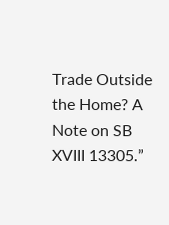Trade Outside the Home? A Note on SB XVIII 13305.”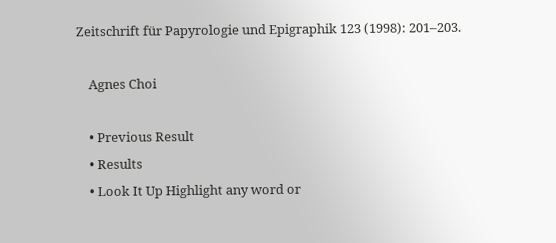Zeitschrift für Papyrologie und Epigraphik 123 (1998): 201–203.

    Agnes Choi

    • Previous Result
    • Results
    • Look It Up Highlight any word or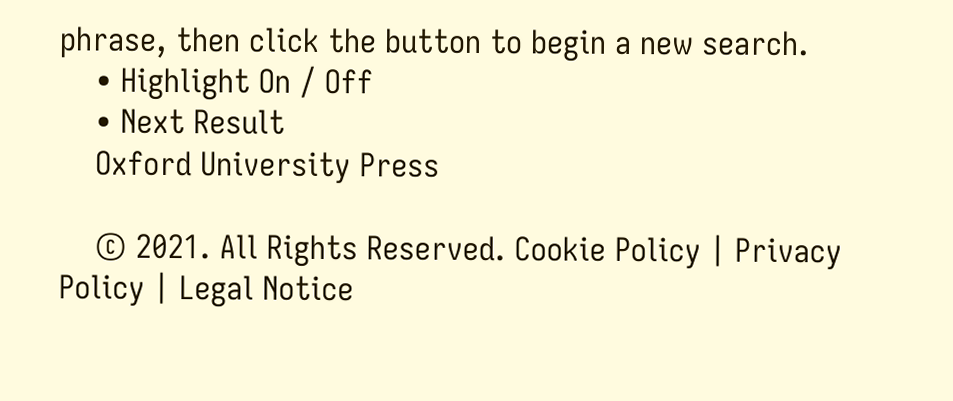phrase, then click the button to begin a new search.
    • Highlight On / Off
    • Next Result
    Oxford University Press

    © 2021. All Rights Reserved. Cookie Policy | Privacy Policy | Legal Notice